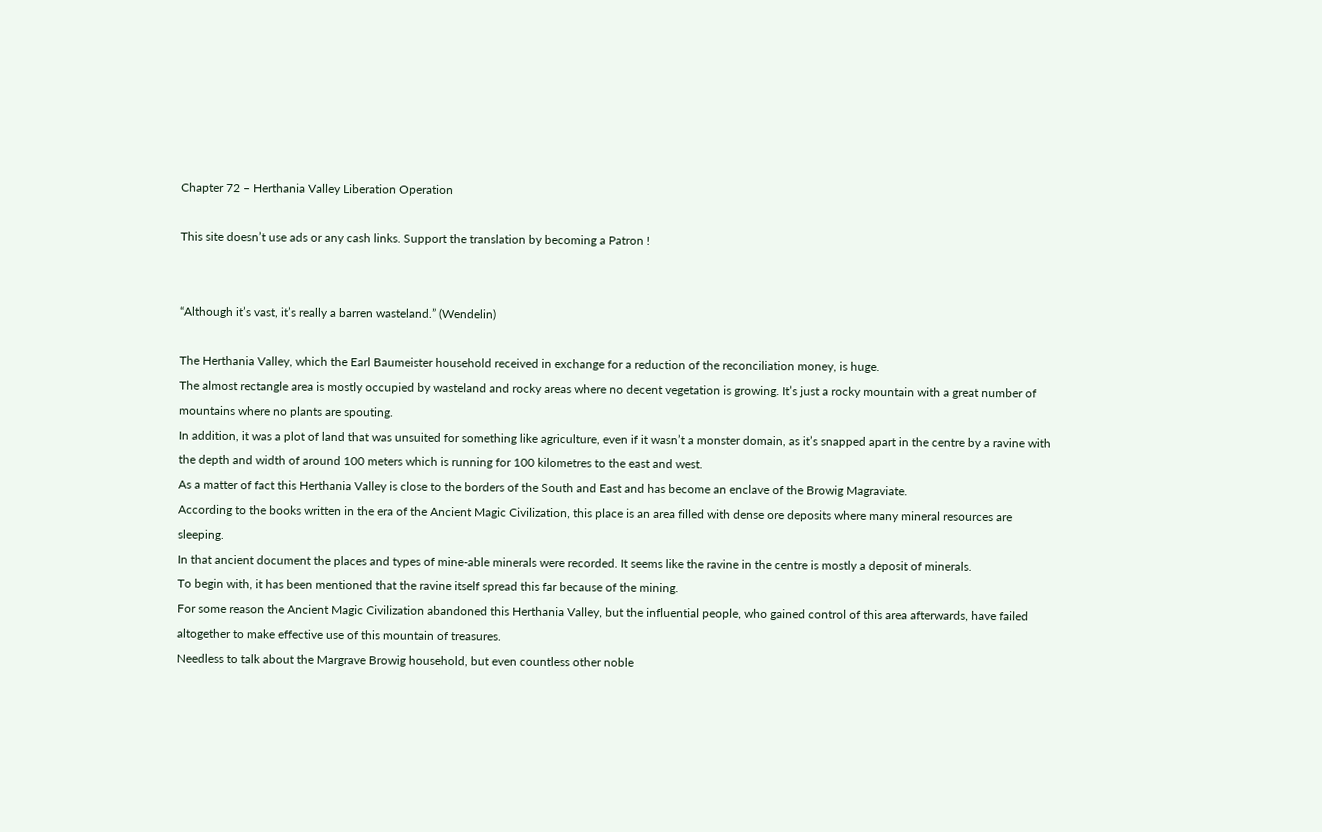Chapter 72 – Herthania Valley Liberation Operation

This site doesn’t use ads or any cash links. Support the translation by becoming a Patron !


“Although it’s vast, it’s really a barren wasteland.” (Wendelin)

The Herthania Valley, which the Earl Baumeister household received in exchange for a reduction of the reconciliation money, is huge.
The almost rectangle area is mostly occupied by wasteland and rocky areas where no decent vegetation is growing. It’s just a rocky mountain with a great number of mountains where no plants are spouting.
In addition, it was a plot of land that was unsuited for something like agriculture, even if it wasn’t a monster domain, as it’s snapped apart in the centre by a ravine with the depth and width of around 100 meters which is running for 100 kilometres to the east and west.
As a matter of fact this Herthania Valley is close to the borders of the South and East and has become an enclave of the Browig Magraviate.
According to the books written in the era of the Ancient Magic Civilization, this place is an area filled with dense ore deposits where many mineral resources are sleeping.
In that ancient document the places and types of mine-able minerals were recorded. It seems like the ravine in the centre is mostly a deposit of minerals.
To begin with, it has been mentioned that the ravine itself spread this far because of the mining.
For some reason the Ancient Magic Civilization abandoned this Herthania Valley, but the influential people, who gained control of this area afterwards, have failed altogether to make effective use of this mountain of treasures.
Needless to talk about the Margrave Browig household, but even countless other noble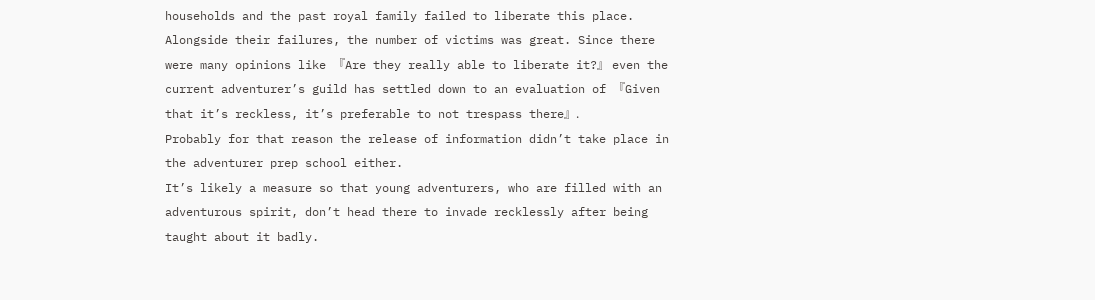households and the past royal family failed to liberate this place.
Alongside their failures, the number of victims was great. Since there were many opinions like 『Are they really able to liberate it?』 even the current adventurer’s guild has settled down to an evaluation of 『Given that it’s reckless, it’s preferable to not trespass there』.
Probably for that reason the release of information didn’t take place in the adventurer prep school either.
It’s likely a measure so that young adventurers, who are filled with an adventurous spirit, don’t head there to invade recklessly after being taught about it badly.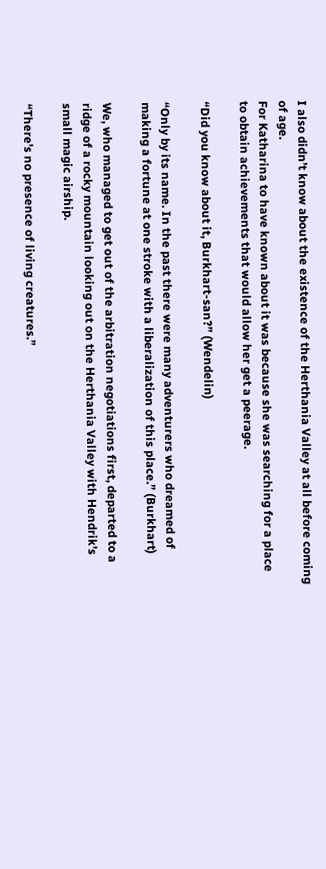I also didn’t know about the existence of the Herthania Valley at all before coming of age.
For Katharina to have known about it was because she was searching for a place to obtain achievements that would allow her get a peerage.

“Did you know about it, Burkhart-san?” (Wendelin)

“Only by its name. In the past there were many adventurers who dreamed of making a fortune at one stroke with a liberalization of this place.” (Burkhart)

We, who managed to get out of the arbitration negotiations first, departed to a ridge of a rocky mountain looking out on the Herthania Valley with Hendrik’s small magic airship.

“There’s no presence of living creatures.”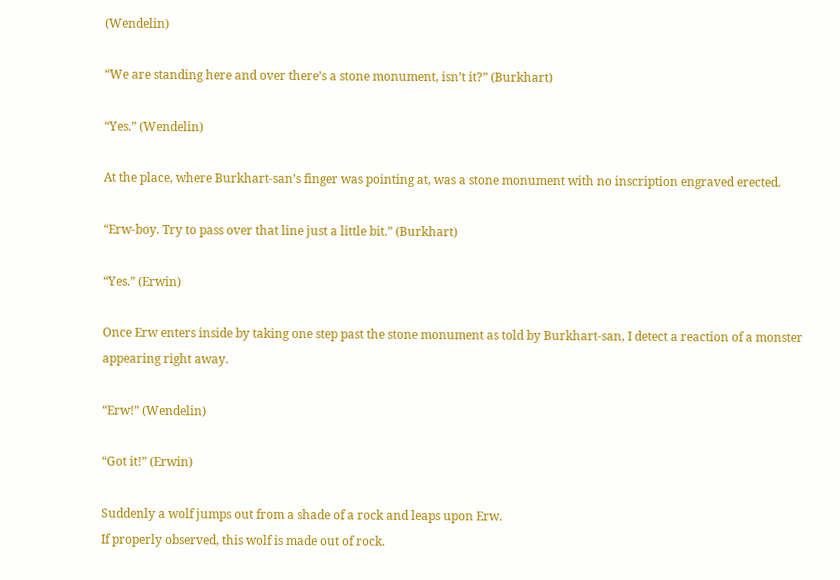(Wendelin)

“We are standing here and over there’s a stone monument, isn’t it?” (Burkhart)

“Yes.” (Wendelin)

At the place, where Burkhart-san’s finger was pointing at, was a stone monument with no inscription engraved erected.

“Erw-boy. Try to pass over that line just a little bit.” (Burkhart)

“Yes.” (Erwin)

Once Erw enters inside by taking one step past the stone monument as told by Burkhart-san, I detect a reaction of a monster appearing right away.

“Erw!” (Wendelin)

“Got it!” (Erwin)

Suddenly a wolf jumps out from a shade of a rock and leaps upon Erw.
If properly observed, this wolf is made out of rock.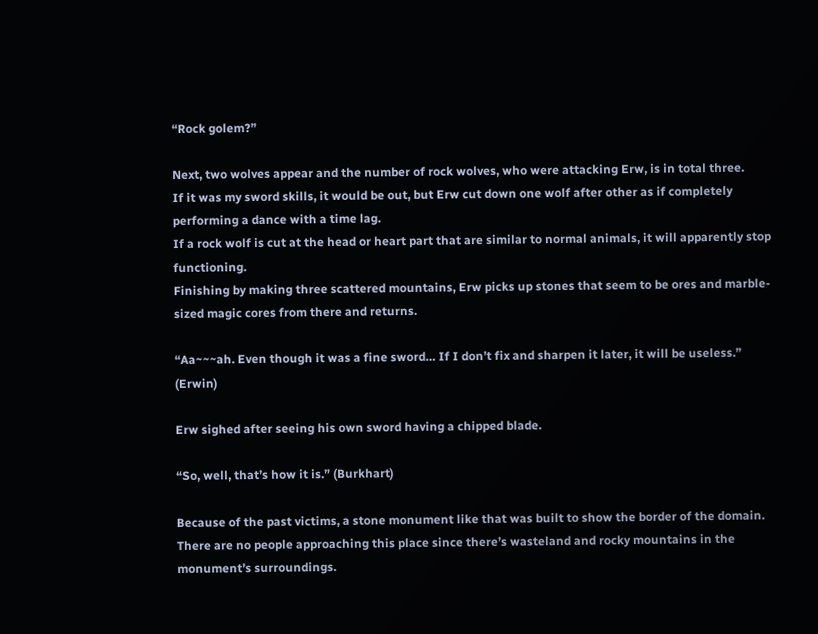“Rock golem?”

Next, two wolves appear and the number of rock wolves, who were attacking Erw, is in total three.
If it was my sword skills, it would be out, but Erw cut down one wolf after other as if completely performing a dance with a time lag.
If a rock wolf is cut at the head or heart part that are similar to normal animals, it will apparently stop functioning.
Finishing by making three scattered mountains, Erw picks up stones that seem to be ores and marble-sized magic cores from there and returns.

“Aa~~~ah. Even though it was a fine sword… If I don’t fix and sharpen it later, it will be useless.” (Erwin)

Erw sighed after seeing his own sword having a chipped blade.

“So, well, that’s how it is.” (Burkhart)

Because of the past victims, a stone monument like that was built to show the border of the domain. There are no people approaching this place since there’s wasteland and rocky mountains in the monument’s surroundings.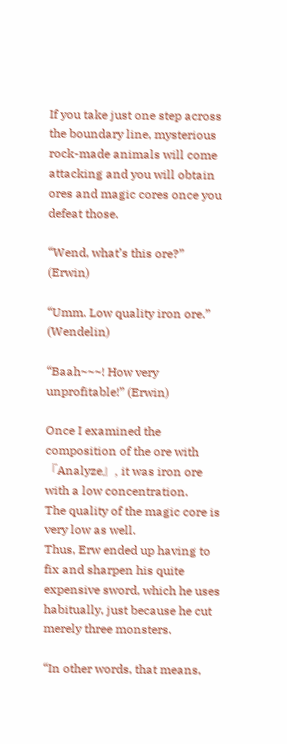If you take just one step across the boundary line, mysterious rock-made animals will come attacking and you will obtain ores and magic cores once you defeat those.

“Wend, what’s this ore?” (Erwin)

“Umm. Low quality iron ore.” (Wendelin)

“Baah~~~! How very unprofitable!” (Erwin)

Once I examined the composition of the ore with 『Analyze』, it was iron ore with a low concentration.
The quality of the magic core is very low as well.
Thus, Erw ended up having to fix and sharpen his quite expensive sword, which he uses habitually, just because he cut merely three monsters.

“In other words, that means,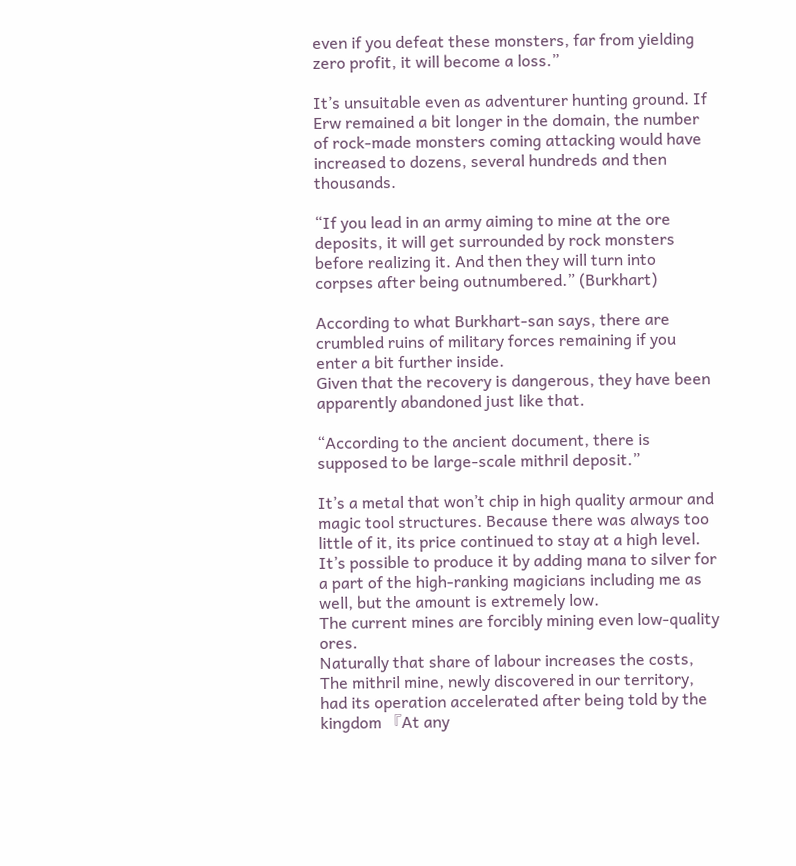even if you defeat these monsters, far from yielding zero profit, it will become a loss.”

It’s unsuitable even as adventurer hunting ground. If Erw remained a bit longer in the domain, the number of rock-made monsters coming attacking would have increased to dozens, several hundreds and then thousands.

“If you lead in an army aiming to mine at the ore deposits, it will get surrounded by rock monsters before realizing it. And then they will turn into corpses after being outnumbered.” (Burkhart)

According to what Burkhart-san says, there are crumbled ruins of military forces remaining if you enter a bit further inside.
Given that the recovery is dangerous, they have been apparently abandoned just like that.

“According to the ancient document, there is supposed to be large-scale mithril deposit.”

It’s a metal that won’t chip in high quality armour and magic tool structures. Because there was always too little of it, its price continued to stay at a high level.
It’s possible to produce it by adding mana to silver for a part of the high-ranking magicians including me as well, but the amount is extremely low.
The current mines are forcibly mining even low-quality ores.
Naturally that share of labour increases the costs,
The mithril mine, newly discovered in our territory, had its operation accelerated after being told by the kingdom 『At any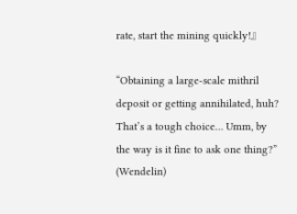rate, start the mining quickly!』

“Obtaining a large-scale mithril deposit or getting annihilated, huh? That’s a tough choice… Umm, by the way is it fine to ask one thing?” (Wendelin)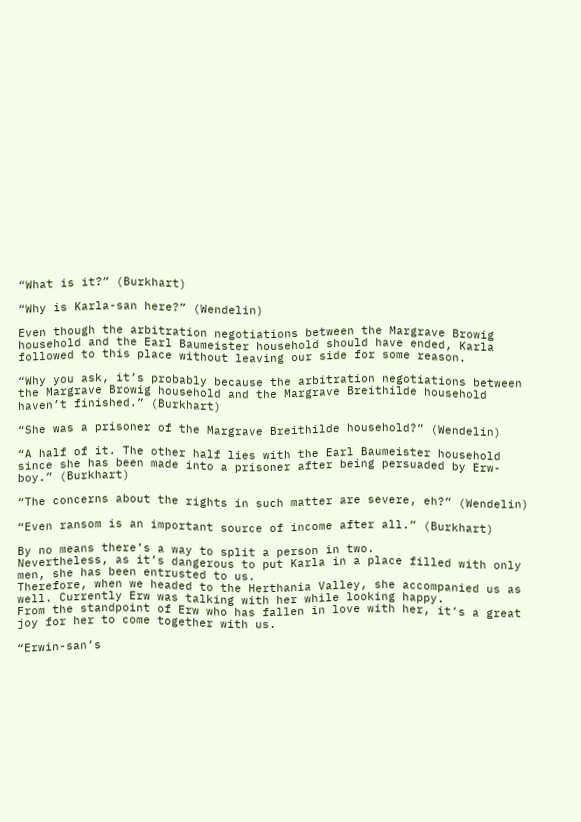“What is it?” (Burkhart)

“Why is Karla-san here?” (Wendelin)

Even though the arbitration negotiations between the Margrave Browig household and the Earl Baumeister household should have ended, Karla followed to this place without leaving our side for some reason.

“Why you ask, it’s probably because the arbitration negotiations between the Margrave Browig household and the Margrave Breithilde household haven’t finished.” (Burkhart)

“She was a prisoner of the Margrave Breithilde household?” (Wendelin)

“A half of it. The other half lies with the Earl Baumeister household since she has been made into a prisoner after being persuaded by Erw-boy.” (Burkhart)

“The concerns about the rights in such matter are severe, eh?” (Wendelin)

“Even ransom is an important source of income after all.” (Burkhart)

By no means there’s a way to split a person in two.
Nevertheless, as it’s dangerous to put Karla in a place filled with only men, she has been entrusted to us.
Therefore, when we headed to the Herthania Valley, she accompanied us as well. Currently Erw was talking with her while looking happy.
From the standpoint of Erw who has fallen in love with her, it’s a great joy for her to come together with us.

“Erwin-san’s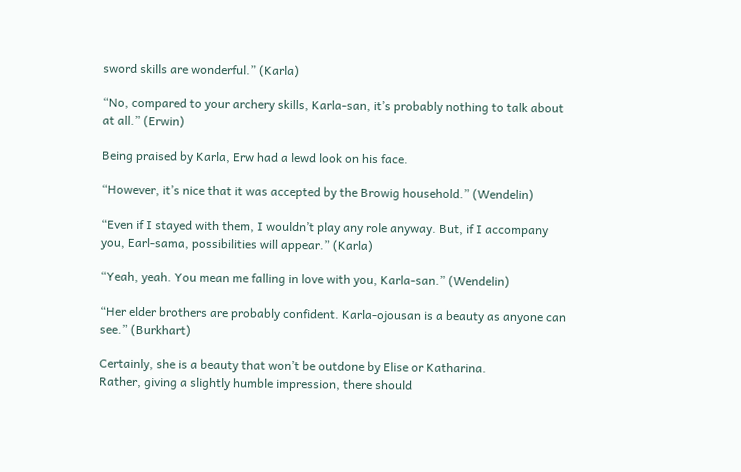sword skills are wonderful.” (Karla)

“No, compared to your archery skills, Karla-san, it’s probably nothing to talk about at all.” (Erwin)

Being praised by Karla, Erw had a lewd look on his face.

“However, it’s nice that it was accepted by the Browig household.” (Wendelin)

“Even if I stayed with them, I wouldn’t play any role anyway. But, if I accompany you, Earl-sama, possibilities will appear.” (Karla)

“Yeah, yeah. You mean me falling in love with you, Karla-san.” (Wendelin)

“Her elder brothers are probably confident. Karla-ojousan is a beauty as anyone can see.” (Burkhart)

Certainly, she is a beauty that won’t be outdone by Elise or Katharina.
Rather, giving a slightly humble impression, there should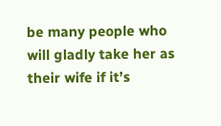be many people who will gladly take her as their wife if it’s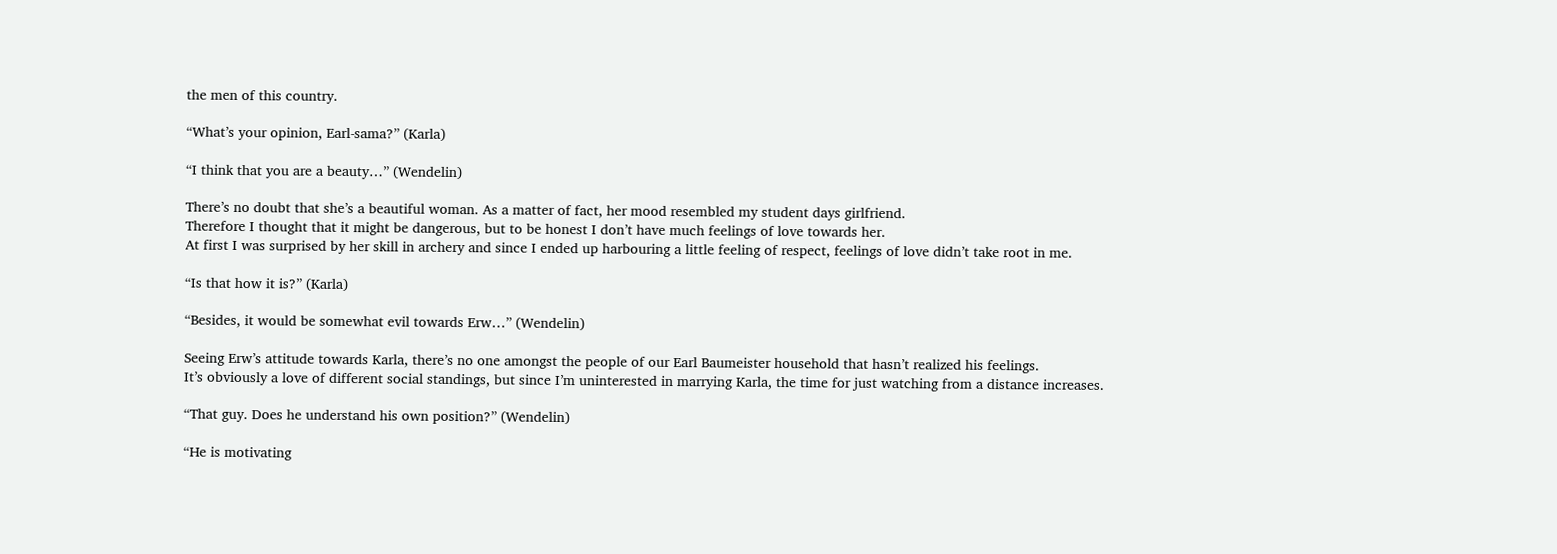the men of this country.

“What’s your opinion, Earl-sama?” (Karla)

“I think that you are a beauty…” (Wendelin)

There’s no doubt that she’s a beautiful woman. As a matter of fact, her mood resembled my student days girlfriend.
Therefore I thought that it might be dangerous, but to be honest I don’t have much feelings of love towards her.
At first I was surprised by her skill in archery and since I ended up harbouring a little feeling of respect, feelings of love didn’t take root in me.

“Is that how it is?” (Karla)

“Besides, it would be somewhat evil towards Erw…” (Wendelin)

Seeing Erw’s attitude towards Karla, there’s no one amongst the people of our Earl Baumeister household that hasn’t realized his feelings.
It’s obviously a love of different social standings, but since I’m uninterested in marrying Karla, the time for just watching from a distance increases.

“That guy. Does he understand his own position?” (Wendelin)

“He is motivating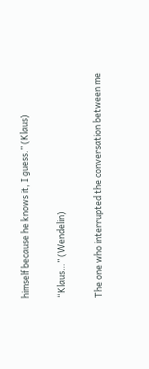himself because he knows it, I guess.” (Klaus)

“Klaus…” (Wendelin)

The one who interrupted the conversation between me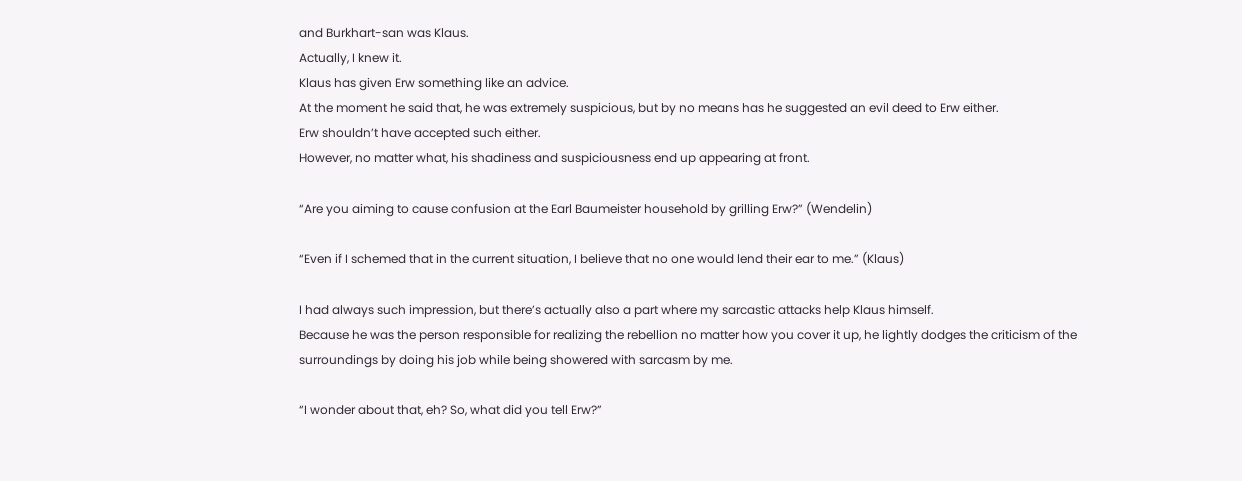and Burkhart-san was Klaus.
Actually, I knew it.
Klaus has given Erw something like an advice.
At the moment he said that, he was extremely suspicious, but by no means has he suggested an evil deed to Erw either.
Erw shouldn’t have accepted such either.
However, no matter what, his shadiness and suspiciousness end up appearing at front.

“Are you aiming to cause confusion at the Earl Baumeister household by grilling Erw?” (Wendelin)

“Even if I schemed that in the current situation, I believe that no one would lend their ear to me.” (Klaus)

I had always such impression, but there’s actually also a part where my sarcastic attacks help Klaus himself.
Because he was the person responsible for realizing the rebellion no matter how you cover it up, he lightly dodges the criticism of the surroundings by doing his job while being showered with sarcasm by me.

“I wonder about that, eh? So, what did you tell Erw?”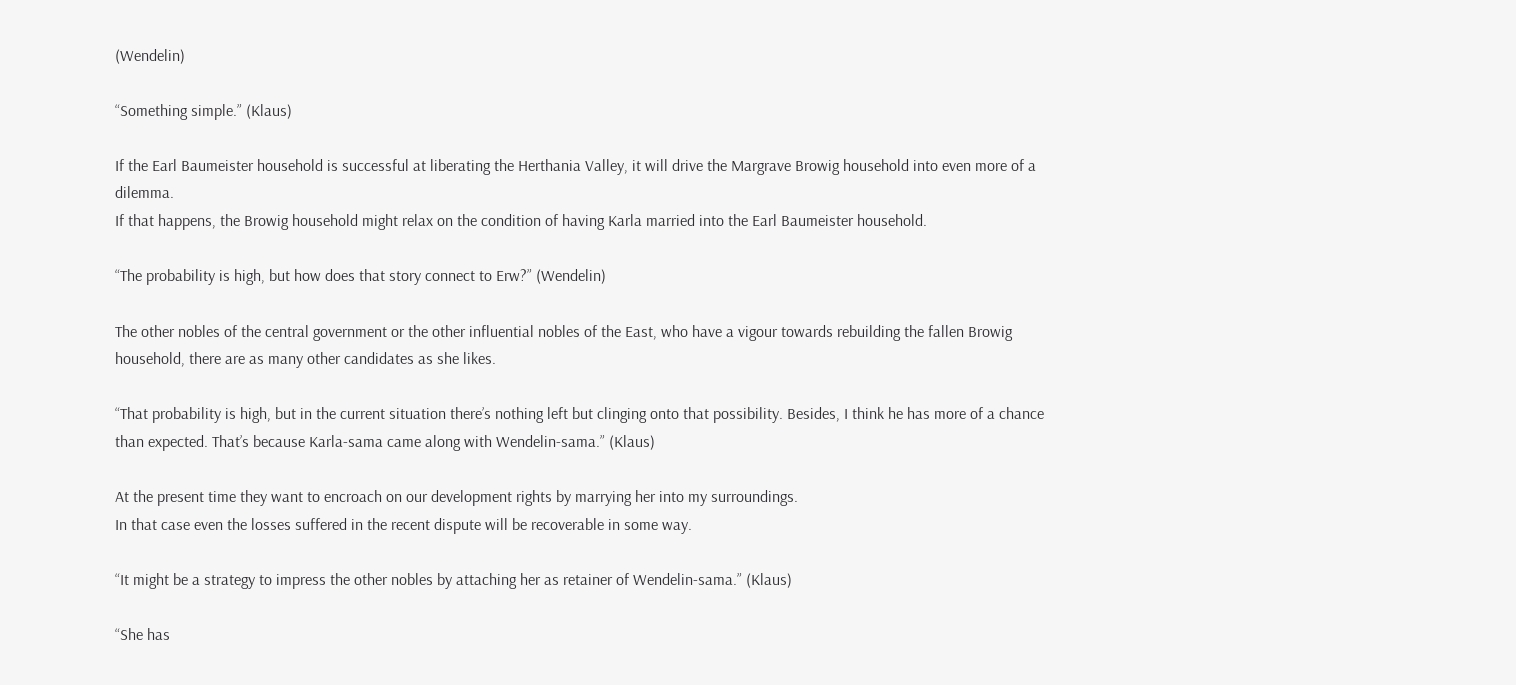(Wendelin)

“Something simple.” (Klaus)

If the Earl Baumeister household is successful at liberating the Herthania Valley, it will drive the Margrave Browig household into even more of a dilemma.
If that happens, the Browig household might relax on the condition of having Karla married into the Earl Baumeister household.

“The probability is high, but how does that story connect to Erw?” (Wendelin)

The other nobles of the central government or the other influential nobles of the East, who have a vigour towards rebuilding the fallen Browig household, there are as many other candidates as she likes.

“That probability is high, but in the current situation there’s nothing left but clinging onto that possibility. Besides, I think he has more of a chance than expected. That’s because Karla-sama came along with Wendelin-sama.” (Klaus)

At the present time they want to encroach on our development rights by marrying her into my surroundings.
In that case even the losses suffered in the recent dispute will be recoverable in some way.

“It might be a strategy to impress the other nobles by attaching her as retainer of Wendelin-sama.” (Klaus)

“She has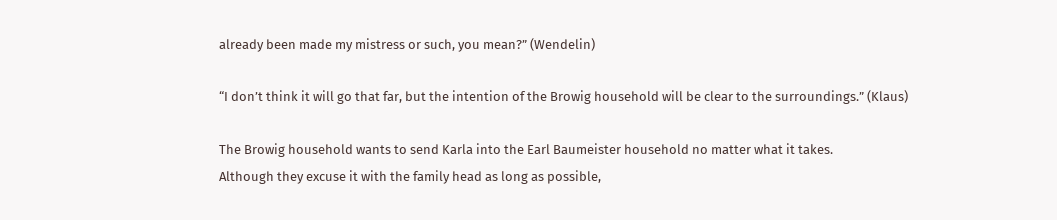already been made my mistress or such, you mean?” (Wendelin)

“I don’t think it will go that far, but the intention of the Browig household will be clear to the surroundings.” (Klaus)

The Browig household wants to send Karla into the Earl Baumeister household no matter what it takes.
Although they excuse it with the family head as long as possible,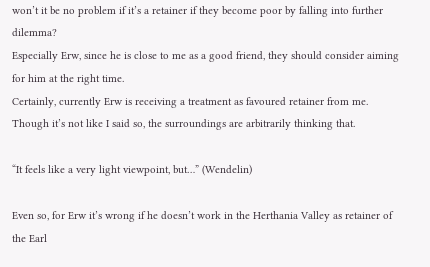won’t it be no problem if it’s a retainer if they become poor by falling into further dilemma?
Especially Erw, since he is close to me as a good friend, they should consider aiming for him at the right time.
Certainly, currently Erw is receiving a treatment as favoured retainer from me.
Though it’s not like I said so, the surroundings are arbitrarily thinking that.

“It feels like a very light viewpoint, but…” (Wendelin)

Even so, for Erw it’s wrong if he doesn’t work in the Herthania Valley as retainer of the Earl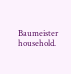Baumeister household.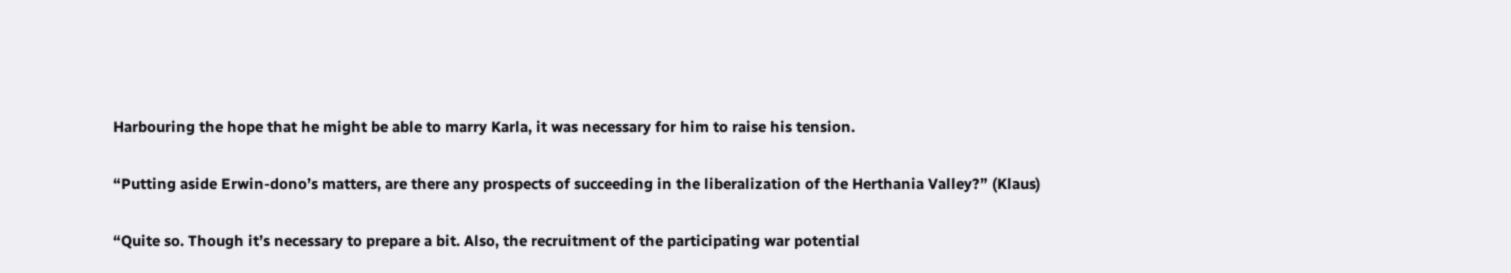Harbouring the hope that he might be able to marry Karla, it was necessary for him to raise his tension.

“Putting aside Erwin-dono’s matters, are there any prospects of succeeding in the liberalization of the Herthania Valley?” (Klaus)

“Quite so. Though it’s necessary to prepare a bit. Also, the recruitment of the participating war potential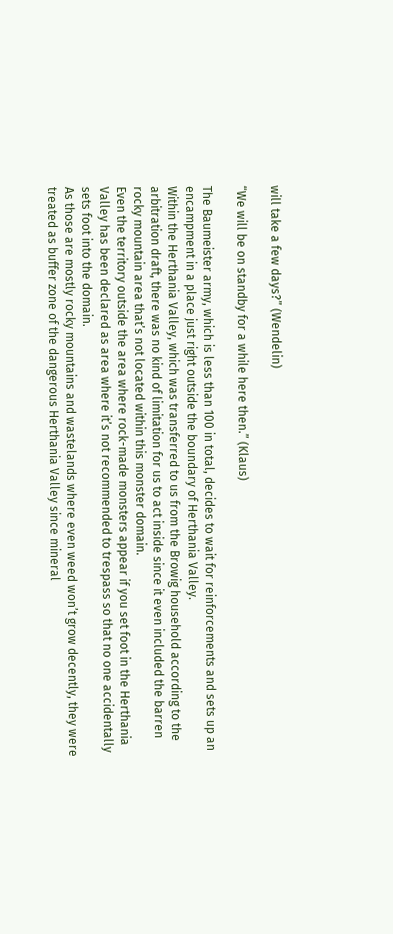will take a few days?” (Wendelin)

“We will be on standby for a while here then.” (Klaus)

The Baumeister army, which is less than 100 in total, decides to wait for reinforcements and sets up an encampment in a place just right outside the boundary of Herthania Valley.
Within the Herthania Valley, which was transferred to us from the Browig household according to the arbitration draft, there was no kind of limitation for us to act inside since it even included the barren rocky mountain area that’s not located within this monster domain.
Even the territory outside the area where rock-made monsters appear if you set foot in the Herthania Valley has been declared as area where it’s not recommended to trespass so that no one accidentally sets foot into the domain.
As those are mostly rocky mountains and wastelands where even weed won’t grow decently, they were treated as buffer zone of the dangerous Herthania Valley since mineral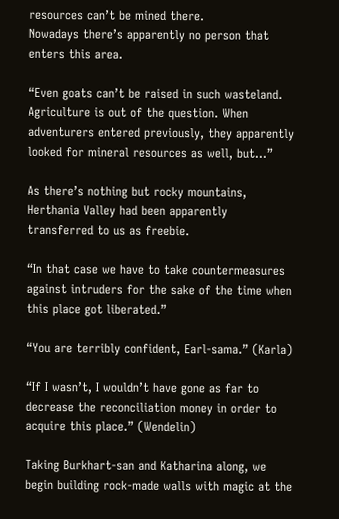resources can’t be mined there.
Nowadays there’s apparently no person that enters this area.

“Even goats can’t be raised in such wasteland. Agriculture is out of the question. When adventurers entered previously, they apparently looked for mineral resources as well, but…”

As there’s nothing but rocky mountains, Herthania Valley had been apparently transferred to us as freebie.

“In that case we have to take countermeasures against intruders for the sake of the time when this place got liberated.”

“You are terribly confident, Earl-sama.” (Karla)

“If I wasn’t, I wouldn’t have gone as far to decrease the reconciliation money in order to acquire this place.” (Wendelin)

Taking Burkhart-san and Katharina along, we begin building rock-made walls with magic at the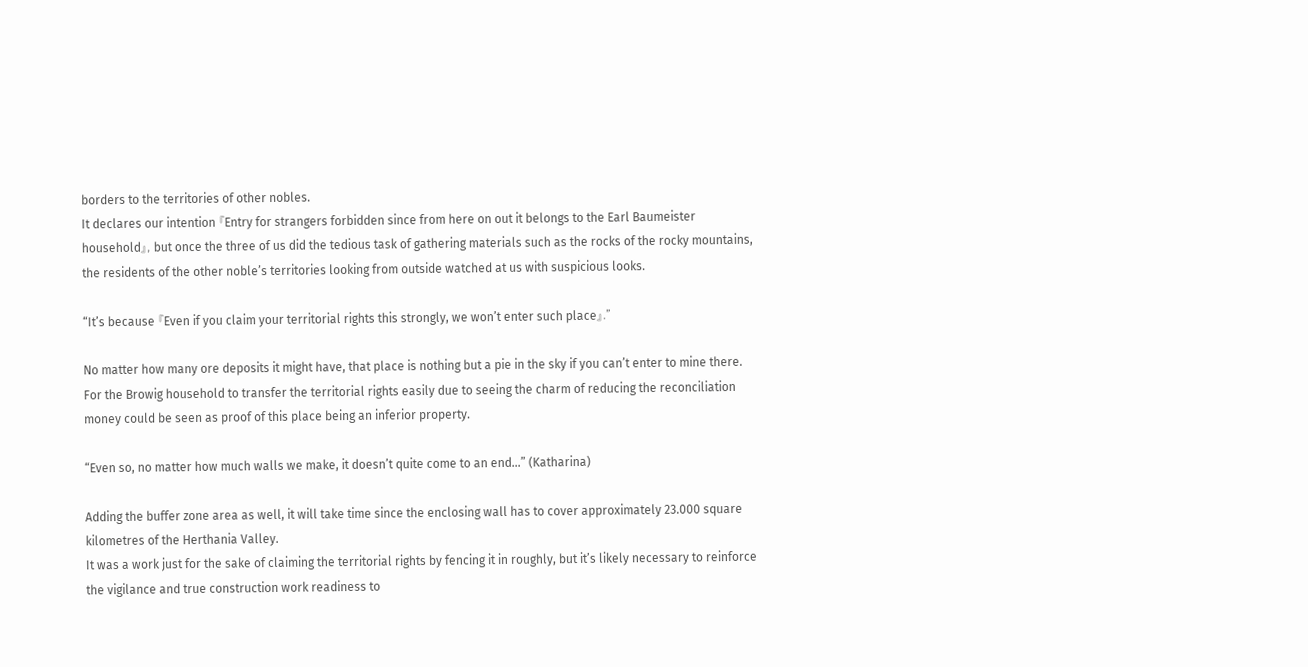borders to the territories of other nobles.
It declares our intention 『Entry for strangers forbidden since from here on out it belongs to the Earl Baumeister household』, but once the three of us did the tedious task of gathering materials such as the rocks of the rocky mountains, the residents of the other noble’s territories looking from outside watched at us with suspicious looks.

“It’s because 『Even if you claim your territorial rights this strongly, we won’t enter such place』.”

No matter how many ore deposits it might have, that place is nothing but a pie in the sky if you can’t enter to mine there.
For the Browig household to transfer the territorial rights easily due to seeing the charm of reducing the reconciliation money could be seen as proof of this place being an inferior property.

“Even so, no matter how much walls we make, it doesn’t quite come to an end…” (Katharina)

Adding the buffer zone area as well, it will take time since the enclosing wall has to cover approximately 23.000 square kilometres of the Herthania Valley.
It was a work just for the sake of claiming the territorial rights by fencing it in roughly, but it’s likely necessary to reinforce the vigilance and true construction work readiness to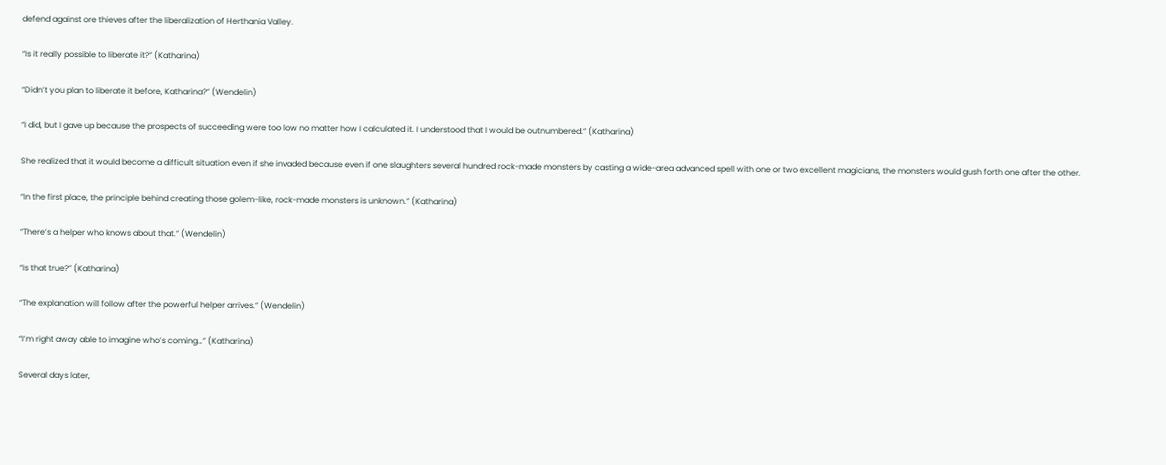defend against ore thieves after the liberalization of Herthania Valley.

“Is it really possible to liberate it?” (Katharina)

“Didn’t you plan to liberate it before, Katharina?” (Wendelin)

“I did, but I gave up because the prospects of succeeding were too low no matter how I calculated it. I understood that I would be outnumbered.” (Katharina)

She realized that it would become a difficult situation even if she invaded because even if one slaughters several hundred rock-made monsters by casting a wide-area advanced spell with one or two excellent magicians, the monsters would gush forth one after the other.

“In the first place, the principle behind creating those golem-like, rock-made monsters is unknown.” (Katharina)

“There’s a helper who knows about that.” (Wendelin)

“Is that true?” (Katharina)

“The explanation will follow after the powerful helper arrives.” (Wendelin)

“I’m right away able to imagine who’s coming…” (Katharina)

Several days later,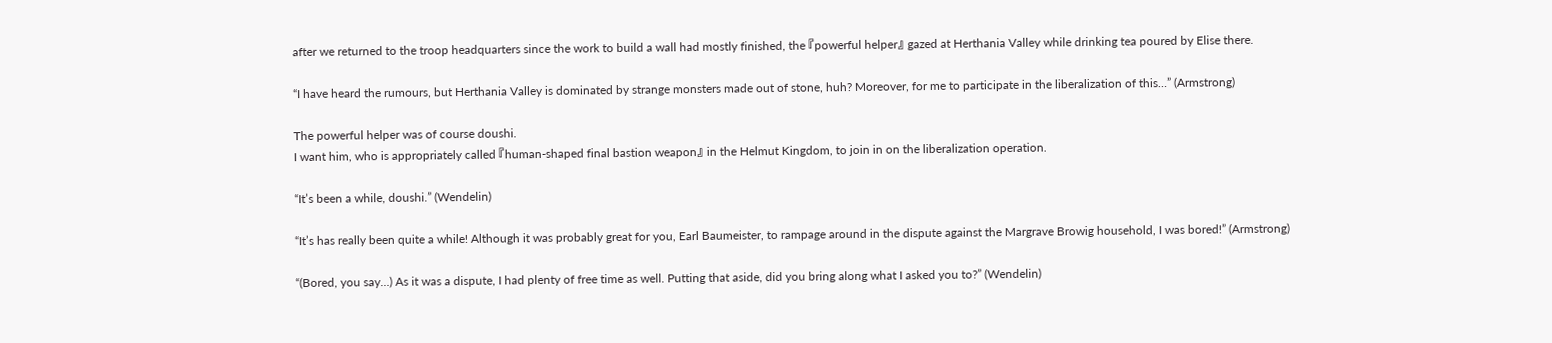after we returned to the troop headquarters since the work to build a wall had mostly finished, the 『powerful helper』 gazed at Herthania Valley while drinking tea poured by Elise there.

“I have heard the rumours, but Herthania Valley is dominated by strange monsters made out of stone, huh? Moreover, for me to participate in the liberalization of this…” (Armstrong)

The powerful helper was of course doushi.
I want him, who is appropriately called 『human-shaped final bastion weapon』 in the Helmut Kingdom, to join in on the liberalization operation.

“It’s been a while, doushi.” (Wendelin)

“It’s has really been quite a while! Although it was probably great for you, Earl Baumeister, to rampage around in the dispute against the Margrave Browig household, I was bored!” (Armstrong)

“(Bored, you say…) As it was a dispute, I had plenty of free time as well. Putting that aside, did you bring along what I asked you to?” (Wendelin)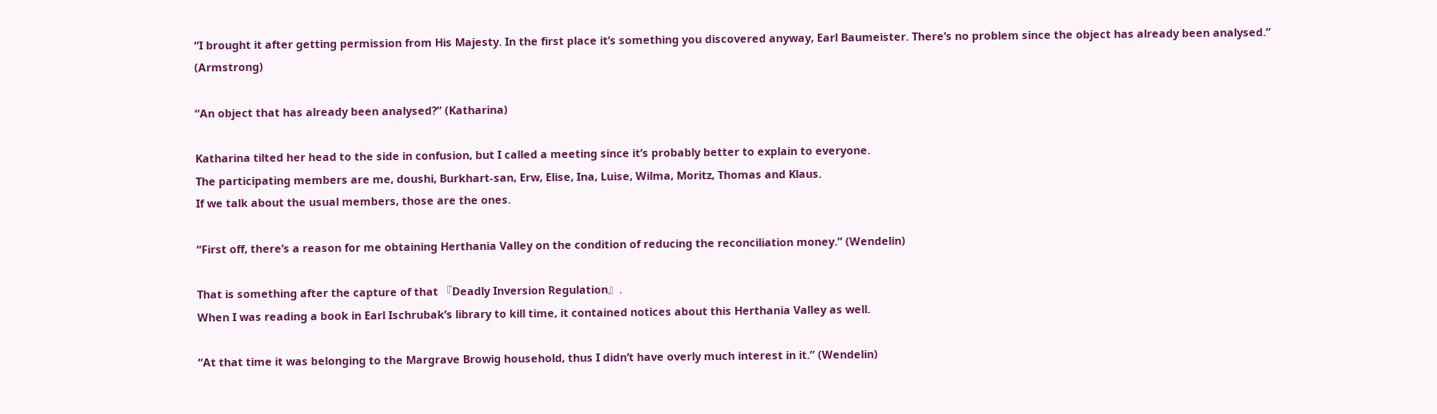“I brought it after getting permission from His Majesty. In the first place it’s something you discovered anyway, Earl Baumeister. There’s no problem since the object has already been analysed.” (Armstrong)

“An object that has already been analysed?” (Katharina)

Katharina tilted her head to the side in confusion, but I called a meeting since it’s probably better to explain to everyone.
The participating members are me, doushi, Burkhart-san, Erw, Elise, Ina, Luise, Wilma, Moritz, Thomas and Klaus.
If we talk about the usual members, those are the ones.

“First off, there’s a reason for me obtaining Herthania Valley on the condition of reducing the reconciliation money.” (Wendelin)

That is something after the capture of that 『Deadly Inversion Regulation』.
When I was reading a book in Earl Ischrubak’s library to kill time, it contained notices about this Herthania Valley as well.

“At that time it was belonging to the Margrave Browig household, thus I didn’t have overly much interest in it.” (Wendelin)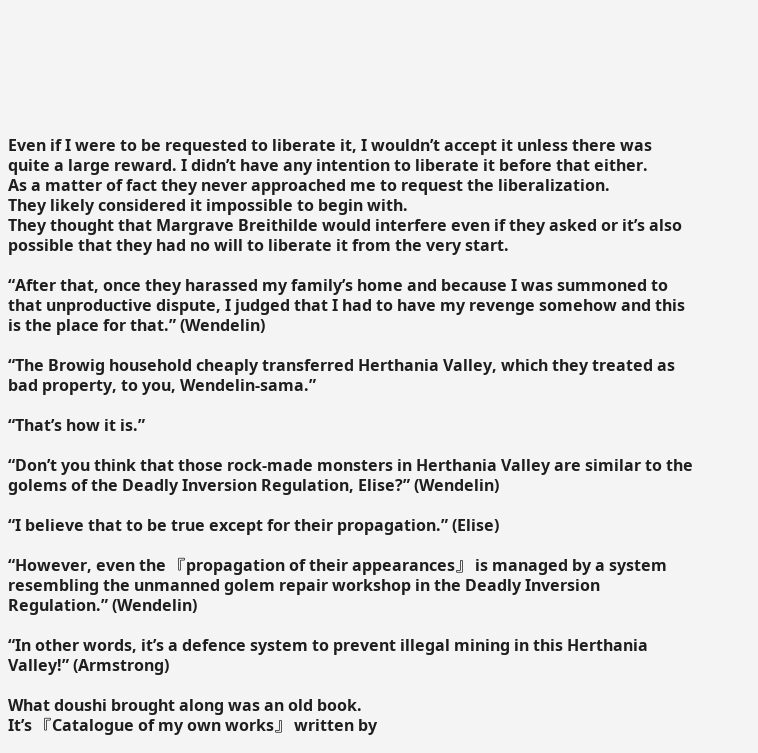Even if I were to be requested to liberate it, I wouldn’t accept it unless there was quite a large reward. I didn’t have any intention to liberate it before that either.
As a matter of fact they never approached me to request the liberalization.
They likely considered it impossible to begin with.
They thought that Margrave Breithilde would interfere even if they asked or it’s also possible that they had no will to liberate it from the very start.

“After that, once they harassed my family’s home and because I was summoned to that unproductive dispute, I judged that I had to have my revenge somehow and this is the place for that.” (Wendelin)

“The Browig household cheaply transferred Herthania Valley, which they treated as bad property, to you, Wendelin-sama.”

“That’s how it is.”

“Don’t you think that those rock-made monsters in Herthania Valley are similar to the golems of the Deadly Inversion Regulation, Elise?” (Wendelin)

“I believe that to be true except for their propagation.” (Elise)

“However, even the 『propagation of their appearances』 is managed by a system resembling the unmanned golem repair workshop in the Deadly Inversion Regulation.” (Wendelin)

“In other words, it’s a defence system to prevent illegal mining in this Herthania Valley!” (Armstrong)

What doushi brought along was an old book.
It’s 『Catalogue of my own works』 written by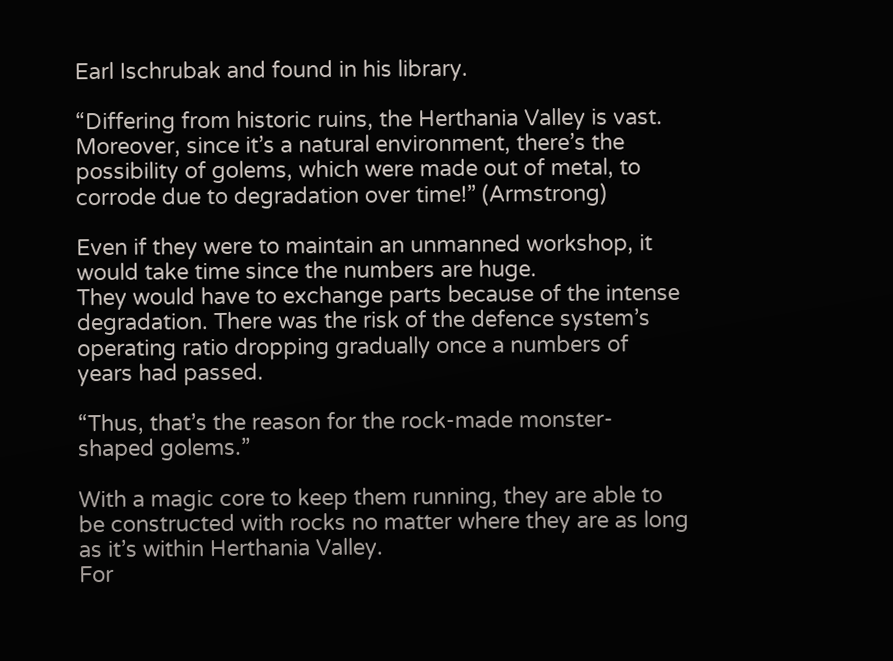Earl Ischrubak and found in his library.

“Differing from historic ruins, the Herthania Valley is vast. Moreover, since it’s a natural environment, there’s the possibility of golems, which were made out of metal, to corrode due to degradation over time!” (Armstrong)

Even if they were to maintain an unmanned workshop, it would take time since the numbers are huge.
They would have to exchange parts because of the intense degradation. There was the risk of the defence system’s operating ratio dropping gradually once a numbers of years had passed.

“Thus, that’s the reason for the rock-made monster-shaped golems.”

With a magic core to keep them running, they are able to be constructed with rocks no matter where they are as long as it’s within Herthania Valley.
For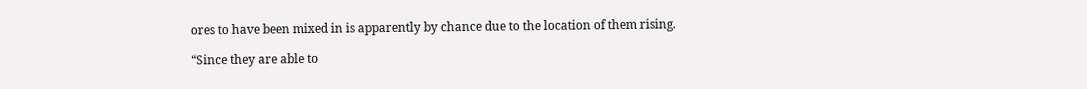ores to have been mixed in is apparently by chance due to the location of them rising.

“Since they are able to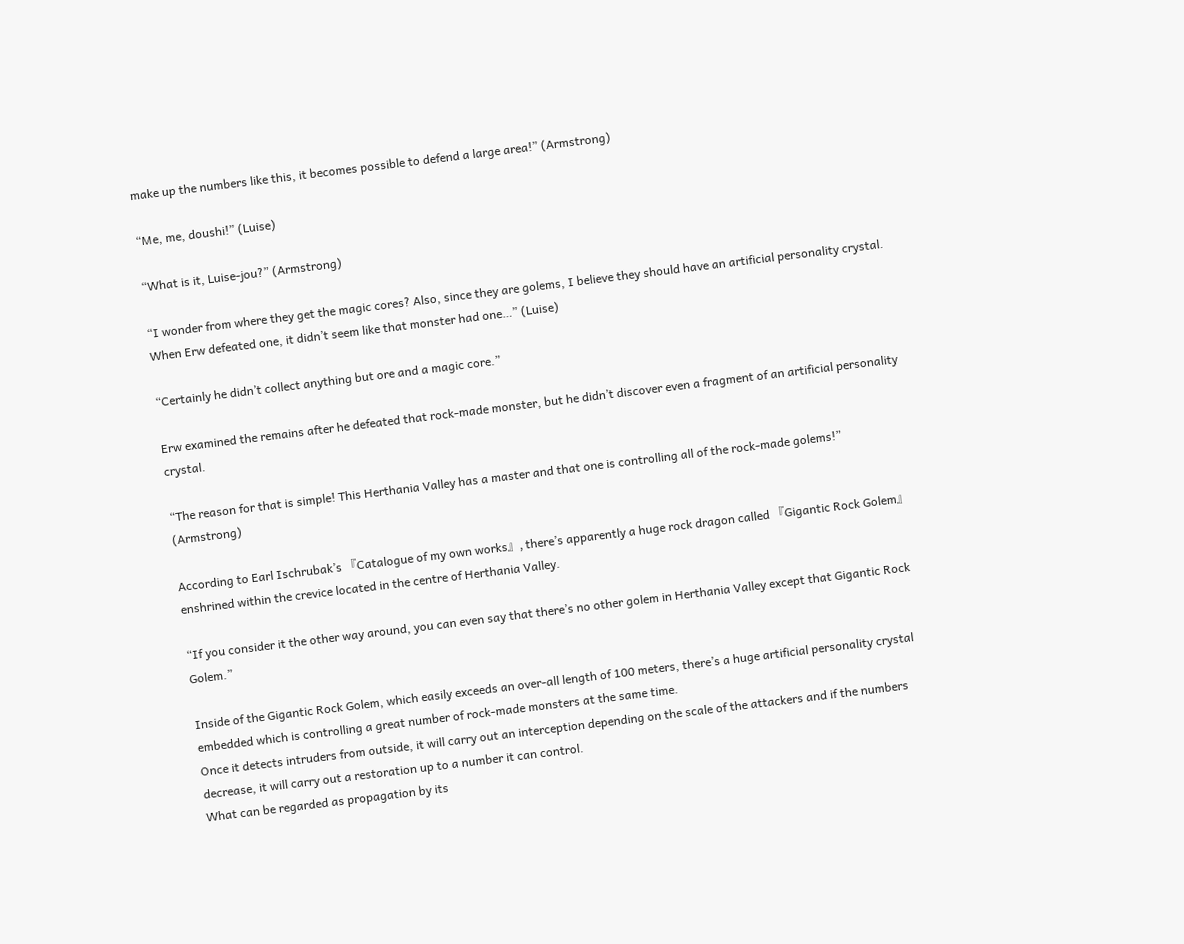make up the numbers like this, it becomes possible to defend a large area!” (Armstrong)

“Me, me, doushi!” (Luise)

“What is it, Luise-jou?” (Armstrong)

“I wonder from where they get the magic cores? Also, since they are golems, I believe they should have an artificial personality crystal. When Erw defeated one, it didn’t seem like that monster had one…” (Luise)

“Certainly he didn’t collect anything but ore and a magic core.”

Erw examined the remains after he defeated that rock-made monster, but he didn’t discover even a fragment of an artificial personality crystal.

“The reason for that is simple! This Herthania Valley has a master and that one is controlling all of the rock-made golems!” (Armstrong)

According to Earl Ischrubak’s 『Catalogue of my own works』, there’s apparently a huge rock dragon called 『Gigantic Rock Golem』 enshrined within the crevice located in the centre of Herthania Valley.

“If you consider it the other way around, you can even say that there’s no other golem in Herthania Valley except that Gigantic Rock Golem.”

Inside of the Gigantic Rock Golem, which easily exceeds an over-all length of 100 meters, there’s a huge artificial personality crystal embedded which is controlling a great number of rock-made monsters at the same time.
Once it detects intruders from outside, it will carry out an interception depending on the scale of the attackers and if the numbers decrease, it will carry out a restoration up to a number it can control.
What can be regarded as propagation by its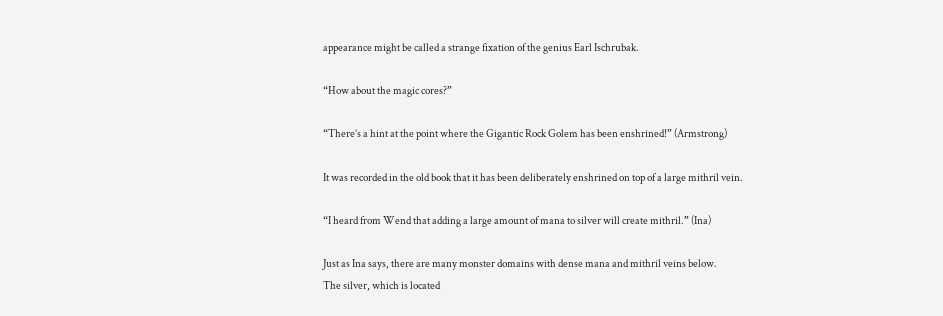appearance might be called a strange fixation of the genius Earl Ischrubak.

“How about the magic cores?”

“There’s a hint at the point where the Gigantic Rock Golem has been enshrined!” (Armstrong)

It was recorded in the old book that it has been deliberately enshrined on top of a large mithril vein.

“I heard from Wend that adding a large amount of mana to silver will create mithril.” (Ina)

Just as Ina says, there are many monster domains with dense mana and mithril veins below.
The silver, which is located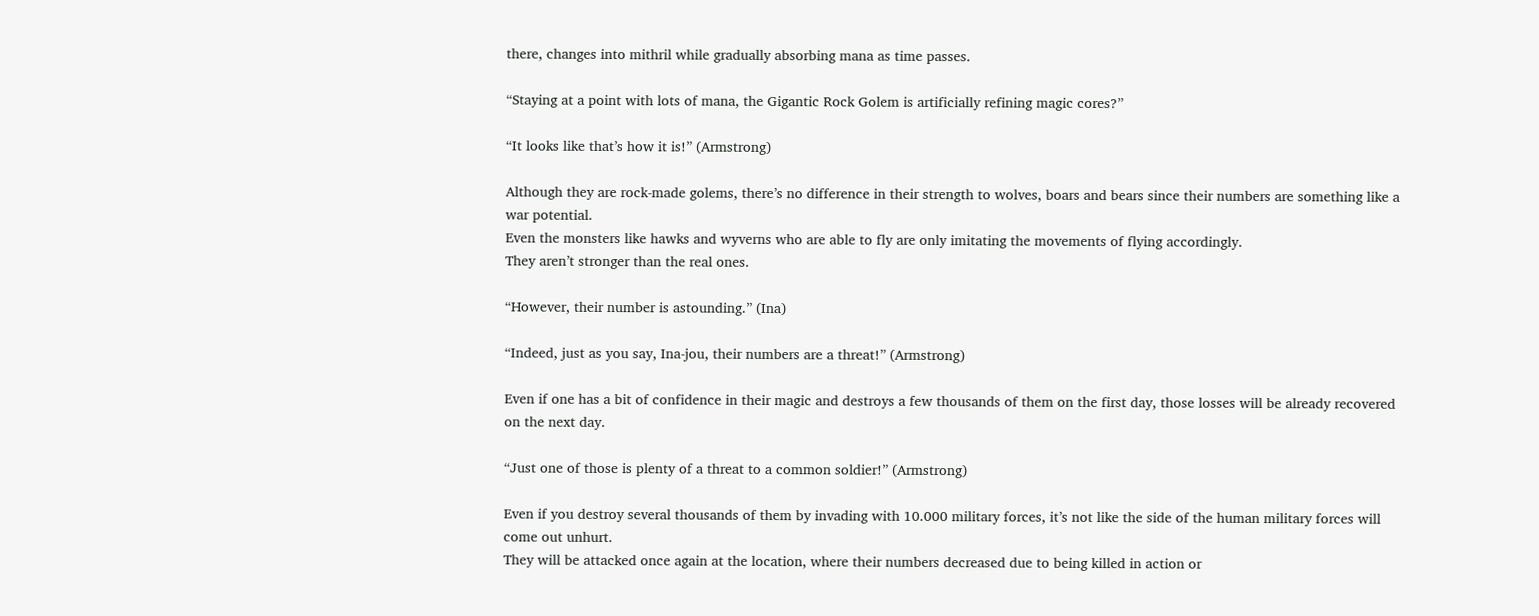there, changes into mithril while gradually absorbing mana as time passes.

“Staying at a point with lots of mana, the Gigantic Rock Golem is artificially refining magic cores?”

“It looks like that’s how it is!” (Armstrong)

Although they are rock-made golems, there’s no difference in their strength to wolves, boars and bears since their numbers are something like a war potential.
Even the monsters like hawks and wyverns who are able to fly are only imitating the movements of flying accordingly.
They aren’t stronger than the real ones.

“However, their number is astounding.” (Ina)

“Indeed, just as you say, Ina-jou, their numbers are a threat!” (Armstrong)

Even if one has a bit of confidence in their magic and destroys a few thousands of them on the first day, those losses will be already recovered on the next day.

“Just one of those is plenty of a threat to a common soldier!” (Armstrong)

Even if you destroy several thousands of them by invading with 10.000 military forces, it’s not like the side of the human military forces will come out unhurt.
They will be attacked once again at the location, where their numbers decreased due to being killed in action or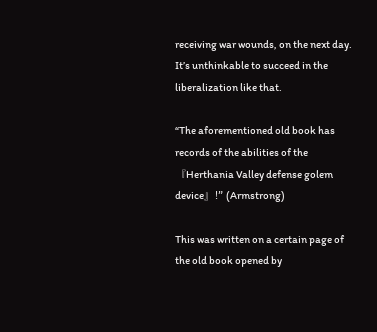receiving war wounds, on the next day.
It’s unthinkable to succeed in the liberalization like that.

“The aforementioned old book has records of the abilities of the 『Herthania Valley defense golem device』!” (Armstrong)

This was written on a certain page of the old book opened by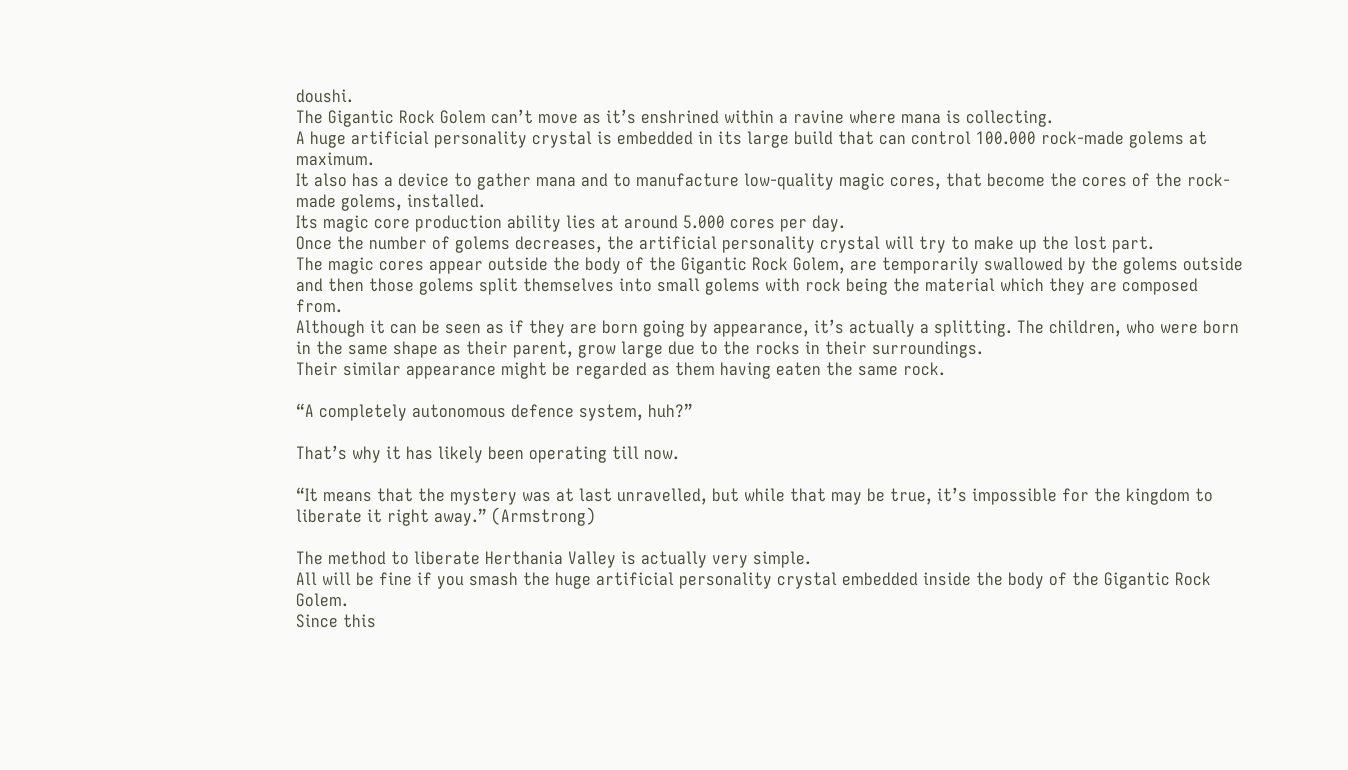doushi.
The Gigantic Rock Golem can’t move as it’s enshrined within a ravine where mana is collecting.
A huge artificial personality crystal is embedded in its large build that can control 100.000 rock-made golems at maximum.
It also has a device to gather mana and to manufacture low-quality magic cores, that become the cores of the rock-made golems, installed.
Its magic core production ability lies at around 5.000 cores per day.
Once the number of golems decreases, the artificial personality crystal will try to make up the lost part.
The magic cores appear outside the body of the Gigantic Rock Golem, are temporarily swallowed by the golems outside and then those golems split themselves into small golems with rock being the material which they are composed from.
Although it can be seen as if they are born going by appearance, it’s actually a splitting. The children, who were born in the same shape as their parent, grow large due to the rocks in their surroundings.
Their similar appearance might be regarded as them having eaten the same rock.

“A completely autonomous defence system, huh?”

That’s why it has likely been operating till now.

“It means that the mystery was at last unravelled, but while that may be true, it’s impossible for the kingdom to liberate it right away.” (Armstrong)

The method to liberate Herthania Valley is actually very simple.
All will be fine if you smash the huge artificial personality crystal embedded inside the body of the Gigantic Rock Golem.
Since this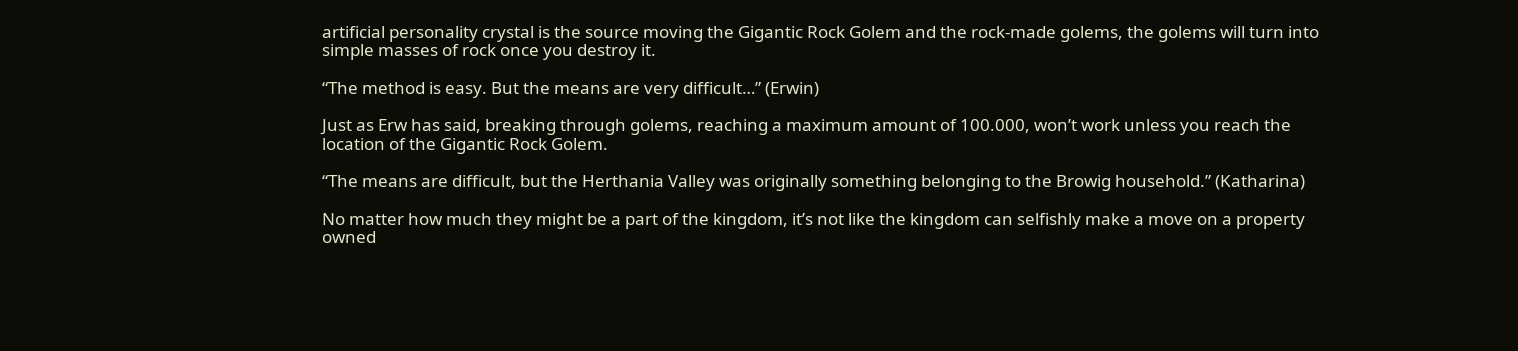artificial personality crystal is the source moving the Gigantic Rock Golem and the rock-made golems, the golems will turn into simple masses of rock once you destroy it.

“The method is easy. But the means are very difficult…” (Erwin)

Just as Erw has said, breaking through golems, reaching a maximum amount of 100.000, won’t work unless you reach the location of the Gigantic Rock Golem.

“The means are difficult, but the Herthania Valley was originally something belonging to the Browig household.” (Katharina)

No matter how much they might be a part of the kingdom, it’s not like the kingdom can selfishly make a move on a property owned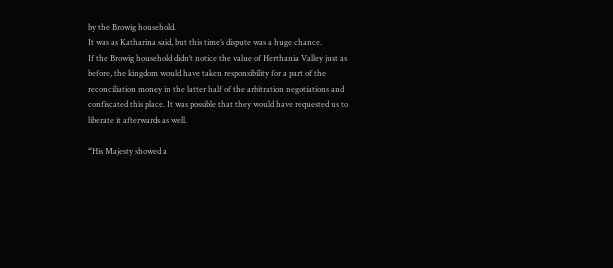by the Browig household.
It was as Katharina said, but this time’s dispute was a huge chance.
If the Browig household didn’t notice the value of Herthania Valley just as before, the kingdom would have taken responsibility for a part of the reconciliation money in the latter half of the arbitration negotiations and confiscated this place. It was possible that they would have requested us to liberate it afterwards as well.

“His Majesty showed a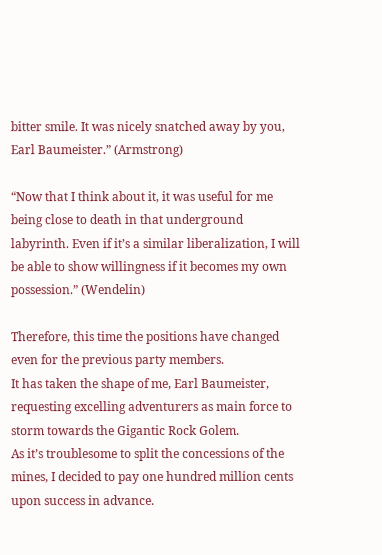bitter smile. It was nicely snatched away by you, Earl Baumeister.” (Armstrong)

“Now that I think about it, it was useful for me being close to death in that underground labyrinth. Even if it’s a similar liberalization, I will be able to show willingness if it becomes my own possession.” (Wendelin)

Therefore, this time the positions have changed even for the previous party members.
It has taken the shape of me, Earl Baumeister, requesting excelling adventurers as main force to storm towards the Gigantic Rock Golem.
As it’s troublesome to split the concessions of the mines, I decided to pay one hundred million cents upon success in advance.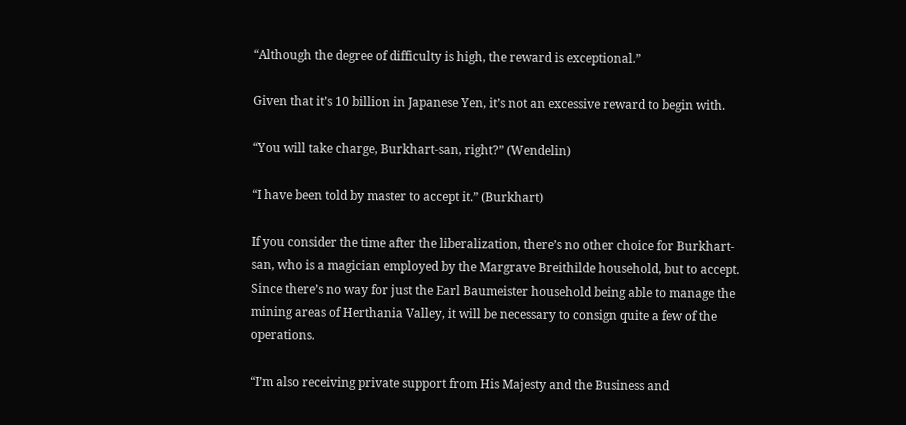“Although the degree of difficulty is high, the reward is exceptional.”

Given that it’s 10 billion in Japanese Yen, it’s not an excessive reward to begin with.

“You will take charge, Burkhart-san, right?” (Wendelin)

“I have been told by master to accept it.” (Burkhart)

If you consider the time after the liberalization, there’s no other choice for Burkhart-san, who is a magician employed by the Margrave Breithilde household, but to accept.
Since there’s no way for just the Earl Baumeister household being able to manage the mining areas of Herthania Valley, it will be necessary to consign quite a few of the operations.

“I’m also receiving private support from His Majesty and the Business and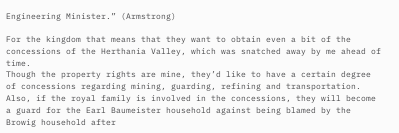Engineering Minister.” (Armstrong)

For the kingdom that means that they want to obtain even a bit of the concessions of the Herthania Valley, which was snatched away by me ahead of time.
Though the property rights are mine, they’d like to have a certain degree of concessions regarding mining, guarding, refining and transportation.
Also, if the royal family is involved in the concessions, they will become a guard for the Earl Baumeister household against being blamed by the Browig household after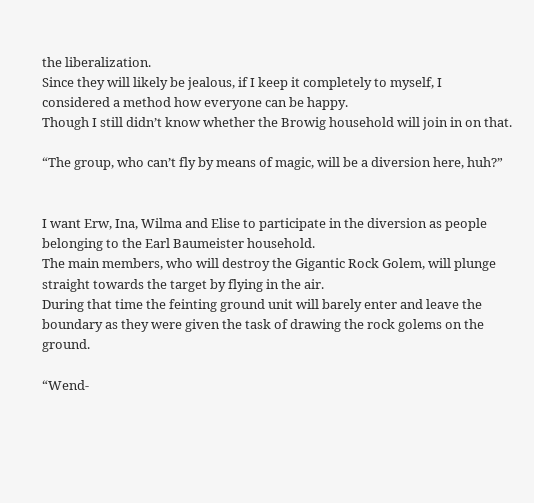the liberalization.
Since they will likely be jealous, if I keep it completely to myself, I considered a method how everyone can be happy.
Though I still didn’t know whether the Browig household will join in on that.

“The group, who can’t fly by means of magic, will be a diversion here, huh?”


I want Erw, Ina, Wilma and Elise to participate in the diversion as people belonging to the Earl Baumeister household.
The main members, who will destroy the Gigantic Rock Golem, will plunge straight towards the target by flying in the air.
During that time the feinting ground unit will barely enter and leave the boundary as they were given the task of drawing the rock golems on the ground.

“Wend-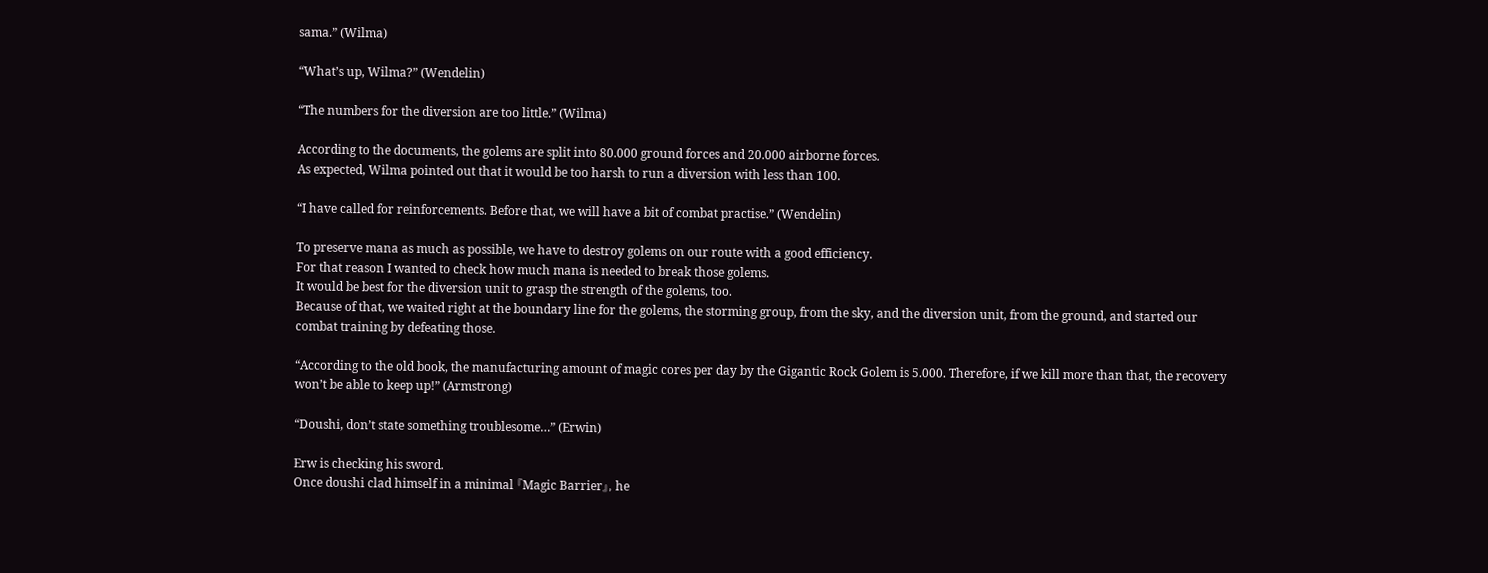sama.” (Wilma)

“What’s up, Wilma?” (Wendelin)

“The numbers for the diversion are too little.” (Wilma)

According to the documents, the golems are split into 80.000 ground forces and 20.000 airborne forces.
As expected, Wilma pointed out that it would be too harsh to run a diversion with less than 100.

“I have called for reinforcements. Before that, we will have a bit of combat practise.” (Wendelin)

To preserve mana as much as possible, we have to destroy golems on our route with a good efficiency.
For that reason I wanted to check how much mana is needed to break those golems.
It would be best for the diversion unit to grasp the strength of the golems, too.
Because of that, we waited right at the boundary line for the golems, the storming group, from the sky, and the diversion unit, from the ground, and started our combat training by defeating those.

“According to the old book, the manufacturing amount of magic cores per day by the Gigantic Rock Golem is 5.000. Therefore, if we kill more than that, the recovery won’t be able to keep up!” (Armstrong)

“Doushi, don’t state something troublesome…” (Erwin)

Erw is checking his sword.
Once doushi clad himself in a minimal 『Magic Barrier』, he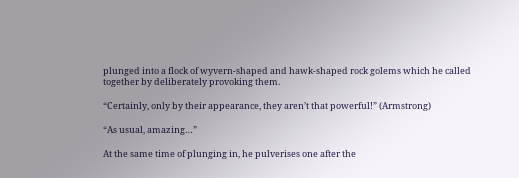plunged into a flock of wyvern-shaped and hawk-shaped rock golems which he called together by deliberately provoking them.

“Certainly, only by their appearance, they aren’t that powerful!” (Armstrong)

“As usual, amazing…”

At the same time of plunging in, he pulverises one after the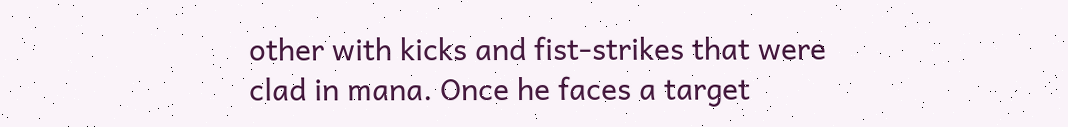other with kicks and fist-strikes that were clad in mana. Once he faces a target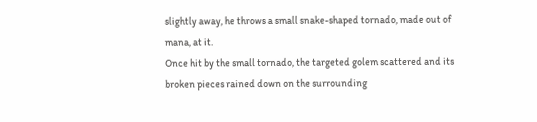slightly away, he throws a small snake-shaped tornado, made out of mana, at it.
Once hit by the small tornado, the targeted golem scattered and its broken pieces rained down on the surrounding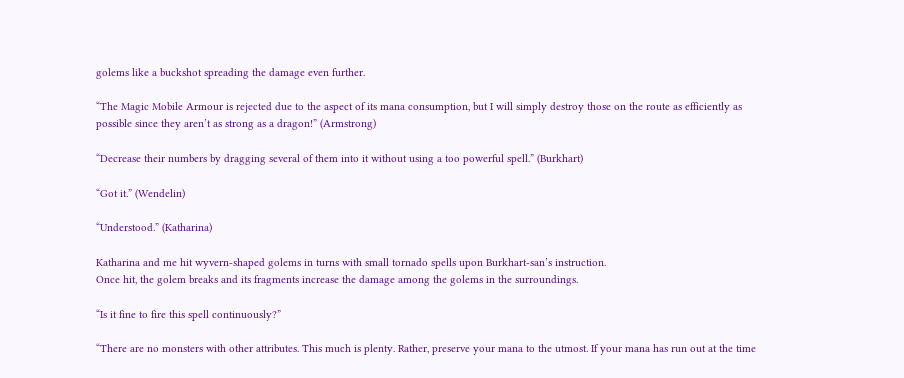golems like a buckshot spreading the damage even further.

“The Magic Mobile Armour is rejected due to the aspect of its mana consumption, but I will simply destroy those on the route as efficiently as possible since they aren’t as strong as a dragon!” (Armstrong)

“Decrease their numbers by dragging several of them into it without using a too powerful spell.” (Burkhart)

“Got it.” (Wendelin)

“Understood.” (Katharina)

Katharina and me hit wyvern-shaped golems in turns with small tornado spells upon Burkhart-san’s instruction.
Once hit, the golem breaks and its fragments increase the damage among the golems in the surroundings.

“Is it fine to fire this spell continuously?”

“There are no monsters with other attributes. This much is plenty. Rather, preserve your mana to the utmost. If your mana has run out at the time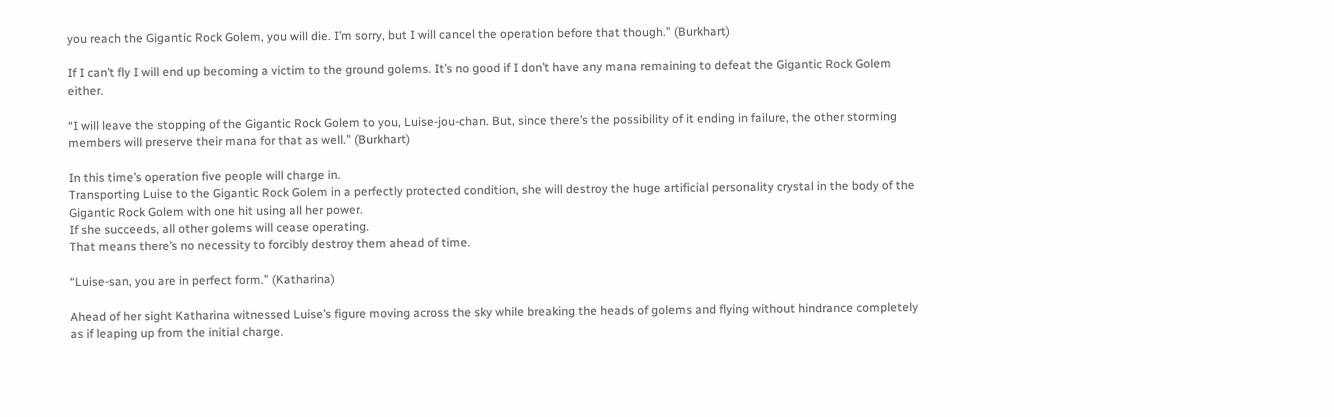you reach the Gigantic Rock Golem, you will die. I’m sorry, but I will cancel the operation before that though.” (Burkhart)

If I can’t fly I will end up becoming a victim to the ground golems. It’s no good if I don’t have any mana remaining to defeat the Gigantic Rock Golem either.

“I will leave the stopping of the Gigantic Rock Golem to you, Luise-jou-chan. But, since there’s the possibility of it ending in failure, the other storming members will preserve their mana for that as well.” (Burkhart)

In this time’s operation five people will charge in.
Transporting Luise to the Gigantic Rock Golem in a perfectly protected condition, she will destroy the huge artificial personality crystal in the body of the Gigantic Rock Golem with one hit using all her power.
If she succeeds, all other golems will cease operating.
That means there’s no necessity to forcibly destroy them ahead of time.

“Luise-san, you are in perfect form.” (Katharina)

Ahead of her sight Katharina witnessed Luise’s figure moving across the sky while breaking the heads of golems and flying without hindrance completely as if leaping up from the initial charge.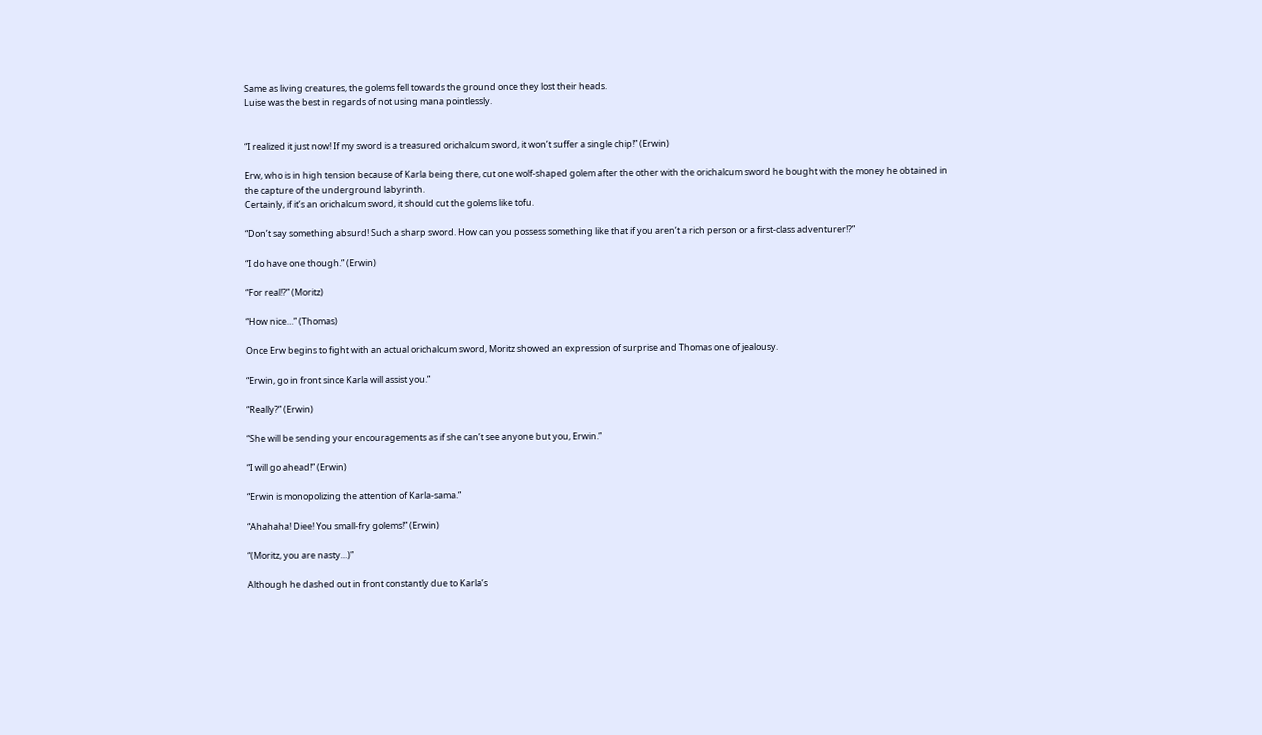Same as living creatures, the golems fell towards the ground once they lost their heads.
Luise was the best in regards of not using mana pointlessly.


“I realized it just now! If my sword is a treasured orichalcum sword, it won’t suffer a single chip!” (Erwin)

Erw, who is in high tension because of Karla being there, cut one wolf-shaped golem after the other with the orichalcum sword he bought with the money he obtained in the capture of the underground labyrinth.
Certainly, if it’s an orichalcum sword, it should cut the golems like tofu.

“Don’t say something absurd! Such a sharp sword. How can you possess something like that if you aren’t a rich person or a first-class adventurer!?”

“I do have one though.” (Erwin)

“For real!?” (Moritz)

“How nice…” (Thomas)

Once Erw begins to fight with an actual orichalcum sword, Moritz showed an expression of surprise and Thomas one of jealousy.

“Erwin, go in front since Karla will assist you.”

“Really?” (Erwin)

“She will be sending your encouragements as if she can’t see anyone but you, Erwin.”

“I will go ahead!” (Erwin)

“Erwin is monopolizing the attention of Karla-sama.”

“Ahahaha! Diee! You small-fry golems!” (Erwin)

“(Moritz, you are nasty…)”

Although he dashed out in front constantly due to Karla’s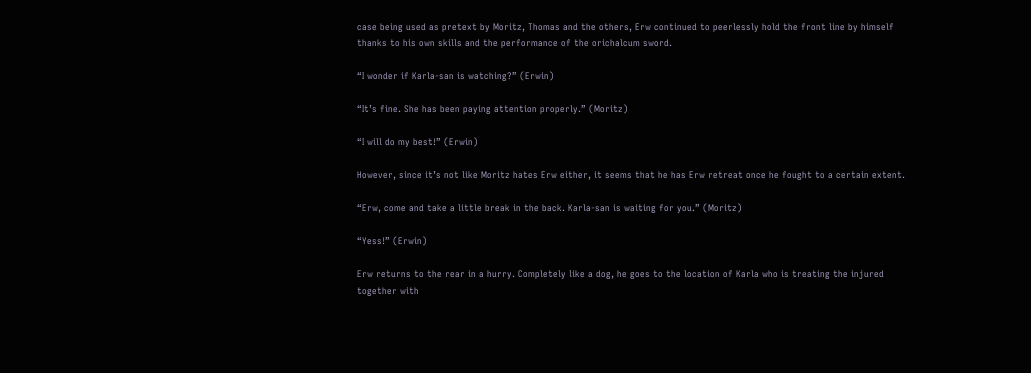case being used as pretext by Moritz, Thomas and the others, Erw continued to peerlessly hold the front line by himself thanks to his own skills and the performance of the orichalcum sword.

“I wonder if Karla-san is watching?” (Erwin)

“It’s fine. She has been paying attention properly.” (Moritz)

“I will do my best!” (Erwin)

However, since it’s not like Moritz hates Erw either, it seems that he has Erw retreat once he fought to a certain extent.

“Erw, come and take a little break in the back. Karla-san is waiting for you.” (Moritz)

“Yess!” (Erwin)

Erw returns to the rear in a hurry. Completely like a dog, he goes to the location of Karla who is treating the injured together with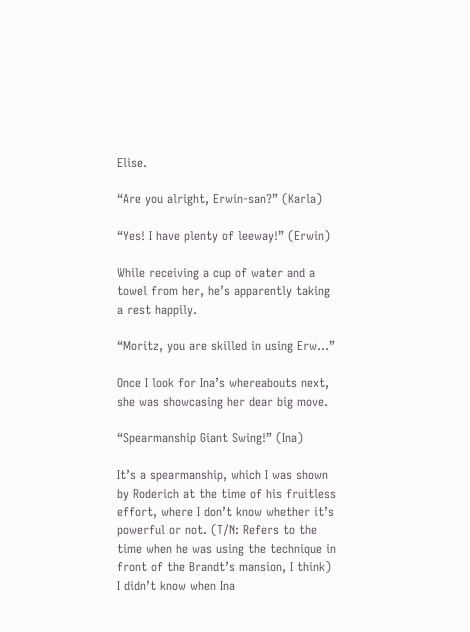Elise.

“Are you alright, Erwin-san?” (Karla)

“Yes! I have plenty of leeway!” (Erwin)

While receiving a cup of water and a towel from her, he’s apparently taking a rest happily.

“Moritz, you are skilled in using Erw…”

Once I look for Ina’s whereabouts next, she was showcasing her dear big move.

“Spearmanship Giant Swing!” (Ina)

It’s a spearmanship, which I was shown by Roderich at the time of his fruitless effort, where I don’t know whether it’s powerful or not. (T/N: Refers to the time when he was using the technique in front of the Brandt’s mansion, I think)
I didn’t know when Ina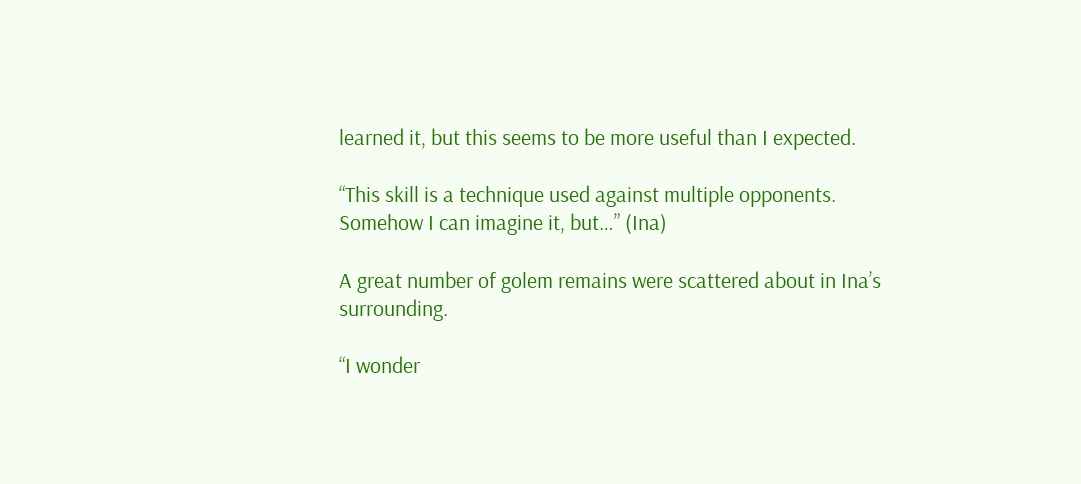learned it, but this seems to be more useful than I expected.

“This skill is a technique used against multiple opponents. Somehow I can imagine it, but…” (Ina)

A great number of golem remains were scattered about in Ina’s surrounding.

“I wonder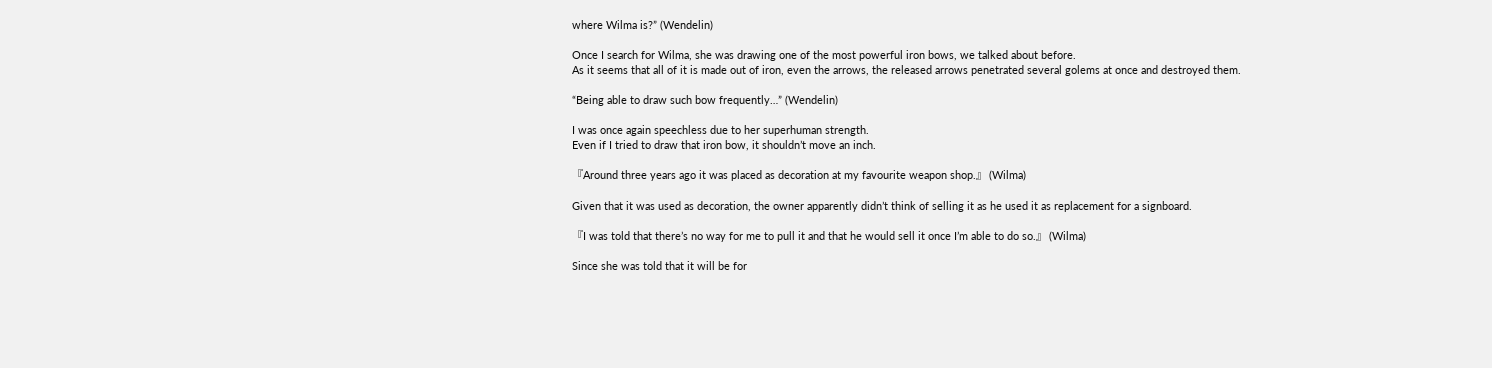where Wilma is?” (Wendelin)

Once I search for Wilma, she was drawing one of the most powerful iron bows, we talked about before.
As it seems that all of it is made out of iron, even the arrows, the released arrows penetrated several golems at once and destroyed them.

“Being able to draw such bow frequently…” (Wendelin)

I was once again speechless due to her superhuman strength.
Even if I tried to draw that iron bow, it shouldn’t move an inch.

『Around three years ago it was placed as decoration at my favourite weapon shop.』 (Wilma)

Given that it was used as decoration, the owner apparently didn’t think of selling it as he used it as replacement for a signboard.

『I was told that there’s no way for me to pull it and that he would sell it once I’m able to do so.』 (Wilma)

Since she was told that it will be for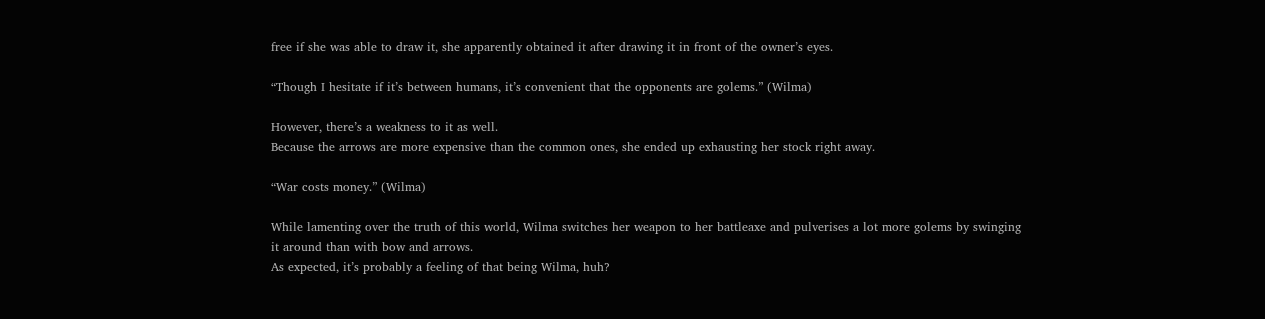free if she was able to draw it, she apparently obtained it after drawing it in front of the owner’s eyes.

“Though I hesitate if it’s between humans, it’s convenient that the opponents are golems.” (Wilma)

However, there’s a weakness to it as well.
Because the arrows are more expensive than the common ones, she ended up exhausting her stock right away.

“War costs money.” (Wilma)

While lamenting over the truth of this world, Wilma switches her weapon to her battleaxe and pulverises a lot more golems by swinging it around than with bow and arrows.
As expected, it’s probably a feeling of that being Wilma, huh?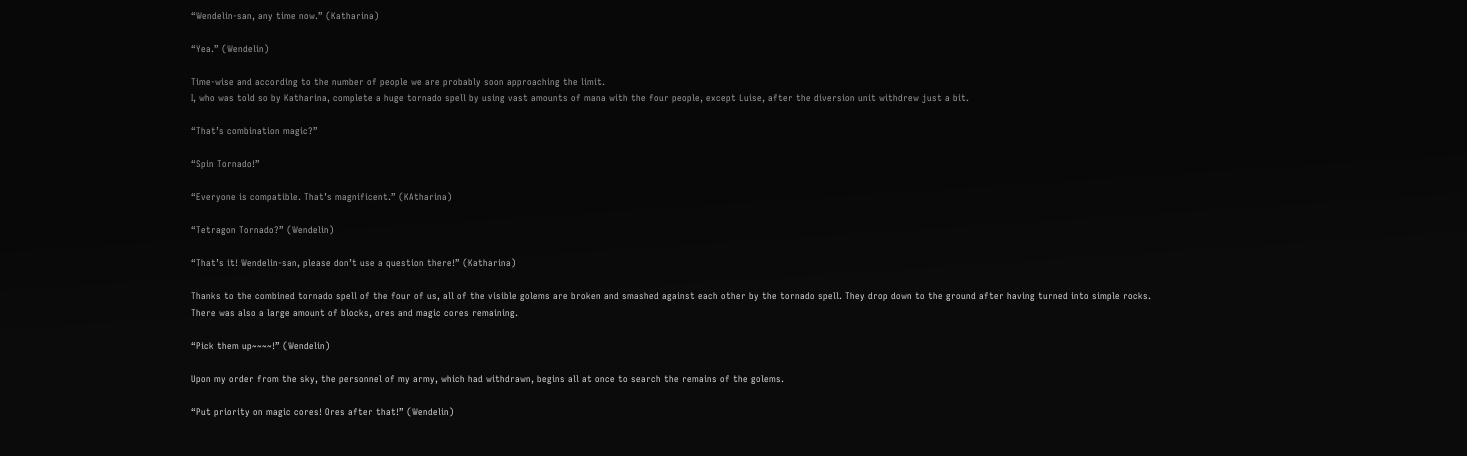“Wendelin-san, any time now.” (Katharina)

“Yea.” (Wendelin)

Time-wise and according to the number of people we are probably soon approaching the limit.
I, who was told so by Katharina, complete a huge tornado spell by using vast amounts of mana with the four people, except Luise, after the diversion unit withdrew just a bit.

“That’s combination magic?”

“Spin Tornado!”

“Everyone is compatible. That’s magnificent.” (KAtharina)

“Tetragon Tornado?” (Wendelin)

“That’s it! Wendelin-san, please don’t use a question there!” (Katharina)

Thanks to the combined tornado spell of the four of us, all of the visible golems are broken and smashed against each other by the tornado spell. They drop down to the ground after having turned into simple rocks.
There was also a large amount of blocks, ores and magic cores remaining.

“Pick them up~~~~!” (Wendelin)

Upon my order from the sky, the personnel of my army, which had withdrawn, begins all at once to search the remains of the golems.

“Put priority on magic cores! Ores after that!” (Wendelin)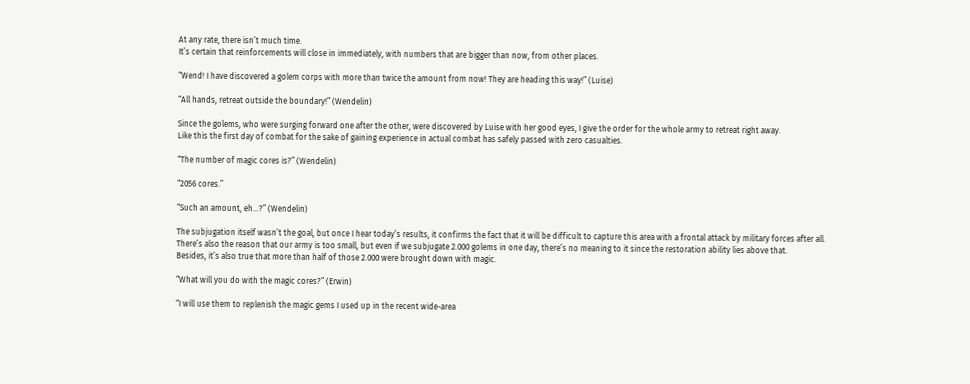At any rate, there isn’t much time.
It’s certain that reinforcements will close in immediately, with numbers that are bigger than now, from other places.

“Wend! I have discovered a golem corps with more than twice the amount from now! They are heading this way!” (Luise)

“All hands, retreat outside the boundary!” (Wendelin)

Since the golems, who were surging forward one after the other, were discovered by Luise with her good eyes, I give the order for the whole army to retreat right away.
Like this the first day of combat for the sake of gaining experience in actual combat has safely passed with zero casualties.

“The number of magic cores is?” (Wendelin)

“2056 cores.”

“Such an amount, eh…?” (Wendelin)

The subjugation itself wasn’t the goal, but once I hear today’s results, it confirms the fact that it will be difficult to capture this area with a frontal attack by military forces after all.
There’s also the reason that our army is too small, but even if we subjugate 2.000 golems in one day, there’s no meaning to it since the restoration ability lies above that.
Besides, it’s also true that more than half of those 2.000 were brought down with magic.

“What will you do with the magic cores?” (Erwin)

“I will use them to replenish the magic gems I used up in the recent wide-area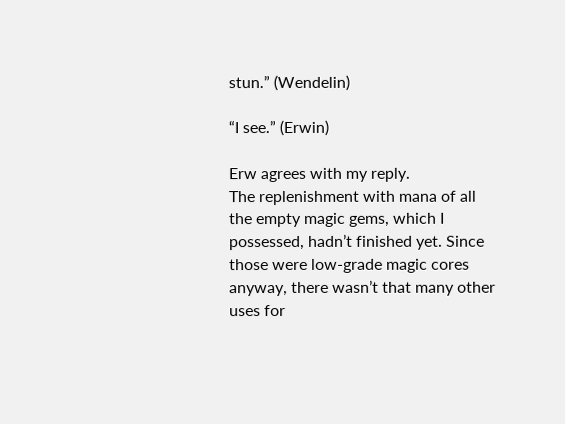stun.” (Wendelin)

“I see.” (Erwin)

Erw agrees with my reply.
The replenishment with mana of all the empty magic gems, which I possessed, hadn’t finished yet. Since those were low-grade magic cores anyway, there wasn’t that many other uses for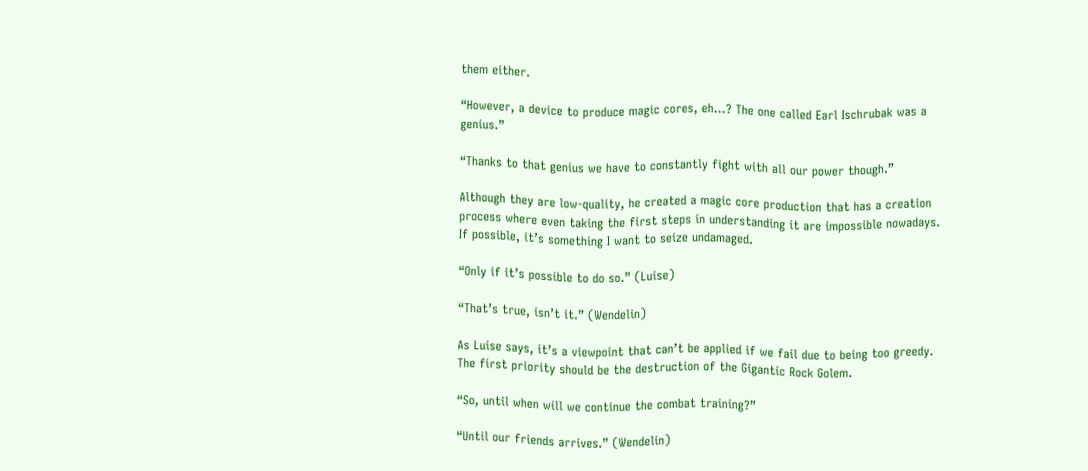them either.

“However, a device to produce magic cores, eh…? The one called Earl Ischrubak was a genius.”

“Thanks to that genius we have to constantly fight with all our power though.”

Although they are low-quality, he created a magic core production that has a creation process where even taking the first steps in understanding it are impossible nowadays.
If possible, it’s something I want to seize undamaged.

“Only if it’s possible to do so.” (Luise)

“That’s true, isn’t it.” (Wendelin)

As Luise says, it’s a viewpoint that can’t be applied if we fail due to being too greedy.
The first priority should be the destruction of the Gigantic Rock Golem.

“So, until when will we continue the combat training?”

“Until our friends arrives.” (Wendelin)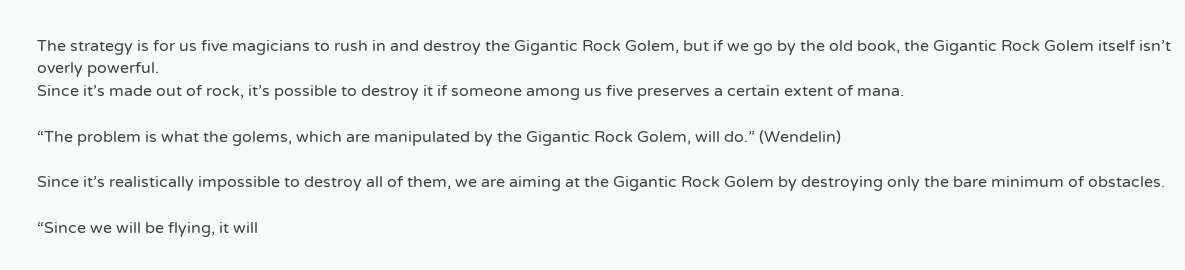The strategy is for us five magicians to rush in and destroy the Gigantic Rock Golem, but if we go by the old book, the Gigantic Rock Golem itself isn’t overly powerful.
Since it’s made out of rock, it’s possible to destroy it if someone among us five preserves a certain extent of mana.

“The problem is what the golems, which are manipulated by the Gigantic Rock Golem, will do.” (Wendelin)

Since it’s realistically impossible to destroy all of them, we are aiming at the Gigantic Rock Golem by destroying only the bare minimum of obstacles.

“Since we will be flying, it will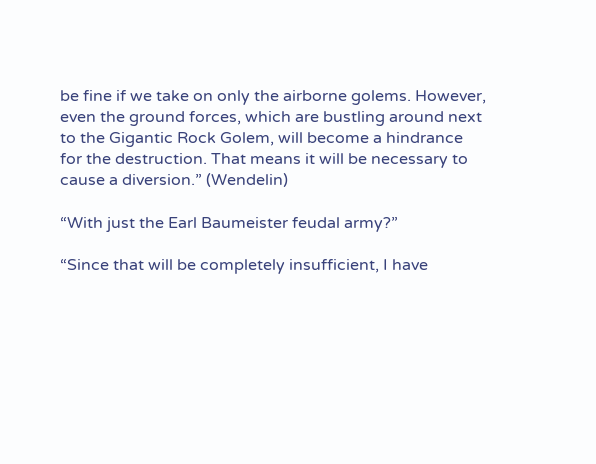be fine if we take on only the airborne golems. However, even the ground forces, which are bustling around next to the Gigantic Rock Golem, will become a hindrance for the destruction. That means it will be necessary to cause a diversion.” (Wendelin)

“With just the Earl Baumeister feudal army?”

“Since that will be completely insufficient, I have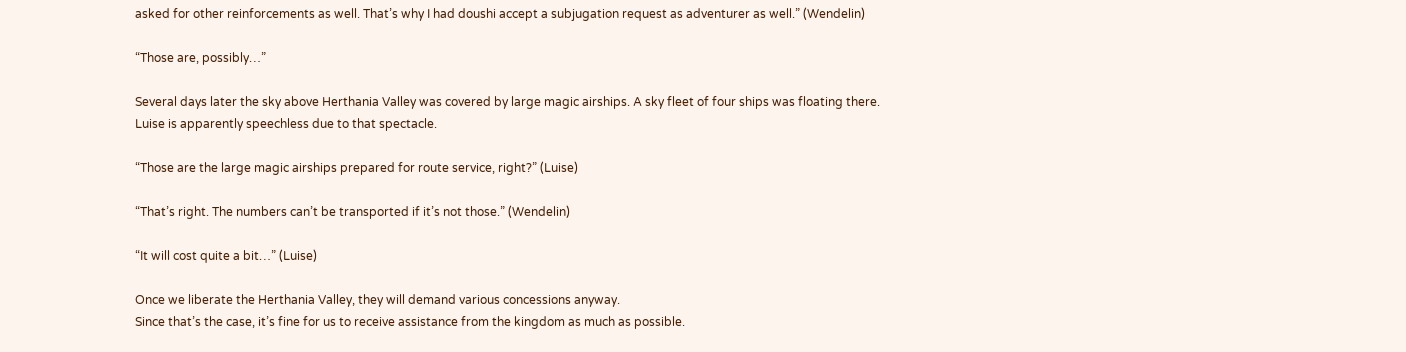asked for other reinforcements as well. That’s why I had doushi accept a subjugation request as adventurer as well.” (Wendelin)

“Those are, possibly…”

Several days later the sky above Herthania Valley was covered by large magic airships. A sky fleet of four ships was floating there.
Luise is apparently speechless due to that spectacle.

“Those are the large magic airships prepared for route service, right?” (Luise)

“That’s right. The numbers can’t be transported if it’s not those.” (Wendelin)

“It will cost quite a bit…” (Luise)

Once we liberate the Herthania Valley, they will demand various concessions anyway.
Since that’s the case, it’s fine for us to receive assistance from the kingdom as much as possible.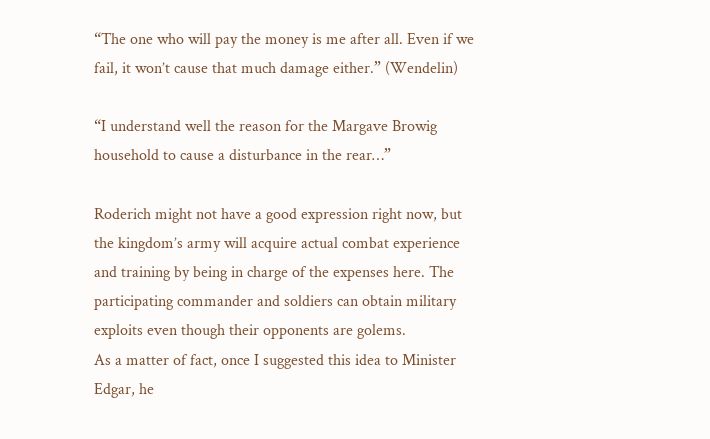“The one who will pay the money is me after all. Even if we fail, it won’t cause that much damage either.” (Wendelin)

“I understand well the reason for the Margave Browig household to cause a disturbance in the rear…”

Roderich might not have a good expression right now, but the kingdom’s army will acquire actual combat experience and training by being in charge of the expenses here. The participating commander and soldiers can obtain military exploits even though their opponents are golems.
As a matter of fact, once I suggested this idea to Minister Edgar, he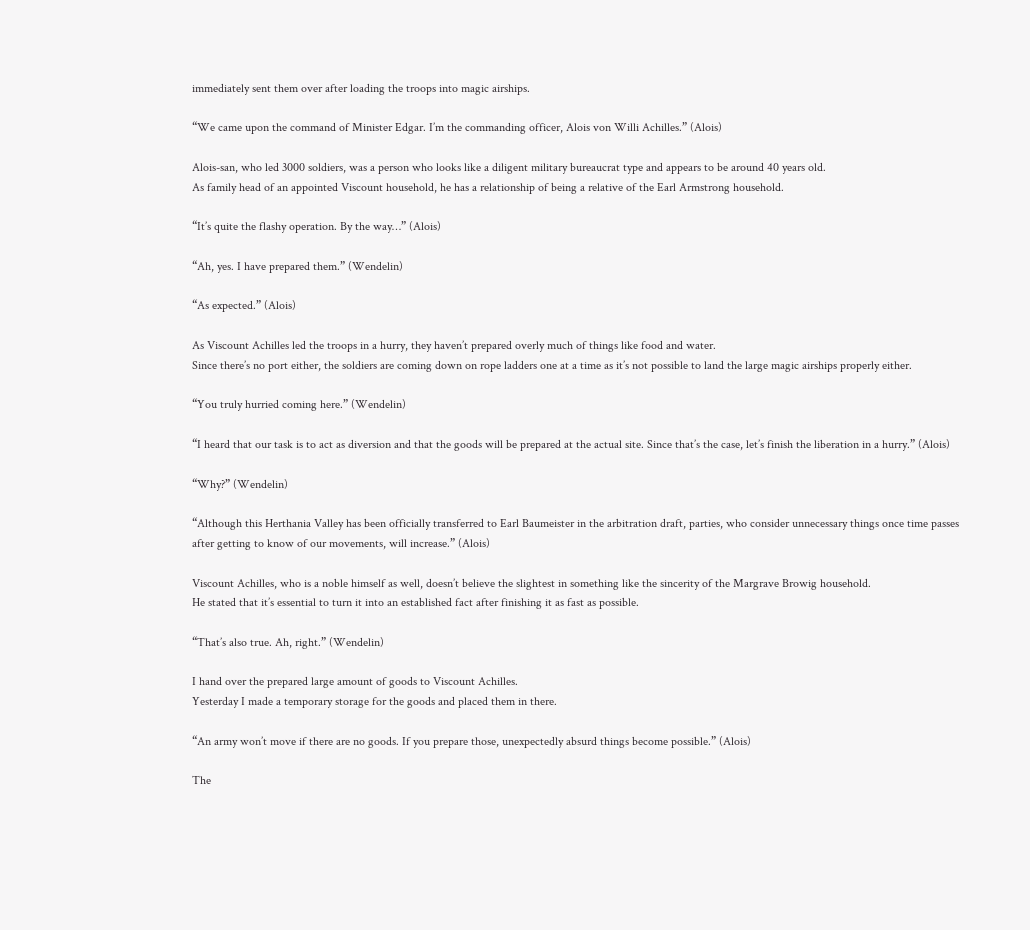immediately sent them over after loading the troops into magic airships.

“We came upon the command of Minister Edgar. I’m the commanding officer, Alois von Willi Achilles.” (Alois)

Alois-san, who led 3000 soldiers, was a person who looks like a diligent military bureaucrat type and appears to be around 40 years old.
As family head of an appointed Viscount household, he has a relationship of being a relative of the Earl Armstrong household.

“It’s quite the flashy operation. By the way…” (Alois)

“Ah, yes. I have prepared them.” (Wendelin)

“As expected.” (Alois)

As Viscount Achilles led the troops in a hurry, they haven’t prepared overly much of things like food and water.
Since there’s no port either, the soldiers are coming down on rope ladders one at a time as it’s not possible to land the large magic airships properly either.

“You truly hurried coming here.” (Wendelin)

“I heard that our task is to act as diversion and that the goods will be prepared at the actual site. Since that’s the case, let’s finish the liberation in a hurry.” (Alois)

“Why?” (Wendelin)

“Although this Herthania Valley has been officially transferred to Earl Baumeister in the arbitration draft, parties, who consider unnecessary things once time passes after getting to know of our movements, will increase.” (Alois)

Viscount Achilles, who is a noble himself as well, doesn’t believe the slightest in something like the sincerity of the Margrave Browig household.
He stated that it’s essential to turn it into an established fact after finishing it as fast as possible.

“That’s also true. Ah, right.” (Wendelin)

I hand over the prepared large amount of goods to Viscount Achilles.
Yesterday I made a temporary storage for the goods and placed them in there.

“An army won’t move if there are no goods. If you prepare those, unexpectedly absurd things become possible.” (Alois)

The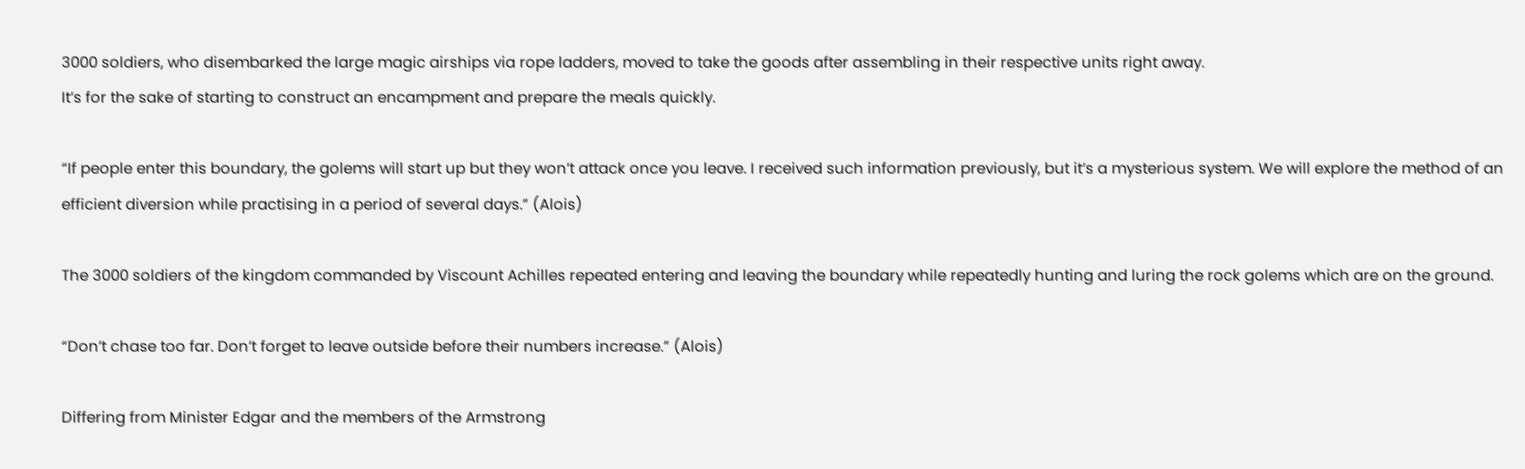3000 soldiers, who disembarked the large magic airships via rope ladders, moved to take the goods after assembling in their respective units right away.
It’s for the sake of starting to construct an encampment and prepare the meals quickly.

“If people enter this boundary, the golems will start up but they won’t attack once you leave. I received such information previously, but it’s a mysterious system. We will explore the method of an efficient diversion while practising in a period of several days.” (Alois)

The 3000 soldiers of the kingdom commanded by Viscount Achilles repeated entering and leaving the boundary while repeatedly hunting and luring the rock golems which are on the ground.

“Don’t chase too far. Don’t forget to leave outside before their numbers increase.” (Alois)

Differing from Minister Edgar and the members of the Armstrong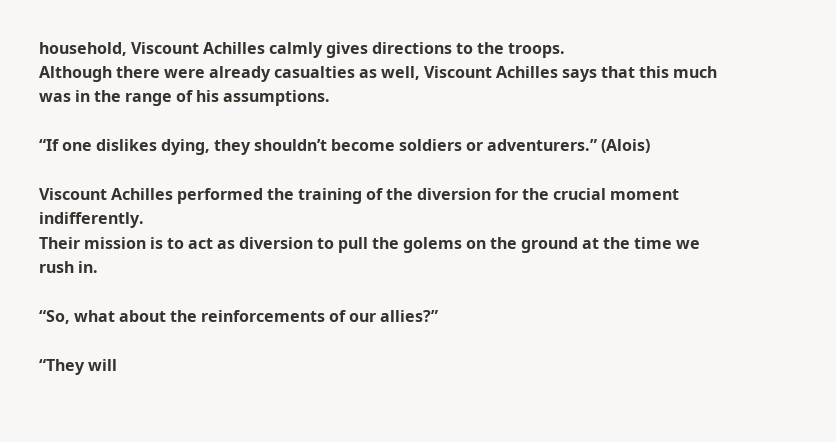household, Viscount Achilles calmly gives directions to the troops.
Although there were already casualties as well, Viscount Achilles says that this much was in the range of his assumptions.

“If one dislikes dying, they shouldn’t become soldiers or adventurers.” (Alois)

Viscount Achilles performed the training of the diversion for the crucial moment indifferently.
Their mission is to act as diversion to pull the golems on the ground at the time we rush in.

“So, what about the reinforcements of our allies?”

“They will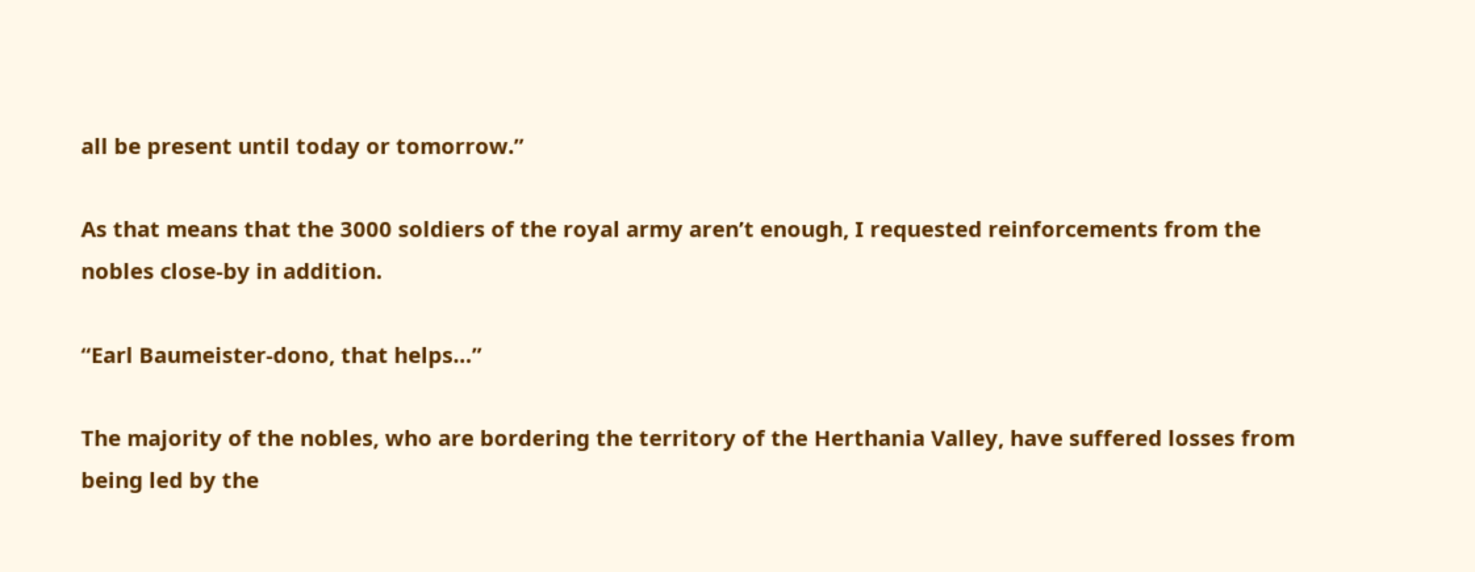all be present until today or tomorrow.”

As that means that the 3000 soldiers of the royal army aren’t enough, I requested reinforcements from the nobles close-by in addition.

“Earl Baumeister-dono, that helps…”

The majority of the nobles, who are bordering the territory of the Herthania Valley, have suffered losses from being led by the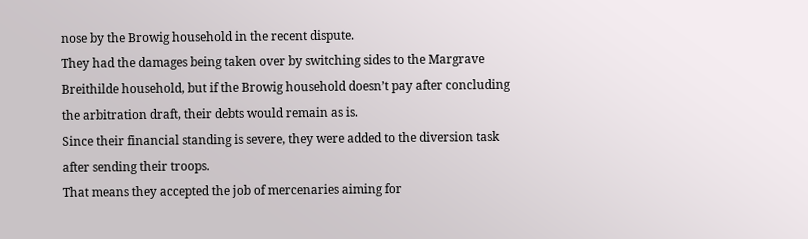nose by the Browig household in the recent dispute.
They had the damages being taken over by switching sides to the Margrave Breithilde household, but if the Browig household doesn’t pay after concluding the arbitration draft, their debts would remain as is.
Since their financial standing is severe, they were added to the diversion task after sending their troops.
That means they accepted the job of mercenaries aiming for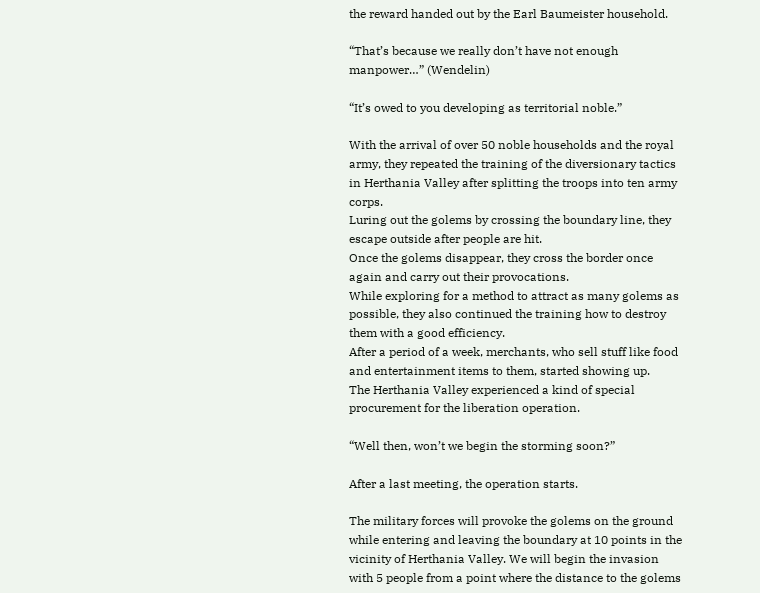the reward handed out by the Earl Baumeister household.

“That’s because we really don’t have not enough manpower…” (Wendelin)

“It’s owed to you developing as territorial noble.”

With the arrival of over 50 noble households and the royal army, they repeated the training of the diversionary tactics in Herthania Valley after splitting the troops into ten army corps.
Luring out the golems by crossing the boundary line, they escape outside after people are hit.
Once the golems disappear, they cross the border once again and carry out their provocations.
While exploring for a method to attract as many golems as possible, they also continued the training how to destroy them with a good efficiency.
After a period of a week, merchants, who sell stuff like food and entertainment items to them, started showing up.
The Herthania Valley experienced a kind of special procurement for the liberation operation.

“Well then, won’t we begin the storming soon?”

After a last meeting, the operation starts.

The military forces will provoke the golems on the ground while entering and leaving the boundary at 10 points in the vicinity of Herthania Valley. We will begin the invasion with 5 people from a point where the distance to the golems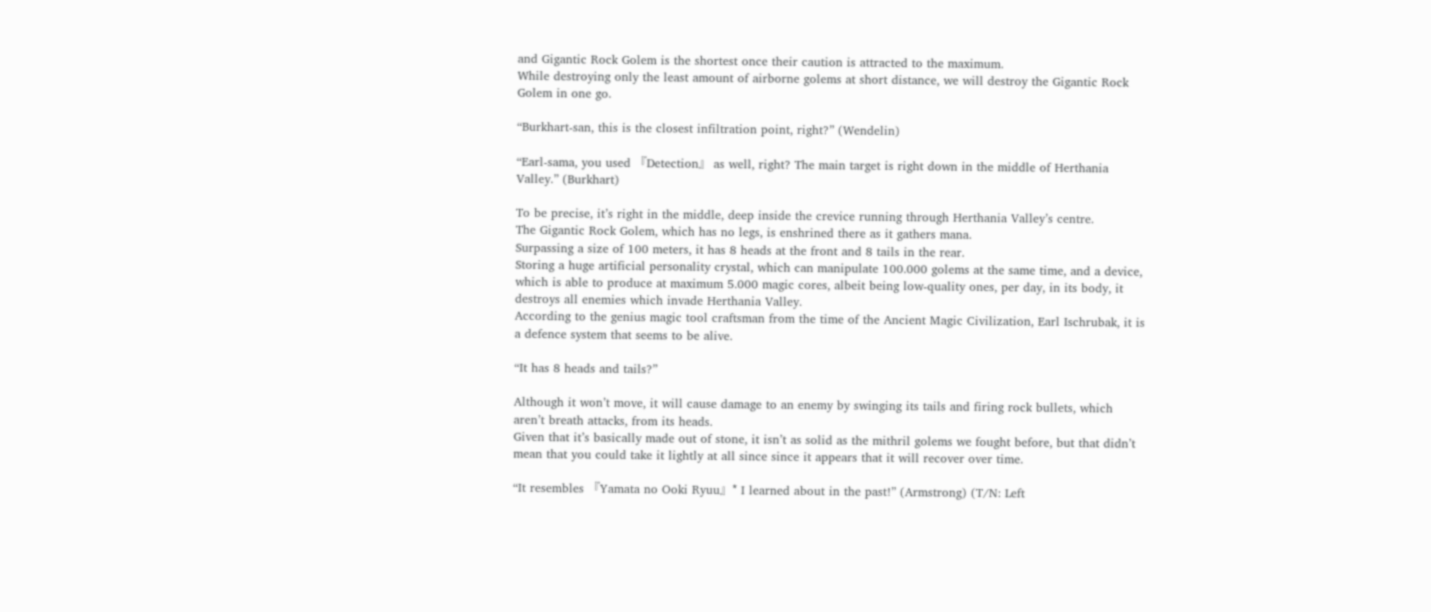and Gigantic Rock Golem is the shortest once their caution is attracted to the maximum.
While destroying only the least amount of airborne golems at short distance, we will destroy the Gigantic Rock Golem in one go.

“Burkhart-san, this is the closest infiltration point, right?” (Wendelin)

“Earl-sama, you used 『Detection』 as well, right? The main target is right down in the middle of Herthania Valley.” (Burkhart)

To be precise, it’s right in the middle, deep inside the crevice running through Herthania Valley’s centre.
The Gigantic Rock Golem, which has no legs, is enshrined there as it gathers mana.
Surpassing a size of 100 meters, it has 8 heads at the front and 8 tails in the rear.
Storing a huge artificial personality crystal, which can manipulate 100.000 golems at the same time, and a device, which is able to produce at maximum 5.000 magic cores, albeit being low-quality ones, per day, in its body, it destroys all enemies which invade Herthania Valley.
According to the genius magic tool craftsman from the time of the Ancient Magic Civilization, Earl Ischrubak, it is a defence system that seems to be alive.

“It has 8 heads and tails?”

Although it won’t move, it will cause damage to an enemy by swinging its tails and firing rock bullets, which aren’t breath attacks, from its heads.
Given that it’s basically made out of stone, it isn’t as solid as the mithril golems we fought before, but that didn’t mean that you could take it lightly at all since since it appears that it will recover over time.

“It resembles 『Yamata no Ooki Ryuu』* I learned about in the past!” (Armstrong) (T/N: Left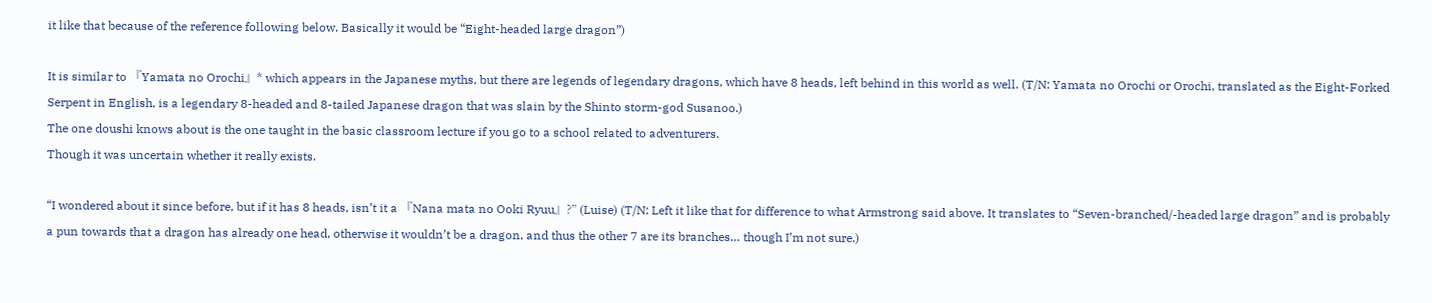it like that because of the reference following below. Basically it would be “Eight-headed large dragon”)

It is similar to 『Yamata no Orochi』* which appears in the Japanese myths, but there are legends of legendary dragons, which have 8 heads, left behind in this world as well. (T/N: Yamata no Orochi or Orochi, translated as the Eight-Forked Serpent in English, is a legendary 8-headed and 8-tailed Japanese dragon that was slain by the Shinto storm-god Susanoo.)
The one doushi knows about is the one taught in the basic classroom lecture if you go to a school related to adventurers.
Though it was uncertain whether it really exists.

“I wondered about it since before, but if it has 8 heads, isn’t it a 『Nana mata no Ooki Ryuu』?” (Luise) (T/N: Left it like that for difference to what Armstrong said above. It translates to “Seven-branched/-headed large dragon” and is probably a pun towards that a dragon has already one head, otherwise it wouldn’t be a dragon, and thus the other 7 are its branches… though I’m not sure.)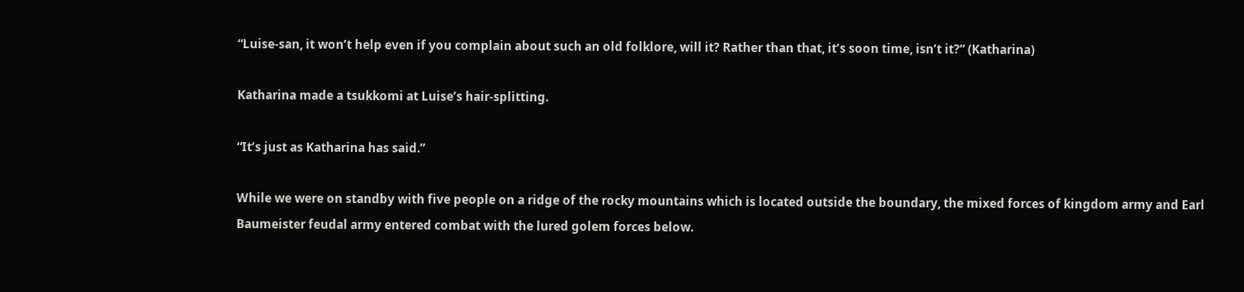“Luise-san, it won’t help even if you complain about such an old folklore, will it? Rather than that, it’s soon time, isn’t it?” (Katharina)

Katharina made a tsukkomi at Luise’s hair-splitting.

“It’s just as Katharina has said.”

While we were on standby with five people on a ridge of the rocky mountains which is located outside the boundary, the mixed forces of kingdom army and Earl Baumeister feudal army entered combat with the lured golem forces below.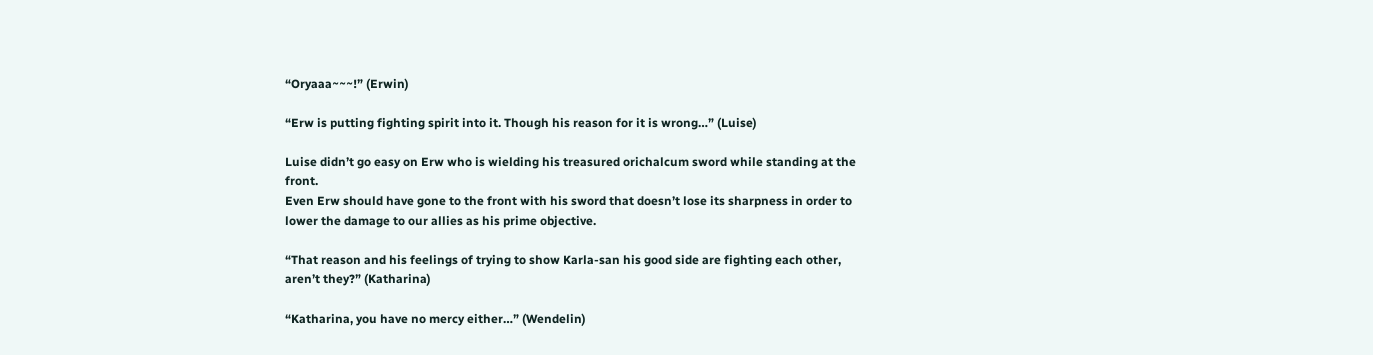“Oryaaa~~~!” (Erwin)

“Erw is putting fighting spirit into it. Though his reason for it is wrong…” (Luise)

Luise didn’t go easy on Erw who is wielding his treasured orichalcum sword while standing at the front.
Even Erw should have gone to the front with his sword that doesn’t lose its sharpness in order to lower the damage to our allies as his prime objective.

“That reason and his feelings of trying to show Karla-san his good side are fighting each other, aren’t they?” (Katharina)

“Katharina, you have no mercy either…” (Wendelin)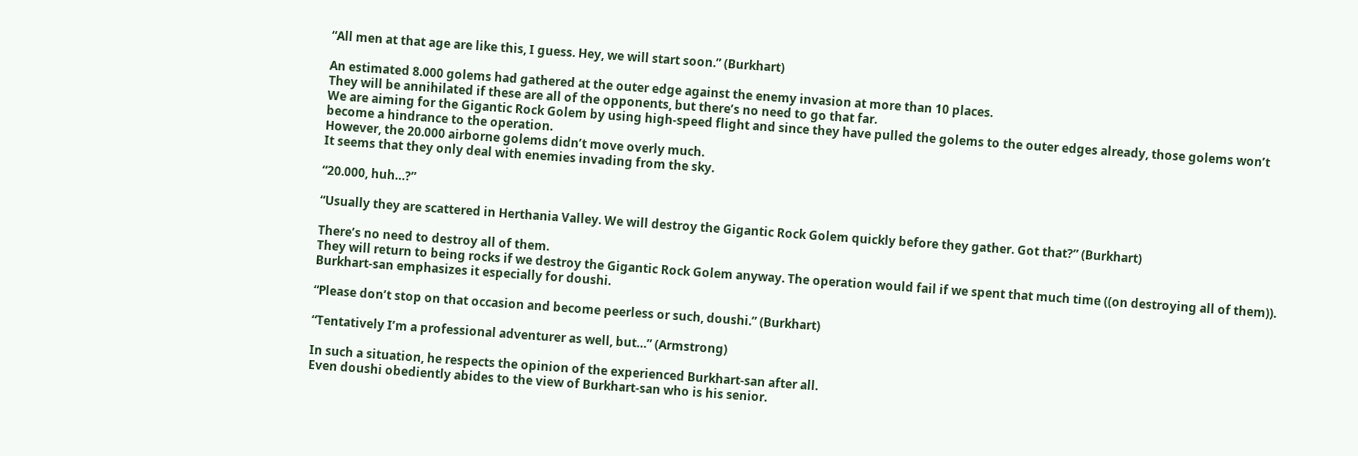“All men at that age are like this, I guess. Hey, we will start soon.” (Burkhart)

An estimated 8.000 golems had gathered at the outer edge against the enemy invasion at more than 10 places.
They will be annihilated if these are all of the opponents, but there’s no need to go that far.
We are aiming for the Gigantic Rock Golem by using high-speed flight and since they have pulled the golems to the outer edges already, those golems won’t become a hindrance to the operation.
However, the 20.000 airborne golems didn’t move overly much.
It seems that they only deal with enemies invading from the sky.

“20.000, huh…?”

“Usually they are scattered in Herthania Valley. We will destroy the Gigantic Rock Golem quickly before they gather. Got that?” (Burkhart)

There’s no need to destroy all of them.
They will return to being rocks if we destroy the Gigantic Rock Golem anyway. The operation would fail if we spent that much time ((on destroying all of them)).
Burkhart-san emphasizes it especially for doushi.

“Please don’t stop on that occasion and become peerless or such, doushi.” (Burkhart)

“Tentatively I’m a professional adventurer as well, but…” (Armstrong)

In such a situation, he respects the opinion of the experienced Burkhart-san after all.
Even doushi obediently abides to the view of Burkhart-san who is his senior.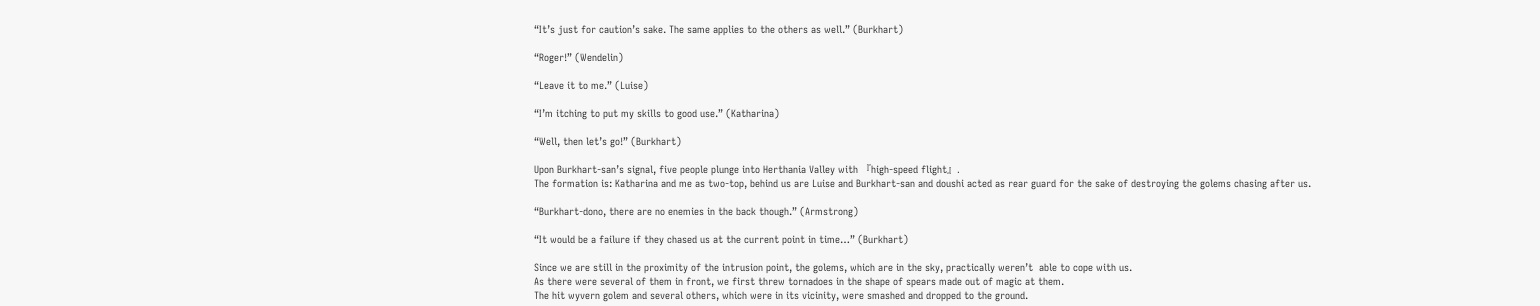“It’s just for caution’s sake. The same applies to the others as well.” (Burkhart)

“Roger!” (Wendelin)

“Leave it to me.” (Luise)

“I’m itching to put my skills to good use.” (Katharina)

“Well, then let’s go!” (Burkhart)

Upon Burkhart-san’s signal, five people plunge into Herthania Valley with 『high-speed flight』.
The formation is: Katharina and me as two-top, behind us are Luise and Burkhart-san and doushi acted as rear guard for the sake of destroying the golems chasing after us.

“Burkhart-dono, there are no enemies in the back though.” (Armstrong)

“It would be a failure if they chased us at the current point in time…” (Burkhart)

Since we are still in the proximity of the intrusion point, the golems, which are in the sky, practically weren’t  able to cope with us.
As there were several of them in front, we first threw tornadoes in the shape of spears made out of magic at them.
The hit wyvern golem and several others, which were in its vicinity, were smashed and dropped to the ground.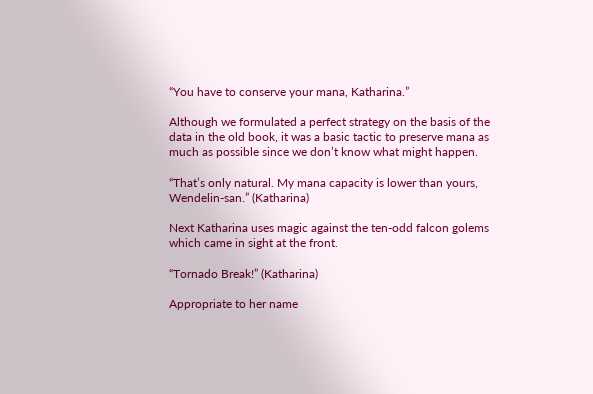“You have to conserve your mana, Katharina.”

Although we formulated a perfect strategy on the basis of the data in the old book, it was a basic tactic to preserve mana as much as possible since we don’t know what might happen.

“That’s only natural. My mana capacity is lower than yours, Wendelin-san.” (Katharina)

Next Katharina uses magic against the ten-odd falcon golems which came in sight at the front.

“Tornado Break!” (Katharina)

Appropriate to her name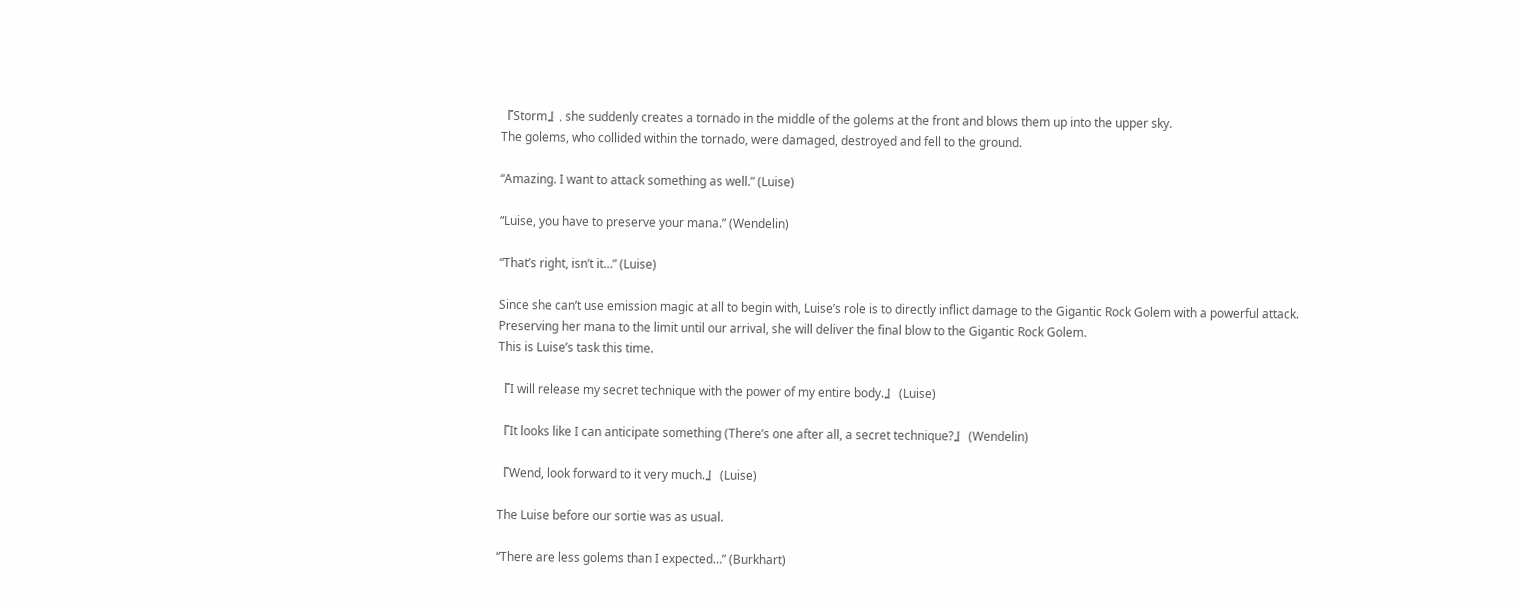『Storm』, she suddenly creates a tornado in the middle of the golems at the front and blows them up into the upper sky.
The golems, who collided within the tornado, were damaged, destroyed and fell to the ground.

“Amazing. I want to attack something as well.” (Luise)

“Luise, you have to preserve your mana.” (Wendelin)

“That’s right, isn’t it…” (Luise)

Since she can’t use emission magic at all to begin with, Luise’s role is to directly inflict damage to the Gigantic Rock Golem with a powerful attack.
Preserving her mana to the limit until our arrival, she will deliver the final blow to the Gigantic Rock Golem.
This is Luise’s task this time.

『I will release my secret technique with the power of my entire body.』 (Luise)

『It looks like I can anticipate something (There’s one after all, a secret technique?』 (Wendelin)

『Wend, look forward to it very much.』 (Luise)

The Luise before our sortie was as usual.

“There are less golems than I expected…” (Burkhart)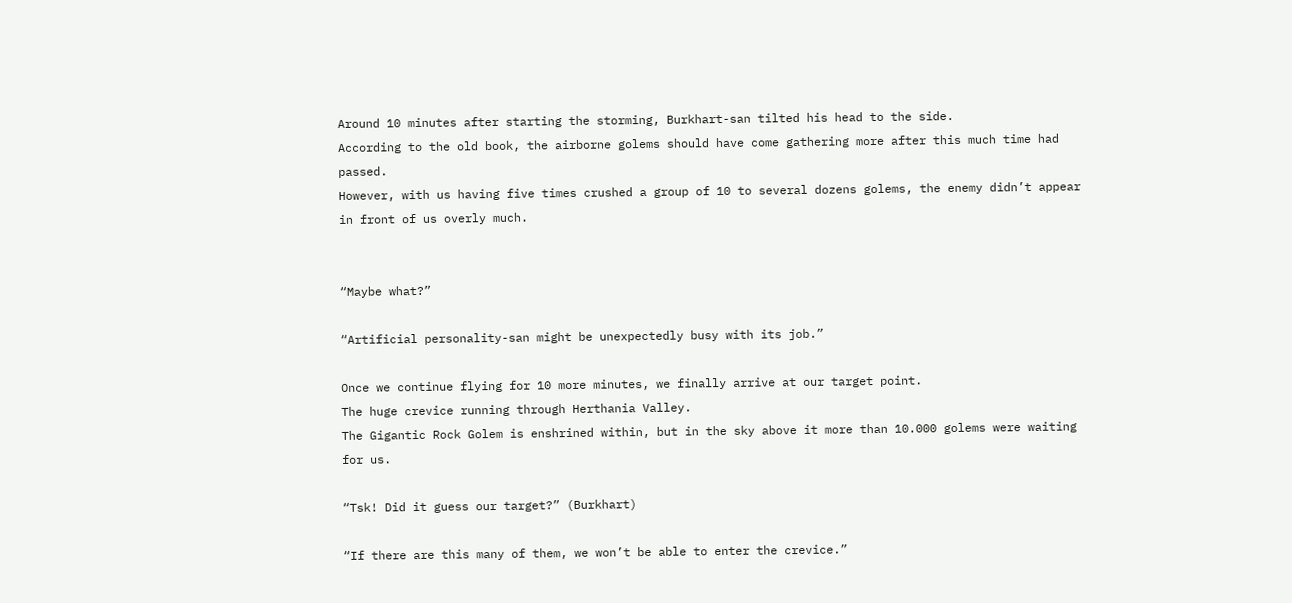Around 10 minutes after starting the storming, Burkhart-san tilted his head to the side.
According to the old book, the airborne golems should have come gathering more after this much time had passed.
However, with us having five times crushed a group of 10 to several dozens golems, the enemy didn’t appear in front of us overly much.


“Maybe what?”

“Artificial personality-san might be unexpectedly busy with its job.”

Once we continue flying for 10 more minutes, we finally arrive at our target point.
The huge crevice running through Herthania Valley.
The Gigantic Rock Golem is enshrined within, but in the sky above it more than 10.000 golems were waiting for us.

“Tsk! Did it guess our target?” (Burkhart)

“If there are this many of them, we won’t be able to enter the crevice.”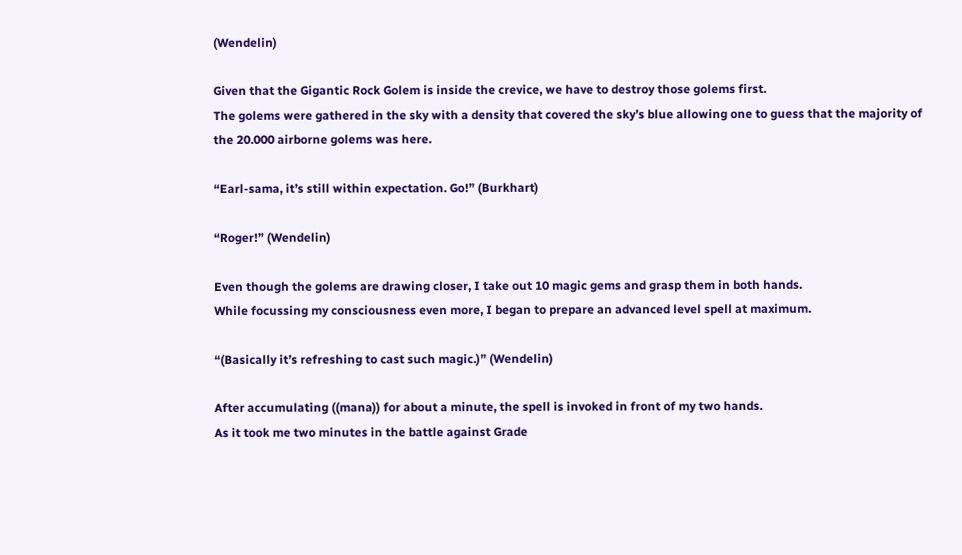(Wendelin)

Given that the Gigantic Rock Golem is inside the crevice, we have to destroy those golems first.
The golems were gathered in the sky with a density that covered the sky’s blue allowing one to guess that the majority of the 20.000 airborne golems was here.

“Earl-sama, it’s still within expectation. Go!” (Burkhart)

“Roger!” (Wendelin)

Even though the golems are drawing closer, I take out 10 magic gems and grasp them in both hands.
While focussing my consciousness even more, I began to prepare an advanced level spell at maximum.

“(Basically it’s refreshing to cast such magic.)” (Wendelin)

After accumulating ((mana)) for about a minute, the spell is invoked in front of my two hands.
As it took me two minutes in the battle against Grade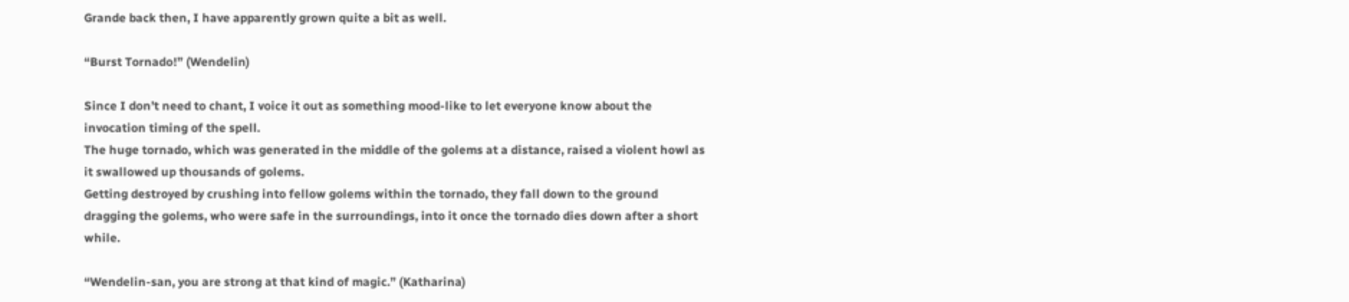Grande back then, I have apparently grown quite a bit as well.

“Burst Tornado!” (Wendelin)

Since I don’t need to chant, I voice it out as something mood-like to let everyone know about the invocation timing of the spell.
The huge tornado, which was generated in the middle of the golems at a distance, raised a violent howl as it swallowed up thousands of golems.
Getting destroyed by crushing into fellow golems within the tornado, they fall down to the ground dragging the golems, who were safe in the surroundings, into it once the tornado dies down after a short while.

“Wendelin-san, you are strong at that kind of magic.” (Katharina)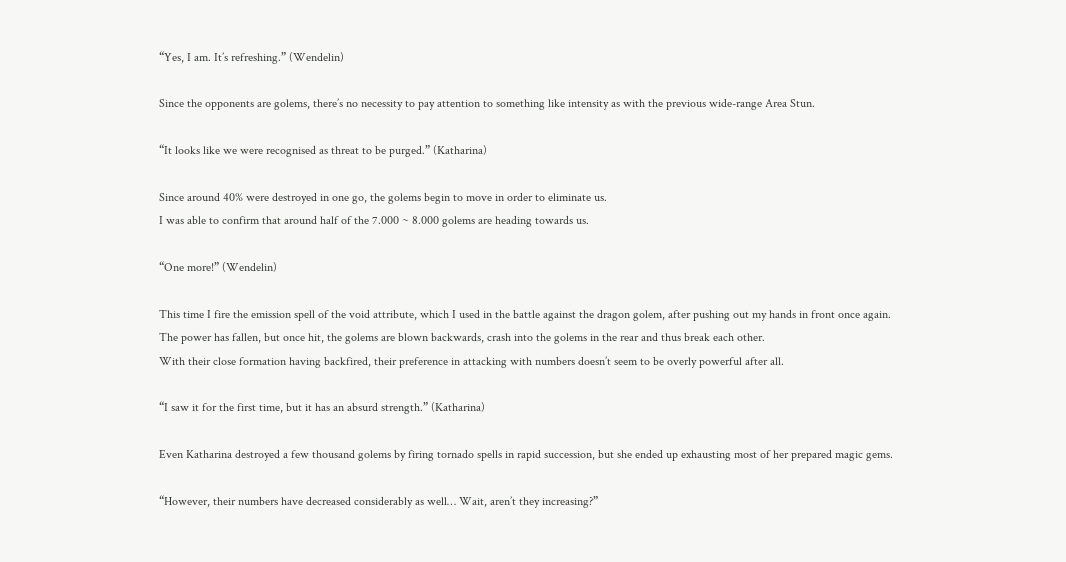“Yes, I am. It’s refreshing.” (Wendelin)

Since the opponents are golems, there’s no necessity to pay attention to something like intensity as with the previous wide-range Area Stun.

“It looks like we were recognised as threat to be purged.” (Katharina)

Since around 40% were destroyed in one go, the golems begin to move in order to eliminate us.
I was able to confirm that around half of the 7.000 ~ 8.000 golems are heading towards us.

“One more!” (Wendelin)

This time I fire the emission spell of the void attribute, which I used in the battle against the dragon golem, after pushing out my hands in front once again.
The power has fallen, but once hit, the golems are blown backwards, crash into the golems in the rear and thus break each other.
With their close formation having backfired, their preference in attacking with numbers doesn’t seem to be overly powerful after all.

“I saw it for the first time, but it has an absurd strength.” (Katharina)

Even Katharina destroyed a few thousand golems by firing tornado spells in rapid succession, but she ended up exhausting most of her prepared magic gems.

“However, their numbers have decreased considerably as well… Wait, aren’t they increasing?”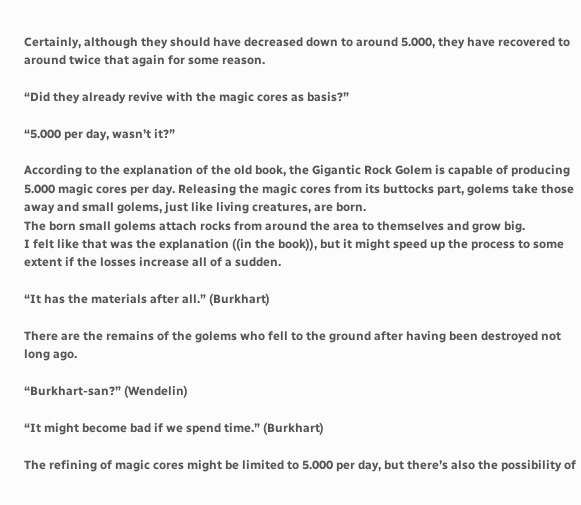Certainly, although they should have decreased down to around 5.000, they have recovered to around twice that again for some reason.

“Did they already revive with the magic cores as basis?”

“5.000 per day, wasn’t it?”

According to the explanation of the old book, the Gigantic Rock Golem is capable of producing 5.000 magic cores per day. Releasing the magic cores from its buttocks part, golems take those away and small golems, just like living creatures, are born.
The born small golems attach rocks from around the area to themselves and grow big.
I felt like that was the explanation ((in the book)), but it might speed up the process to some extent if the losses increase all of a sudden.

“It has the materials after all.” (Burkhart)

There are the remains of the golems who fell to the ground after having been destroyed not long ago.

“Burkhart-san?” (Wendelin)

“It might become bad if we spend time.” (Burkhart)

The refining of magic cores might be limited to 5.000 per day, but there’s also the possibility of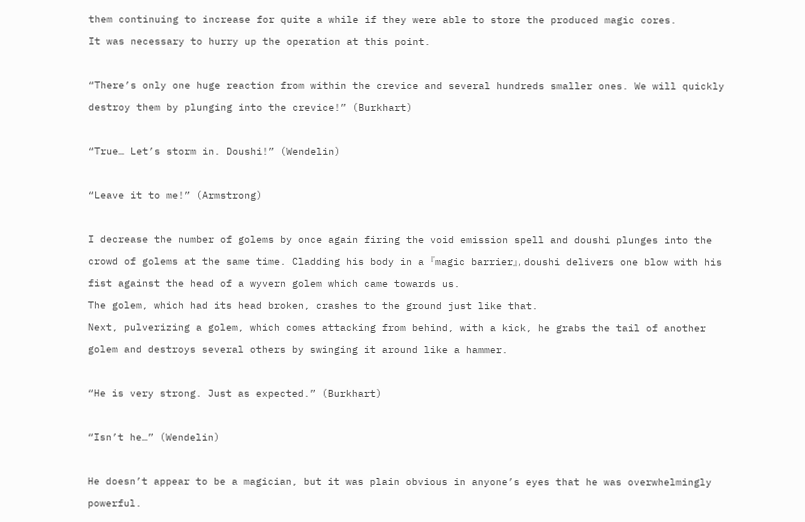them continuing to increase for quite a while if they were able to store the produced magic cores.
It was necessary to hurry up the operation at this point.

“There’s only one huge reaction from within the crevice and several hundreds smaller ones. We will quickly destroy them by plunging into the crevice!” (Burkhart)

“True… Let’s storm in. Doushi!” (Wendelin)

“Leave it to me!” (Armstrong)

I decrease the number of golems by once again firing the void emission spell and doushi plunges into the crowd of golems at the same time. Cladding his body in a 『magic barrier』, doushi delivers one blow with his fist against the head of a wyvern golem which came towards us.
The golem, which had its head broken, crashes to the ground just like that.
Next, pulverizing a golem, which comes attacking from behind, with a kick, he grabs the tail of another golem and destroys several others by swinging it around like a hammer.

“He is very strong. Just as expected.” (Burkhart)

“Isn’t he…” (Wendelin)

He doesn’t appear to be a magician, but it was plain obvious in anyone’s eyes that he was overwhelmingly powerful.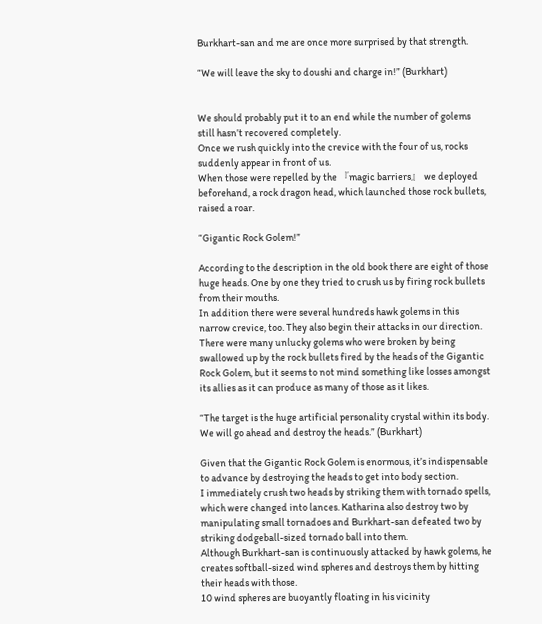Burkhart-san and me are once more surprised by that strength.

“We will leave the sky to doushi and charge in!” (Burkhart)


We should probably put it to an end while the number of golems still hasn’t recovered completely.
Once we rush quickly into the crevice with the four of us, rocks suddenly appear in front of us.
When those were repelled by the 『magic barriers』 we deployed beforehand, a rock dragon head, which launched those rock bullets, raised a roar.

“Gigantic Rock Golem!”

According to the description in the old book there are eight of those huge heads. One by one they tried to crush us by firing rock bullets from their mouths.
In addition there were several hundreds hawk golems in this narrow crevice, too. They also begin their attacks in our direction.
There were many unlucky golems who were broken by being swallowed up by the rock bullets fired by the heads of the Gigantic Rock Golem, but it seems to not mind something like losses amongst its allies as it can produce as many of those as it likes.

“The target is the huge artificial personality crystal within its body. We will go ahead and destroy the heads.” (Burkhart)

Given that the Gigantic Rock Golem is enormous, it’s indispensable to advance by destroying the heads to get into body section.
I immediately crush two heads by striking them with tornado spells, which were changed into lances. Katharina also destroy two by manipulating small tornadoes and Burkhart-san defeated two by striking dodgeball-sized tornado ball into them.
Although Burkhart-san is continuously attacked by hawk golems, he creates softball-sized wind spheres and destroys them by hitting their heads with those.
10 wind spheres are buoyantly floating in his vicinity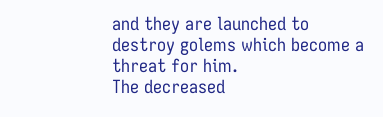and they are launched to destroy golems which become a threat for him.
The decreased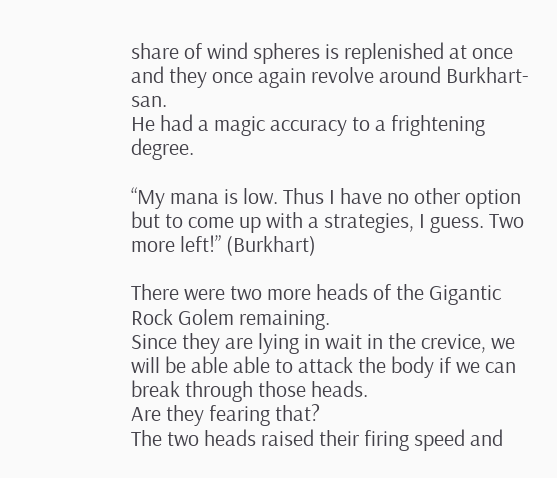share of wind spheres is replenished at once and they once again revolve around Burkhart-san.
He had a magic accuracy to a frightening degree.

“My mana is low. Thus I have no other option but to come up with a strategies, I guess. Two more left!” (Burkhart)

There were two more heads of the Gigantic Rock Golem remaining.
Since they are lying in wait in the crevice, we will be able able to attack the body if we can break through those heads.
Are they fearing that?
The two heads raised their firing speed and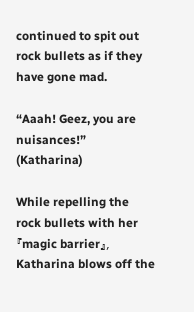continued to spit out rock bullets as if they have gone mad.

“Aaah! Geez, you are nuisances!” (Katharina)

While repelling the rock bullets with her 『magic barrier』, Katharina blows off the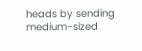heads by sending medium-sized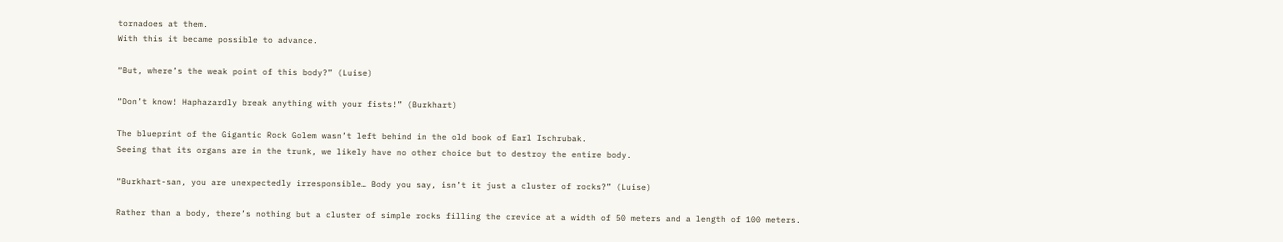tornadoes at them.
With this it became possible to advance.

“But, where’s the weak point of this body?” (Luise)

“Don’t know! Haphazardly break anything with your fists!” (Burkhart)

The blueprint of the Gigantic Rock Golem wasn’t left behind in the old book of Earl Ischrubak.
Seeing that its organs are in the trunk, we likely have no other choice but to destroy the entire body.

“Burkhart-san, you are unexpectedly irresponsible… Body you say, isn’t it just a cluster of rocks?” (Luise)

Rather than a body, there’s nothing but a cluster of simple rocks filling the crevice at a width of 50 meters and a length of 100 meters.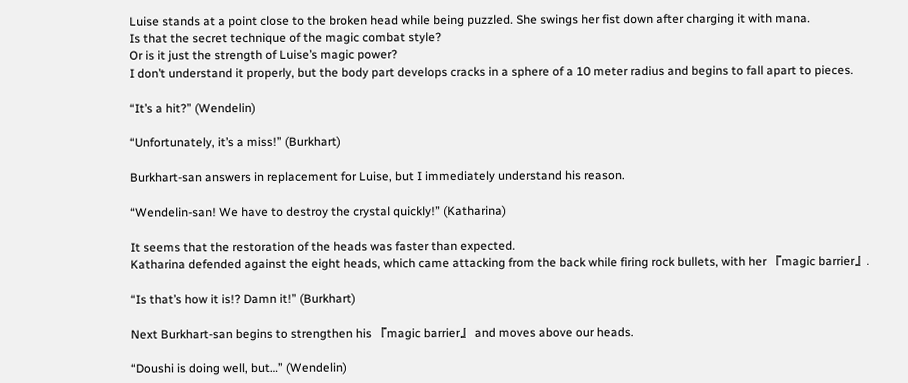Luise stands at a point close to the broken head while being puzzled. She swings her fist down after charging it with mana.
Is that the secret technique of the magic combat style?
Or is it just the strength of Luise’s magic power?
I don’t understand it properly, but the body part develops cracks in a sphere of a 10 meter radius and begins to fall apart to pieces.

“It’s a hit?” (Wendelin)

“Unfortunately, it’s a miss!” (Burkhart)

Burkhart-san answers in replacement for Luise, but I immediately understand his reason.

“Wendelin-san! We have to destroy the crystal quickly!” (Katharina)

It seems that the restoration of the heads was faster than expected.
Katharina defended against the eight heads, which came attacking from the back while firing rock bullets, with her 『magic barrier』.

“Is that’s how it is!? Damn it!” (Burkhart)

Next Burkhart-san begins to strengthen his 『magic barrier』 and moves above our heads.

“Doushi is doing well, but…” (Wendelin)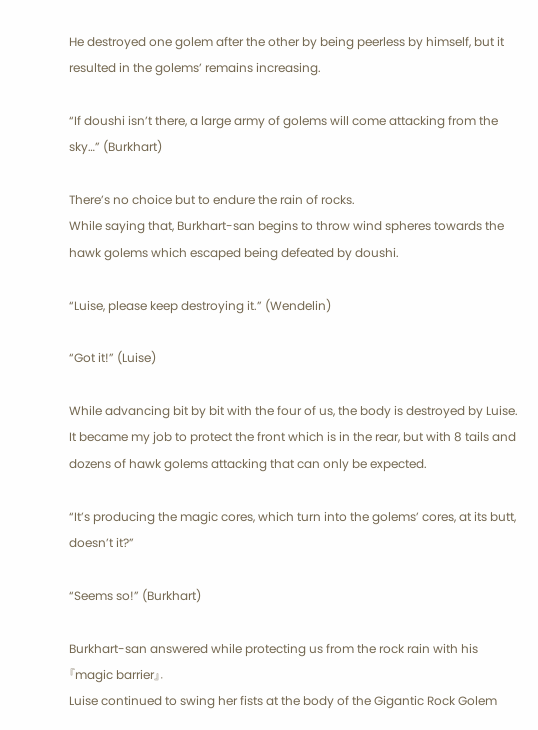He destroyed one golem after the other by being peerless by himself, but it resulted in the golems’ remains increasing.

“If doushi isn’t there, a large army of golems will come attacking from the sky…” (Burkhart)

There’s no choice but to endure the rain of rocks.
While saying that, Burkhart-san begins to throw wind spheres towards the hawk golems which escaped being defeated by doushi.

“Luise, please keep destroying it.” (Wendelin)

“Got it!” (Luise)

While advancing bit by bit with the four of us, the body is destroyed by Luise.
It became my job to protect the front which is in the rear, but with 8 tails and dozens of hawk golems attacking that can only be expected.

“It’s producing the magic cores, which turn into the golems’ cores, at its butt, doesn’t it?”

“Seems so!” (Burkhart)

Burkhart-san answered while protecting us from the rock rain with his 『magic barrier』.
Luise continued to swing her fists at the body of the Gigantic Rock Golem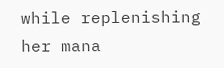while replenishing her mana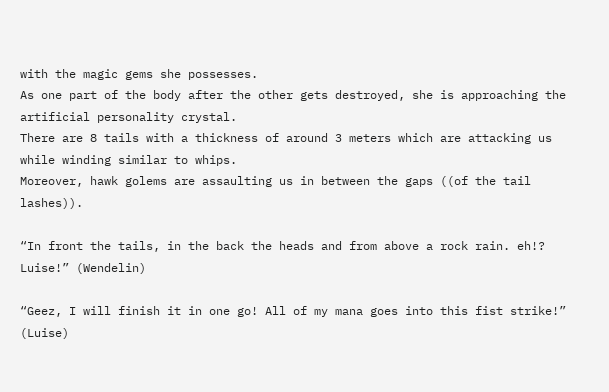with the magic gems she possesses.
As one part of the body after the other gets destroyed, she is approaching the artificial personality crystal.
There are 8 tails with a thickness of around 3 meters which are attacking us while winding similar to whips.
Moreover, hawk golems are assaulting us in between the gaps ((of the tail lashes)).

“In front the tails, in the back the heads and from above a rock rain. eh!? Luise!” (Wendelin)

“Geez, I will finish it in one go! All of my mana goes into this fist strike!” (Luise)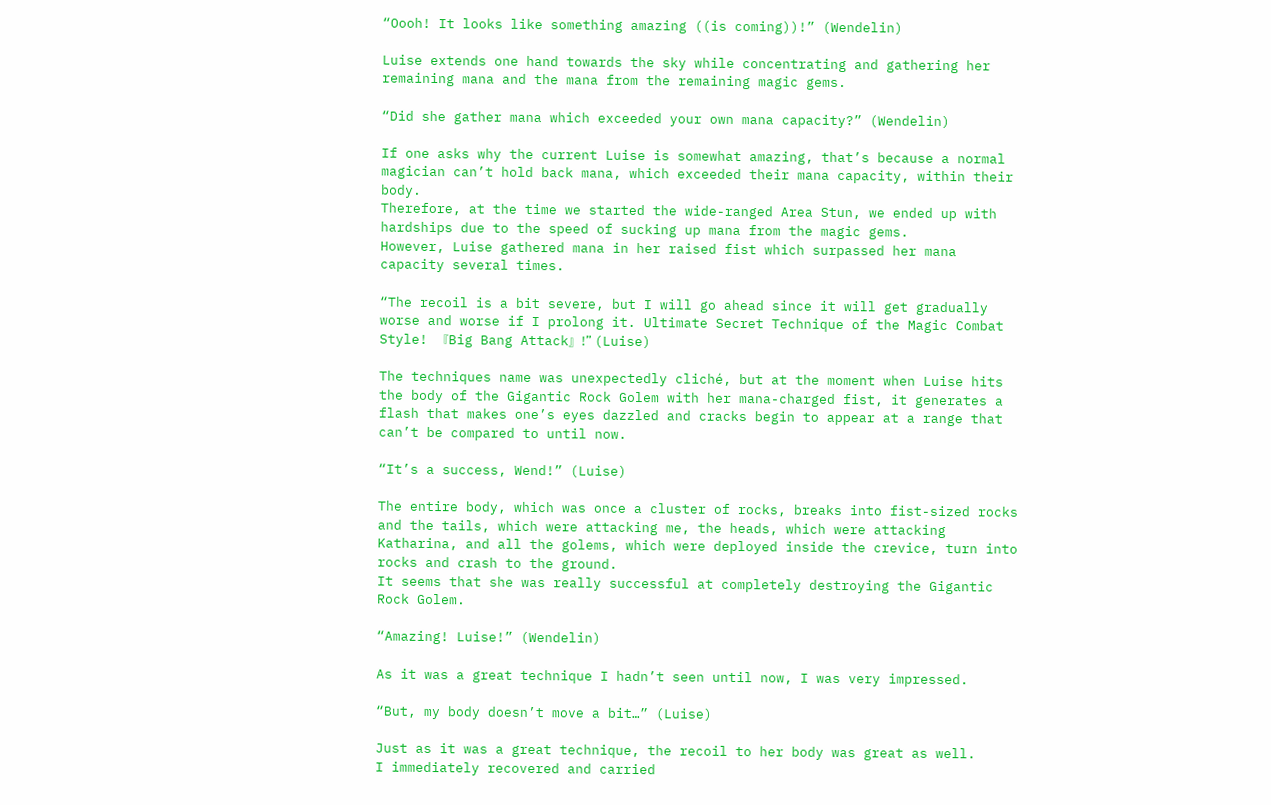“Oooh! It looks like something amazing ((is coming))!” (Wendelin)

Luise extends one hand towards the sky while concentrating and gathering her remaining mana and the mana from the remaining magic gems.

“Did she gather mana which exceeded your own mana capacity?” (Wendelin)

If one asks why the current Luise is somewhat amazing, that’s because a normal magician can’t hold back mana, which exceeded their mana capacity, within their body.
Therefore, at the time we started the wide-ranged Area Stun, we ended up with hardships due to the speed of sucking up mana from the magic gems.
However, Luise gathered mana in her raised fist which surpassed her mana capacity several times.

“The recoil is a bit severe, but I will go ahead since it will get gradually worse and worse if I prolong it. Ultimate Secret Technique of the Magic Combat Style! 『Big Bang Attack』!” (Luise)

The techniques name was unexpectedly cliché, but at the moment when Luise hits the body of the Gigantic Rock Golem with her mana-charged fist, it generates a flash that makes one’s eyes dazzled and cracks begin to appear at a range that can’t be compared to until now.

“It’s a success, Wend!” (Luise)

The entire body, which was once a cluster of rocks, breaks into fist-sized rocks and the tails, which were attacking me, the heads, which were attacking Katharina, and all the golems, which were deployed inside the crevice, turn into rocks and crash to the ground.
It seems that she was really successful at completely destroying the Gigantic Rock Golem.

“Amazing! Luise!” (Wendelin)

As it was a great technique I hadn’t seen until now, I was very impressed.

“But, my body doesn’t move a bit…” (Luise)

Just as it was a great technique, the recoil to her body was great as well.
I immediately recovered and carried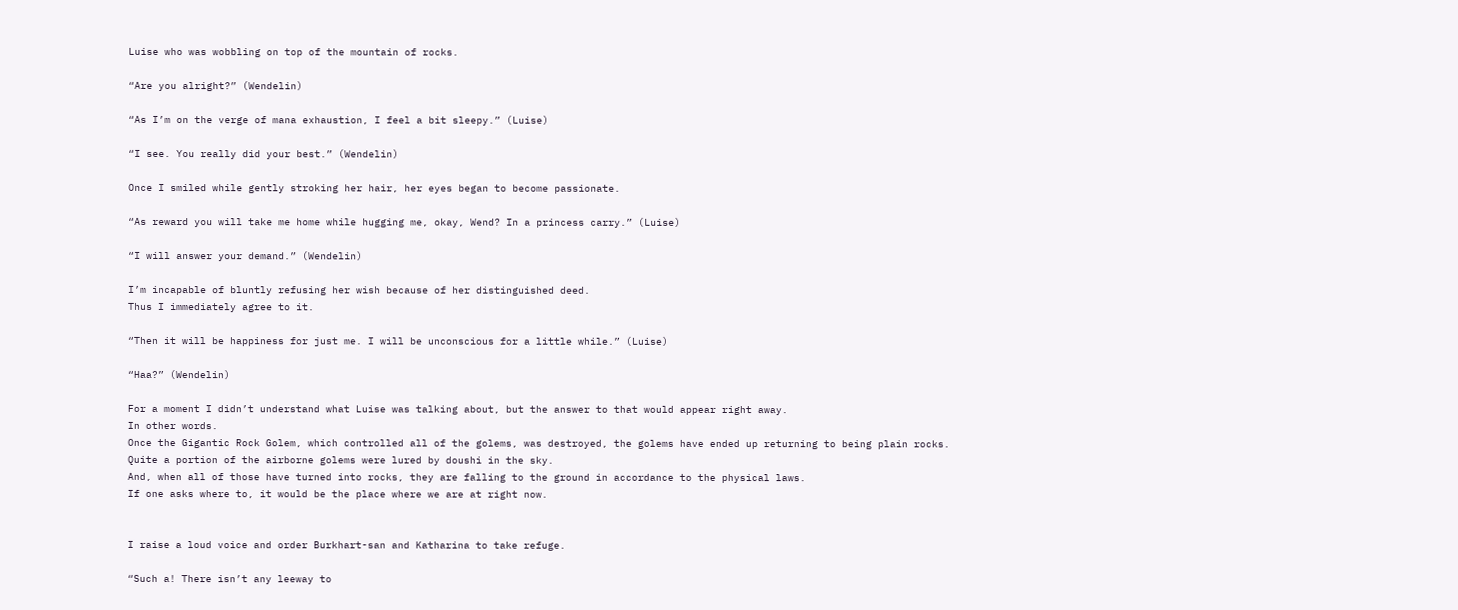Luise who was wobbling on top of the mountain of rocks.

“Are you alright?” (Wendelin)

“As I’m on the verge of mana exhaustion, I feel a bit sleepy.” (Luise)

“I see. You really did your best.” (Wendelin)

Once I smiled while gently stroking her hair, her eyes began to become passionate.

“As reward you will take me home while hugging me, okay, Wend? In a princess carry.” (Luise)

“I will answer your demand.” (Wendelin)

I’m incapable of bluntly refusing her wish because of her distinguished deed.
Thus I immediately agree to it.

“Then it will be happiness for just me. I will be unconscious for a little while.” (Luise)

“Haa?” (Wendelin)

For a moment I didn’t understand what Luise was talking about, but the answer to that would appear right away.
In other words.
Once the Gigantic Rock Golem, which controlled all of the golems, was destroyed, the golems have ended up returning to being plain rocks.
Quite a portion of the airborne golems were lured by doushi in the sky.
And, when all of those have turned into rocks, they are falling to the ground in accordance to the physical laws.
If one asks where to, it would be the place where we are at right now.


I raise a loud voice and order Burkhart-san and Katharina to take refuge.

“Such a! There isn’t any leeway to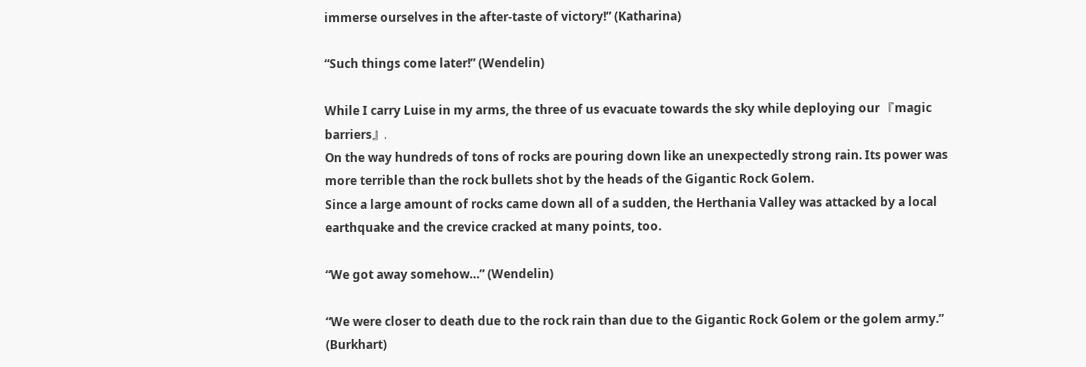immerse ourselves in the after-taste of victory!” (Katharina)

“Such things come later!” (Wendelin)

While I carry Luise in my arms, the three of us evacuate towards the sky while deploying our 『magic barriers』.
On the way hundreds of tons of rocks are pouring down like an unexpectedly strong rain. Its power was more terrible than the rock bullets shot by the heads of the Gigantic Rock Golem.
Since a large amount of rocks came down all of a sudden, the Herthania Valley was attacked by a local earthquake and the crevice cracked at many points, too.

“We got away somehow…” (Wendelin)

“We were closer to death due to the rock rain than due to the Gigantic Rock Golem or the golem army.” (Burkhart)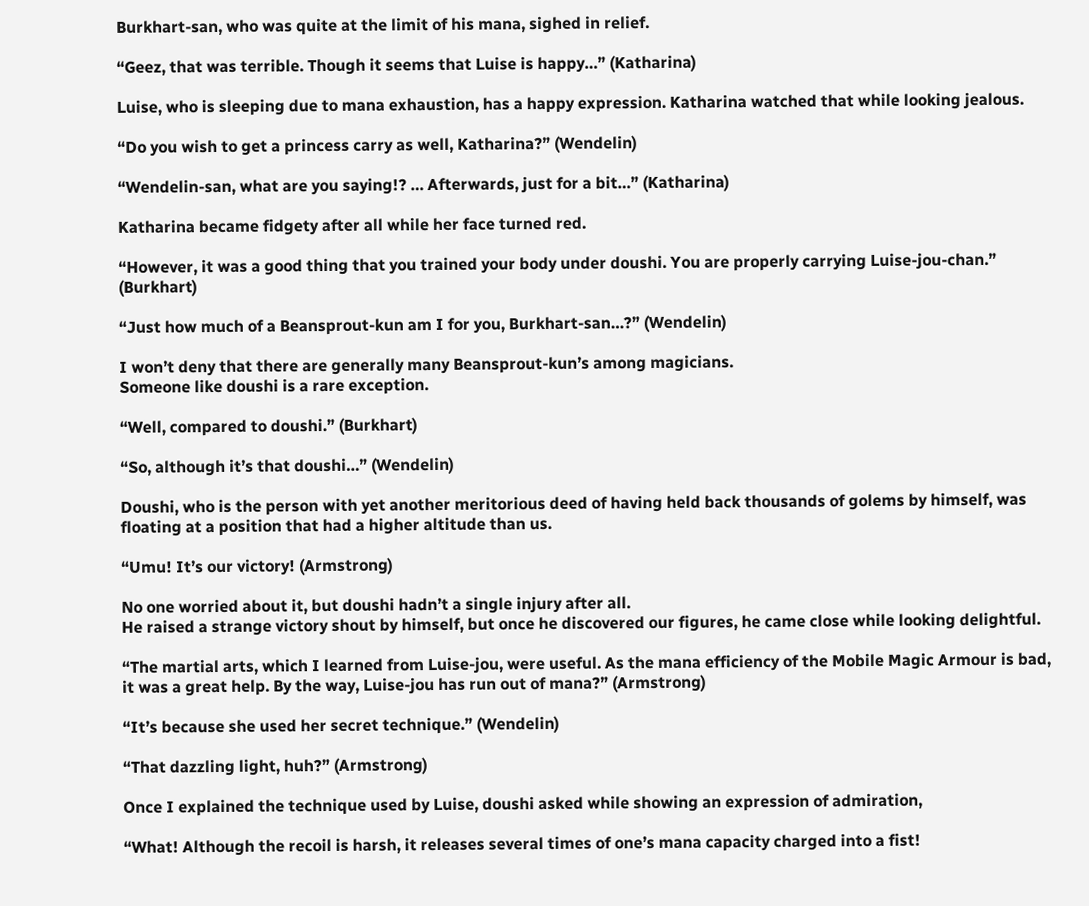Burkhart-san, who was quite at the limit of his mana, sighed in relief.

“Geez, that was terrible. Though it seems that Luise is happy…” (Katharina)

Luise, who is sleeping due to mana exhaustion, has a happy expression. Katharina watched that while looking jealous.

“Do you wish to get a princess carry as well, Katharina?” (Wendelin)

“Wendelin-san, what are you saying!? … Afterwards, just for a bit…” (Katharina)

Katharina became fidgety after all while her face turned red.

“However, it was a good thing that you trained your body under doushi. You are properly carrying Luise-jou-chan.” (Burkhart)

“Just how much of a Beansprout-kun am I for you, Burkhart-san…?” (Wendelin)

I won’t deny that there are generally many Beansprout-kun’s among magicians.
Someone like doushi is a rare exception.

“Well, compared to doushi.” (Burkhart)

“So, although it’s that doushi…” (Wendelin)

Doushi, who is the person with yet another meritorious deed of having held back thousands of golems by himself, was floating at a position that had a higher altitude than us.

“Umu! It’s our victory! (Armstrong)

No one worried about it, but doushi hadn’t a single injury after all.
He raised a strange victory shout by himself, but once he discovered our figures, he came close while looking delightful.

“The martial arts, which I learned from Luise-jou, were useful. As the mana efficiency of the Mobile Magic Armour is bad, it was a great help. By the way, Luise-jou has run out of mana?” (Armstrong)

“It’s because she used her secret technique.” (Wendelin)

“That dazzling light, huh?” (Armstrong)

Once I explained the technique used by Luise, doushi asked while showing an expression of admiration,

“What! Although the recoil is harsh, it releases several times of one’s mana capacity charged into a fist!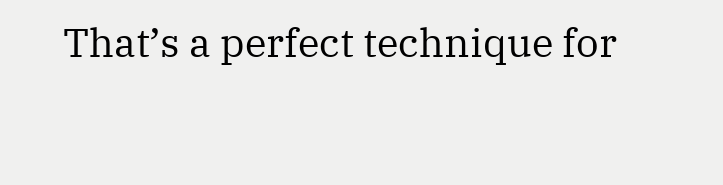That’s a perfect technique for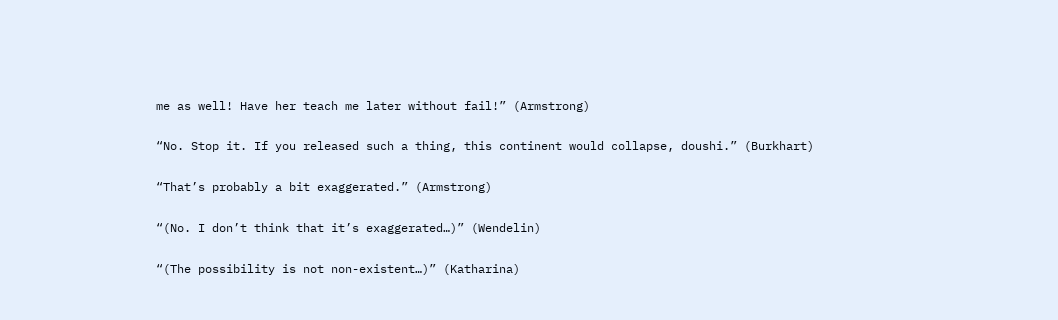me as well! Have her teach me later without fail!” (Armstrong)

“No. Stop it. If you released such a thing, this continent would collapse, doushi.” (Burkhart)

“That’s probably a bit exaggerated.” (Armstrong)

“(No. I don’t think that it’s exaggerated…)” (Wendelin)

“(The possibility is not non-existent…)” (Katharina)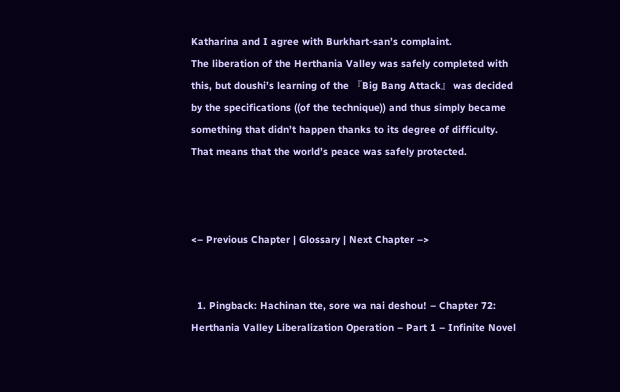Katharina and I agree with Burkhart-san’s complaint.
The liberation of the Herthania Valley was safely completed with this, but doushi’s learning of the 『Big Bang Attack』 was decided by the specifications ((of the technique)) and thus simply became something that didn’t happen thanks to its degree of difficulty.
That means that the world’s peace was safely protected.



<– Previous Chapter | Glossary | Next Chapter –>


  1. Pingback: Hachinan tte, sore wa nai deshou! – Chapter 72: Herthania Valley Liberalization Operation – Part 1 – Infinite Novel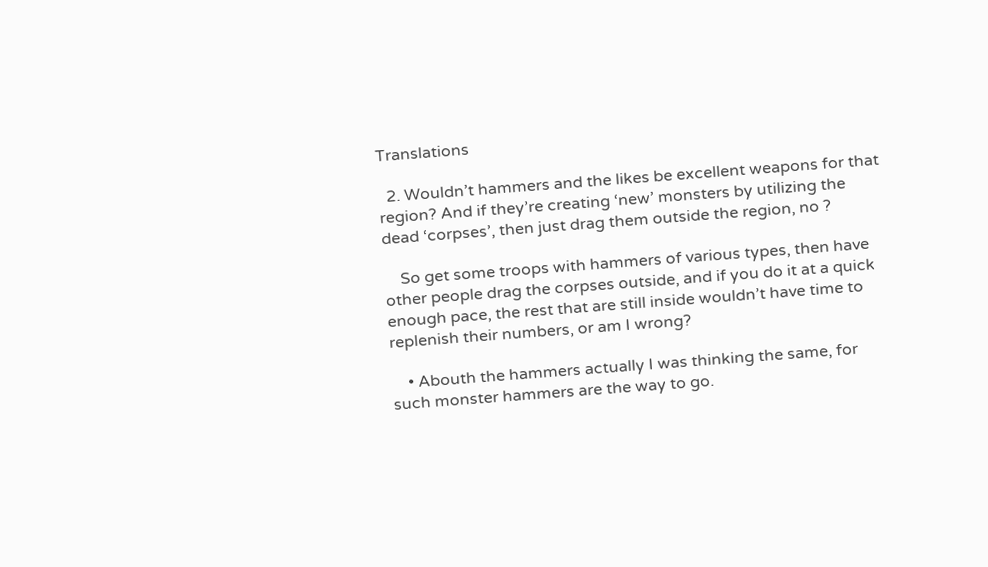Translations

  2. Wouldn’t hammers and the likes be excellent weapons for that region? And if they’re creating ‘new’ monsters by utilizing the dead ‘corpses’, then just drag them outside the region, no ?

    So get some troops with hammers of various types, then have other people drag the corpses outside, and if you do it at a quick enough pace, the rest that are still inside wouldn’t have time to replenish their numbers, or am I wrong?

    • Abouth the hammers actually I was thinking the same, for such monster hammers are the way to go.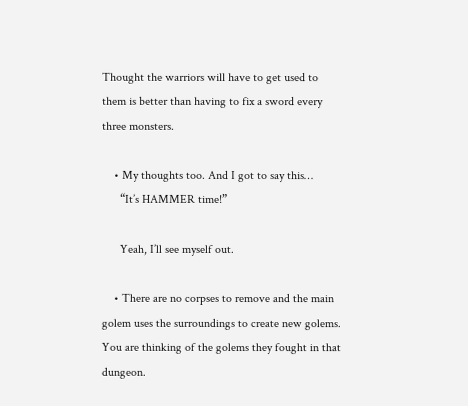Thought the warriors will have to get used to them is better than having to fix a sword every three monsters.

    • My thoughts too. And I got to say this…
      “It’s HAMMER time!”

      Yeah, I’ll see myself out.

    • There are no corpses to remove and the main golem uses the surroundings to create new golems. You are thinking of the golems they fought in that dungeon.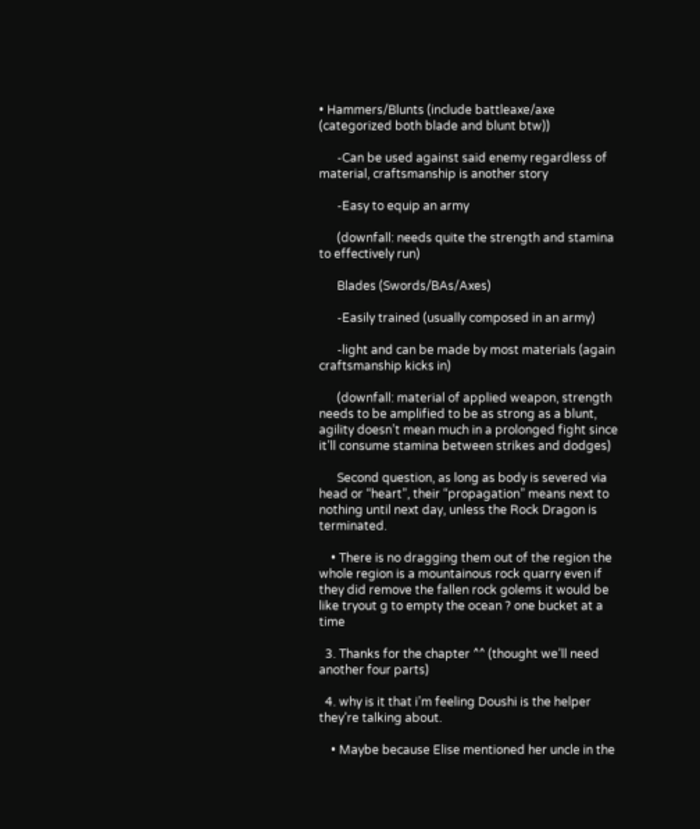• Hammers/Blunts (include battleaxe/axe (categorized both blade and blunt btw))

      -Can be used against said enemy regardless of material, craftsmanship is another story

      -Easy to equip an army

      (downfall: needs quite the strength and stamina to effectively run)

      Blades (Swords/BAs/Axes)

      -Easily trained (usually composed in an army)

      -light and can be made by most materials (again craftsmanship kicks in)

      (downfall: material of applied weapon, strength needs to be amplified to be as strong as a blunt, agility doesn’t mean much in a prolonged fight since it’ll consume stamina between strikes and dodges)

      Second question, as long as body is severed via head or “heart”, their “propagation” means next to nothing until next day, unless the Rock Dragon is terminated.

    • There is no dragging them out of the region the whole region is a mountainous rock quarry even if they did remove the fallen rock golems it would be like tryout g to empty the ocean ? one bucket at a time

  3. Thanks for the chapter ^^ (thought we’ll need another four parts)

  4. why is it that i’m feeling Doushi is the helper they’re talking about.

    • Maybe because Elise mentioned her uncle in the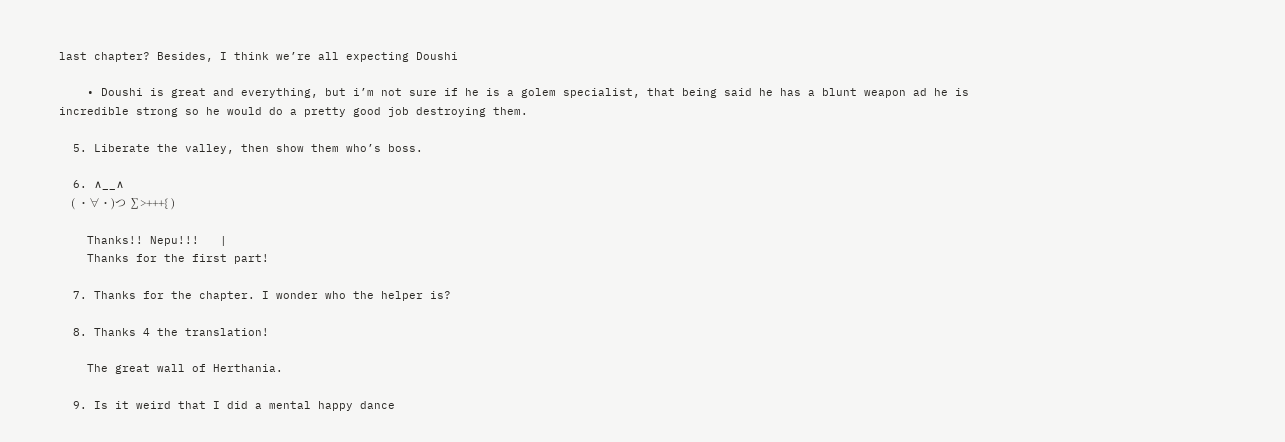last chapter? Besides, I think we’re all expecting Doushi

    • Doushi is great and everything, but i’m not sure if he is a golem specialist, that being said he has a blunt weapon ad he is incredible strong so he would do a pretty good job destroying them.

  5. Liberate the valley, then show them who’s boss.

  6. ∧__∧
    ( ・∀・)つ ∑>+++{ )

    Thanks!! Nepu!!!   |
    Thanks for the first part!

  7. Thanks for the chapter. I wonder who the helper is?

  8. Thanks 4 the translation!

    The great wall of Herthania.

  9. Is it weird that I did a mental happy dance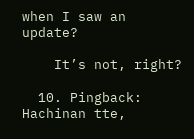when I saw an update?

    It’s not, right?

  10. Pingback: Hachinan tte,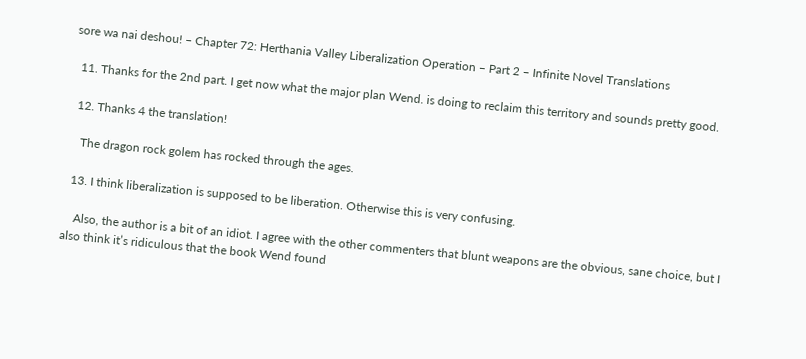sore wa nai deshou! – Chapter 72: Herthania Valley Liberalization Operation – Part 2 – Infinite Novel Translations

  11. Thanks for the 2nd part. I get now what the major plan Wend. is doing to reclaim this territory and sounds pretty good.

  12. Thanks 4 the translation!

    The dragon rock golem has rocked through the ages.

  13. I think liberalization is supposed to be liberation. Otherwise this is very confusing.

    Also, the author is a bit of an idiot. I agree with the other commenters that blunt weapons are the obvious, sane choice, but I also think it’s ridiculous that the book Wend found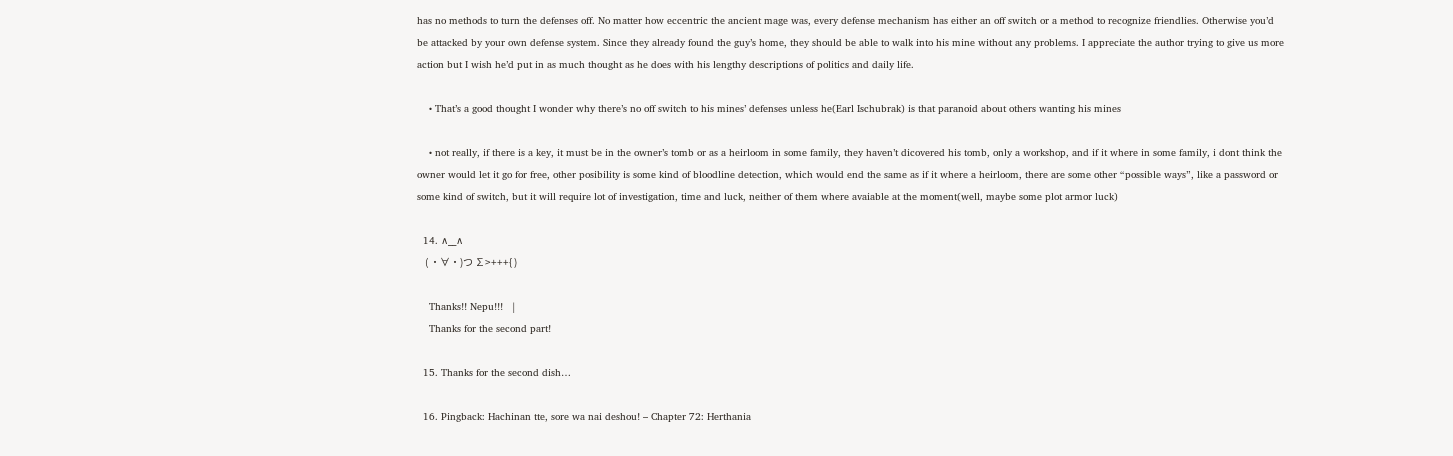has no methods to turn the defenses off. No matter how eccentric the ancient mage was, every defense mechanism has either an off switch or a method to recognize friendlies. Otherwise you’d be attacked by your own defense system. Since they already found the guy’s home, they should be able to walk into his mine without any problems. I appreciate the author trying to give us more action but I wish he’d put in as much thought as he does with his lengthy descriptions of politics and daily life.

    • That’s a good thought I wonder why there’s no off switch to his mines’ defenses unless he(Earl Ischubrak) is that paranoid about others wanting his mines

    • not really, if there is a key, it must be in the owner’s tomb or as a heirloom in some family, they haven’t dicovered his tomb, only a workshop, and if it where in some family, i dont think the owner would let it go for free, other posibility is some kind of bloodline detection, which would end the same as if it where a heirloom, there are some other “possible ways”, like a password or some kind of switch, but it will require lot of investigation, time and luck, neither of them where avaiable at the moment(well, maybe some plot armor luck)

  14. ∧__∧
    ( ・∀・)つ ∑>+++{ )

    Thanks!! Nepu!!!   |
    Thanks for the second part!

  15. Thanks for the second dish…

  16. Pingback: Hachinan tte, sore wa nai deshou! – Chapter 72: Herthania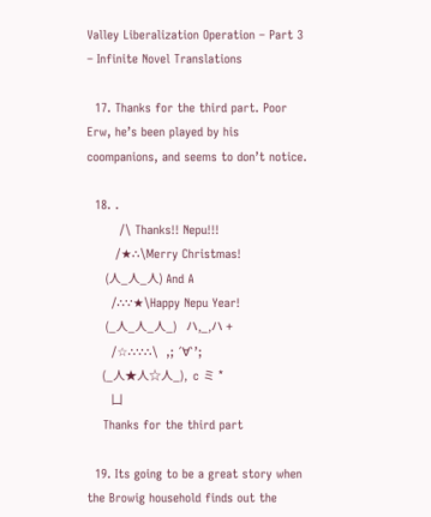Valley Liberalization Operation – Part 3 – Infinite Novel Translations

  17. Thanks for the third part. Poor Erw, he’s been played by his coompanions, and seems to don’t notice.

  18. .
        /\ Thanks!! Nepu!!!
       /★∴\Merry Christmas!
      (人_人_人) And A
      /∴∵★\Happy Nepu Year!
      (_人_人_人_)   ハ,_,ハ +
      /☆∴∵∴\  ,; ´∀`’;
     (_人★人☆人_),  c ミ *
        凵
    Thanks for the third part

  19. Its going to be a great story when the Browig household finds out the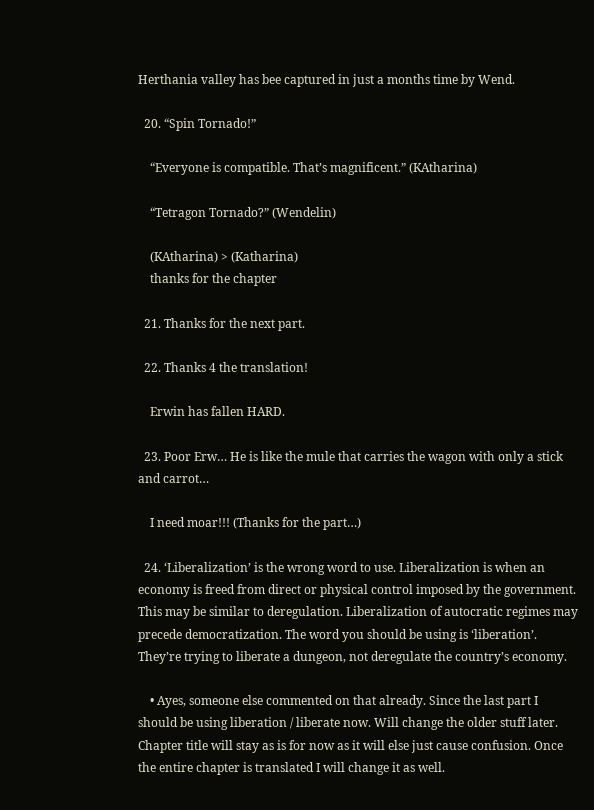Herthania valley has bee captured in just a months time by Wend.

  20. “Spin Tornado!”

    “Everyone is compatible. That’s magnificent.” (KAtharina)

    “Tetragon Tornado?” (Wendelin)

    (KAtharina) > (Katharina)
    thanks for the chapter

  21. Thanks for the next part.

  22. Thanks 4 the translation!

    Erwin has fallen HARD.

  23. Poor Erw… He is like the mule that carries the wagon with only a stick and carrot…

    I need moar!!! (Thanks for the part…)

  24. ‘Liberalization’ is the wrong word to use. Liberalization is when an economy is freed from direct or physical control imposed by the government. This may be similar to deregulation. Liberalization of autocratic regimes may precede democratization. The word you should be using is ‘liberation’. They’re trying to liberate a dungeon, not deregulate the country’s economy.

    • Ayes, someone else commented on that already. Since the last part I should be using liberation / liberate now. Will change the older stuff later. Chapter title will stay as is for now as it will else just cause confusion. Once the entire chapter is translated I will change it as well.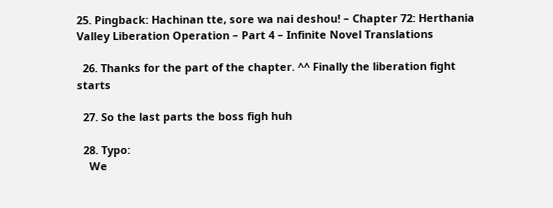25. Pingback: Hachinan tte, sore wa nai deshou! – Chapter 72: Herthania Valley Liberation Operation – Part 4 – Infinite Novel Translations

  26. Thanks for the part of the chapter. ^^ Finally the liberation fight starts

  27. So the last parts the boss figh huh

  28. Typo:
    We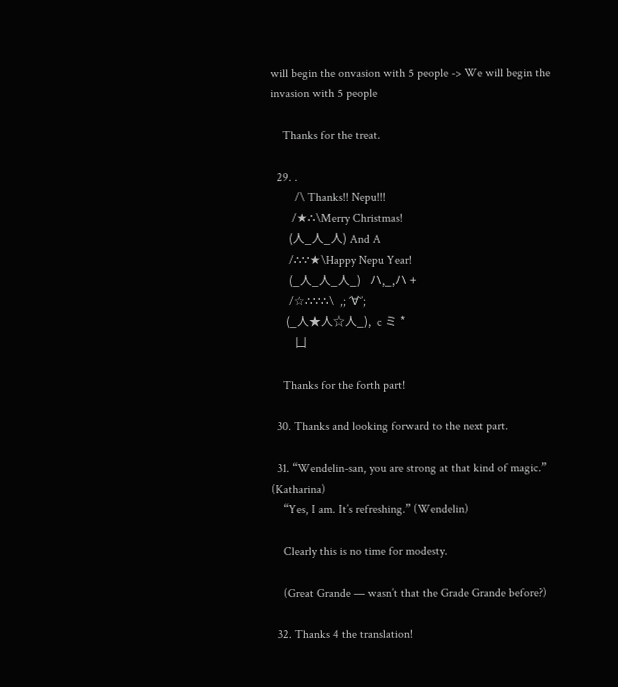will begin the onvasion with 5 people -> We will begin the invasion with 5 people

    Thanks for the treat.

  29. .
        /\ Thanks!! Nepu!!!
       /★∴\Merry Christmas!
      (人_人_人) And A
      /∴∵★\Happy Nepu Year!
      (_人_人_人_)   ハ,_,ハ +
      /☆∴∵∴\  ,; ´∀`’;
     (_人★人☆人_),  c ミ *
        凵

    Thanks for the forth part!

  30. Thanks and looking forward to the next part.

  31. “Wendelin-san, you are strong at that kind of magic.” (Katharina)
    “Yes, I am. It’s refreshing.” (Wendelin)

    Clearly this is no time for modesty.

    (Great Grande — wasn’t that the Grade Grande before?)

  32. Thanks 4 the translation!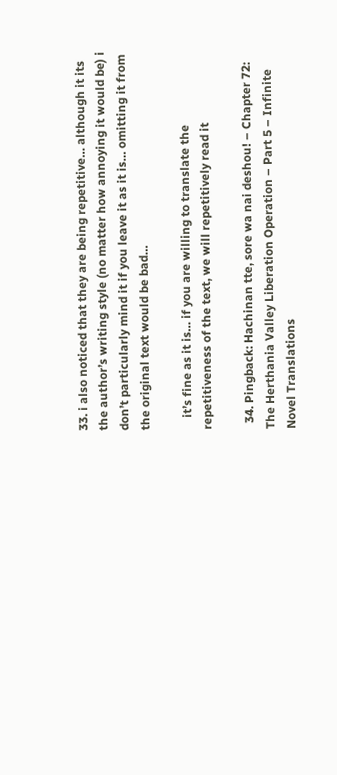33. i also noticed that they are being repetitive… although it its the author’s writing style (no matter how annoying it would be) i don’t particularly mind it if you leave it as it is… omitting it from the original text would be bad…

    it’s fine as it is… if you are willing to translate the repetitiveness of the text, we will repetitively read it

  34. Pingback: Hachinan tte, sore wa nai deshou! – Chapter 72: The Herthania Valley Liberation Operation – Part 5 – Infinite Novel Translations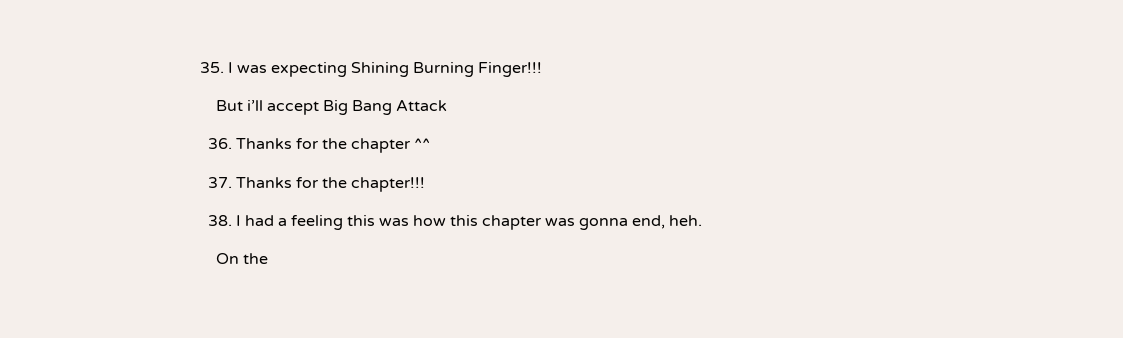35. I was expecting Shining Burning Finger!!!

    But i’ll accept Big Bang Attack

  36. Thanks for the chapter ^^

  37. Thanks for the chapter!!!

  38. I had a feeling this was how this chapter was gonna end, heh.

    On the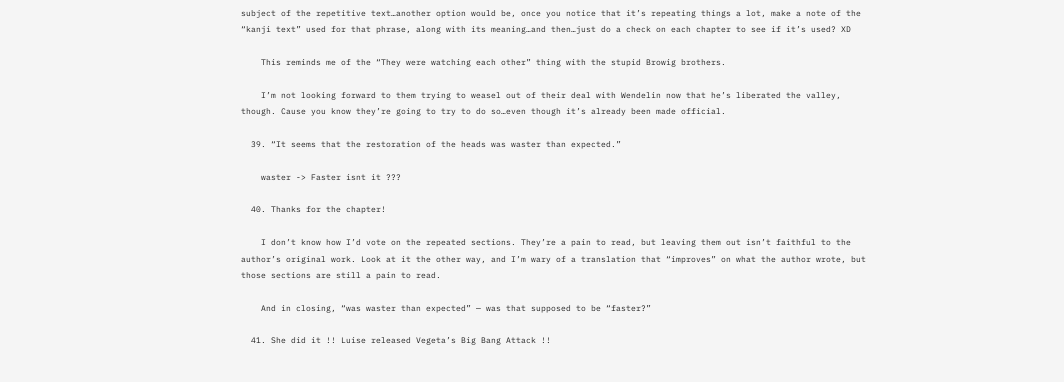subject of the repetitive text…another option would be, once you notice that it’s repeating things a lot, make a note of the “kanji text” used for that phrase, along with its meaning…and then…just do a check on each chapter to see if it’s used? XD

    This reminds me of the “They were watching each other” thing with the stupid Browig brothers.

    I’m not looking forward to them trying to weasel out of their deal with Wendelin now that he’s liberated the valley, though. Cause you know they’re going to try to do so…even though it’s already been made official.

  39. “It seems that the restoration of the heads was waster than expected.”

    waster -> Faster isnt it ???

  40. Thanks for the chapter!

    I don’t know how I’d vote on the repeated sections. They’re a pain to read, but leaving them out isn’t faithful to the author’s original work. Look at it the other way, and I’m wary of a translation that “improves” on what the author wrote, but those sections are still a pain to read.

    And in closing, “was waster than expected” — was that supposed to be “faster?”

  41. She did it !! Luise released Vegeta’s Big Bang Attack !!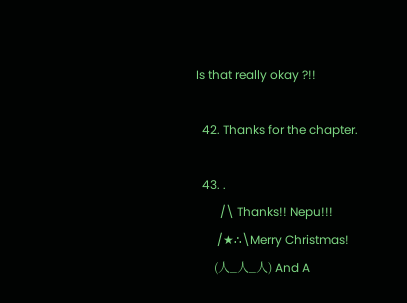Is that really okay ?!!

  42. Thanks for the chapter.

  43. .
        /\ Thanks!! Nepu!!!
       /★∴\Merry Christmas!
      (人_人_人) And A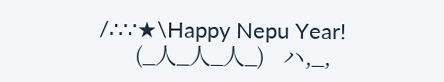/∴∵★\Happy Nepu Year!
      (_人_人_人_)   ハ,_,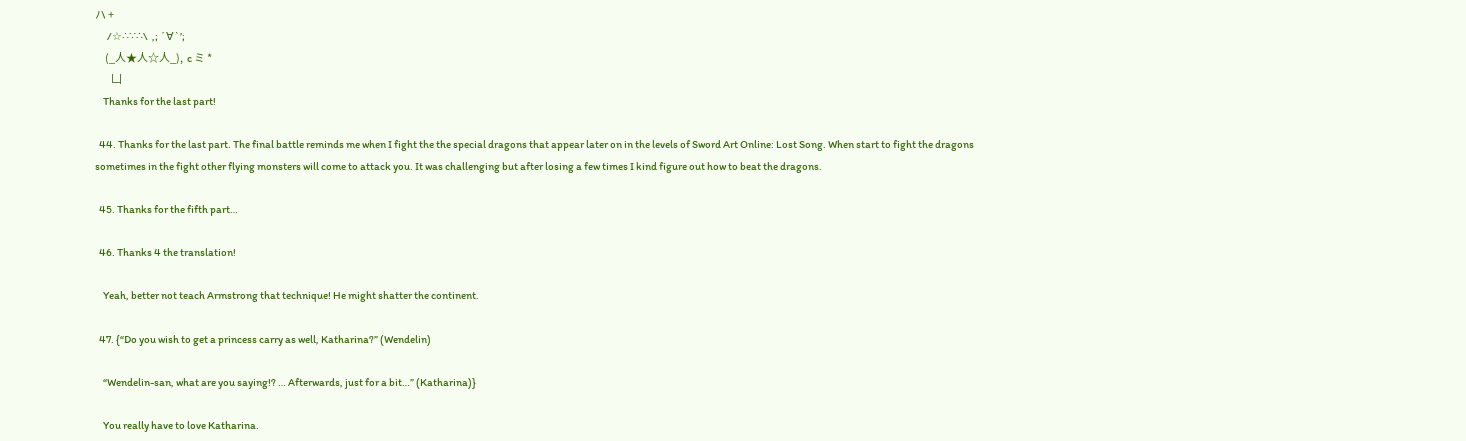ハ +
      /☆∴∵∴\  ,; ´∀`’;
     (_人★人☆人_),  c ミ *
        凵
    Thanks for the last part!

  44. Thanks for the last part. The final battle reminds me when I fight the the special dragons that appear later on in the levels of Sword Art Online: Lost Song. When start to fight the dragons sometimes in the fight other flying monsters will come to attack you. It was challenging but after losing a few times I kind figure out how to beat the dragons.

  45. Thanks for the fifth part…

  46. Thanks 4 the translation!

    Yeah, better not teach Armstrong that technique! He might shatter the continent.

  47. {“Do you wish to get a princess carry as well, Katharina?” (Wendelin)

    “Wendelin-san, what are you saying!? … Afterwards, just for a bit…” (Katharina)}

    You really have to love Katharina.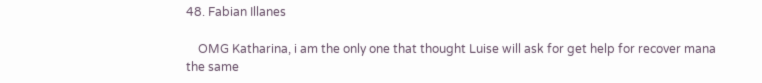48. Fabian Illanes

    OMG Katharina, i am the only one that thought Luise will ask for get help for recover mana the same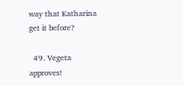way that Katharina get it before?

  49. Vegeta approves!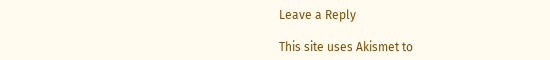Leave a Reply

This site uses Akismet to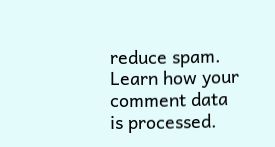reduce spam. Learn how your comment data is processed.